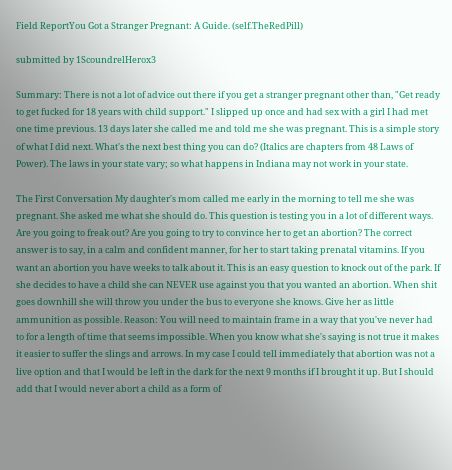Field ReportYou Got a Stranger Pregnant: A Guide. (self.TheRedPill)

submitted by 1ScoundrelHerox3

Summary: There is not a lot of advice out there if you get a stranger pregnant other than, "Get ready to get fucked for 18 years with child support." I slipped up once and had sex with a girl I had met one time previous. 13 days later she called me and told me she was pregnant. This is a simple story of what I did next. What's the next best thing you can do? (Italics are chapters from 48 Laws of Power). The laws in your state vary; so what happens in Indiana may not work in your state.

The First Conversation My daughter's mom called me early in the morning to tell me she was pregnant. She asked me what she should do. This question is testing you in a lot of different ways. Are you going to freak out? Are you going to try to convince her to get an abortion? The correct answer is to say, in a calm and confident manner, for her to start taking prenatal vitamins. If you want an abortion you have weeks to talk about it. This is an easy question to knock out of the park. If she decides to have a child she can NEVER use against you that you wanted an abortion. When shit goes downhill she will throw you under the bus to everyone she knows. Give her as little ammunition as possible. Reason: You will need to maintain frame in a way that you've never had to for a length of time that seems impossible. When you know what she's saying is not true it makes it easier to suffer the slings and arrows. In my case I could tell immediately that abortion was not a live option and that I would be left in the dark for the next 9 months if I brought it up. But I should add that I would never abort a child as a form of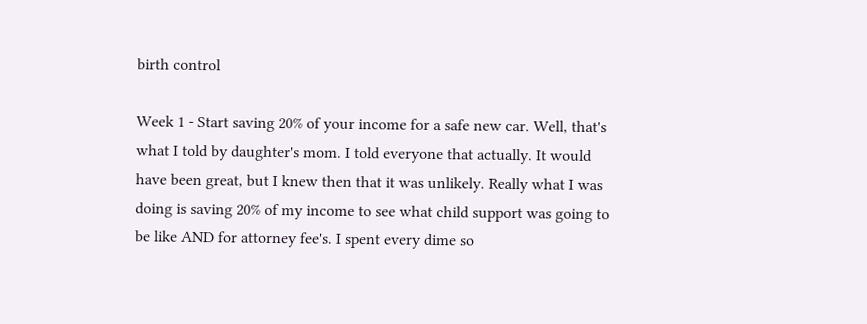birth control

Week 1 - Start saving 20% of your income for a safe new car. Well, that's what I told by daughter's mom. I told everyone that actually. It would have been great, but I knew then that it was unlikely. Really what I was doing is saving 20% of my income to see what child support was going to be like AND for attorney fee's. I spent every dime so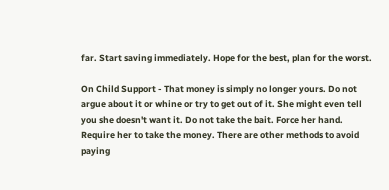far. Start saving immediately. Hope for the best, plan for the worst.

On Child Support - That money is simply no longer yours. Do not argue about it or whine or try to get out of it. She might even tell you she doesn't want it. Do not take the bait. Force her hand. Require her to take the money. There are other methods to avoid paying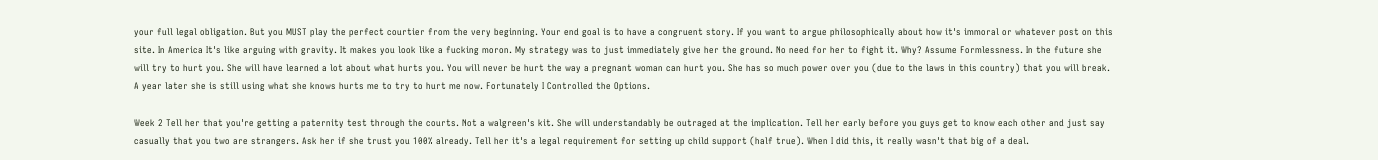your full legal obligation. But you MUST play the perfect courtier from the very beginning. Your end goal is to have a congruent story. If you want to argue philosophically about how it's immoral or whatever post on this site. In America It's like arguing with gravity. It makes you look like a fucking moron. My strategy was to just immediately give her the ground. No need for her to fight it. Why? Assume Formlessness. In the future she will try to hurt you. She will have learned a lot about what hurts you. You will never be hurt the way a pregnant woman can hurt you. She has so much power over you (due to the laws in this country) that you will break. A year later she is still using what she knows hurts me to try to hurt me now. Fortunately I Controlled the Options.

Week 2 Tell her that you're getting a paternity test through the courts. Not a walgreen's kit. She will understandably be outraged at the implication. Tell her early before you guys get to know each other and just say casually that you two are strangers. Ask her if she trust you 100% already. Tell her it's a legal requirement for setting up child support (half true). When I did this, it really wasn't that big of a deal.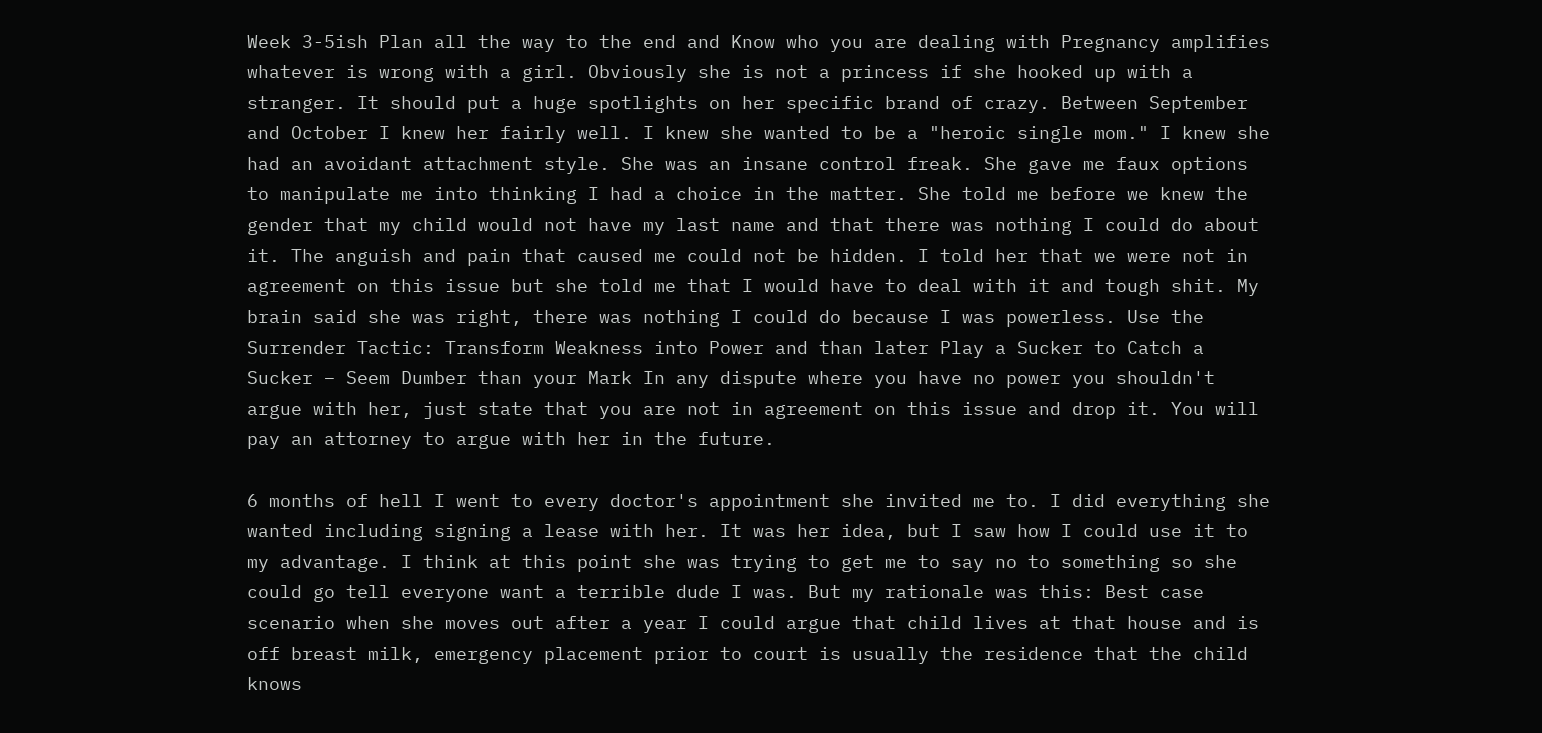Week 3-5ish Plan all the way to the end and Know who you are dealing with Pregnancy amplifies whatever is wrong with a girl. Obviously she is not a princess if she hooked up with a stranger. It should put a huge spotlights on her specific brand of crazy. Between September and October I knew her fairly well. I knew she wanted to be a "heroic single mom." I knew she had an avoidant attachment style. She was an insane control freak. She gave me faux options to manipulate me into thinking I had a choice in the matter. She told me before we knew the gender that my child would not have my last name and that there was nothing I could do about it. The anguish and pain that caused me could not be hidden. I told her that we were not in agreement on this issue but she told me that I would have to deal with it and tough shit. My brain said she was right, there was nothing I could do because I was powerless. Use the Surrender Tactic: Transform Weakness into Power and than later Play a Sucker to Catch a Sucker – Seem Dumber than your Mark In any dispute where you have no power you shouldn't argue with her, just state that you are not in agreement on this issue and drop it. You will pay an attorney to argue with her in the future.

6 months of hell I went to every doctor's appointment she invited me to. I did everything she wanted including signing a lease with her. It was her idea, but I saw how I could use it to my advantage. I think at this point she was trying to get me to say no to something so she could go tell everyone want a terrible dude I was. But my rationale was this: Best case scenario when she moves out after a year I could argue that child lives at that house and is off breast milk, emergency placement prior to court is usually the residence that the child knows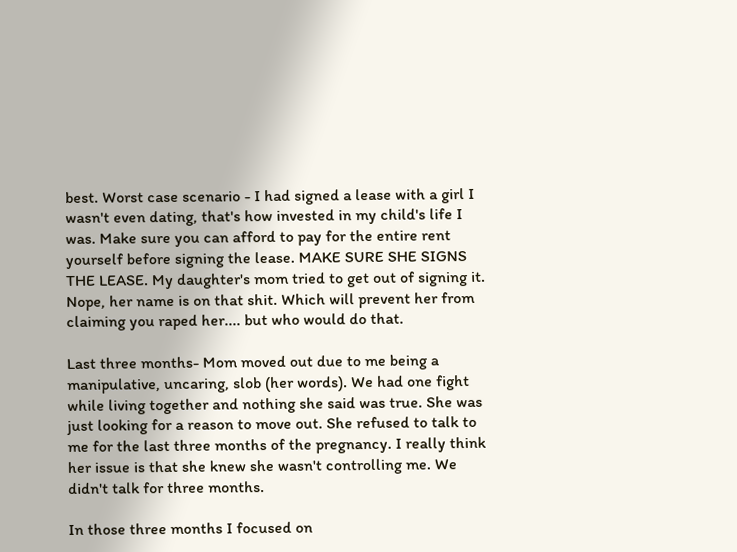best. Worst case scenario - I had signed a lease with a girl I wasn't even dating, that's how invested in my child's life I was. Make sure you can afford to pay for the entire rent yourself before signing the lease. MAKE SURE SHE SIGNS THE LEASE. My daughter's mom tried to get out of signing it. Nope, her name is on that shit. Which will prevent her from claiming you raped her.... but who would do that.

Last three months- Mom moved out due to me being a manipulative, uncaring, slob (her words). We had one fight while living together and nothing she said was true. She was just looking for a reason to move out. She refused to talk to me for the last three months of the pregnancy. I really think her issue is that she knew she wasn't controlling me. We didn't talk for three months.

In those three months I focused on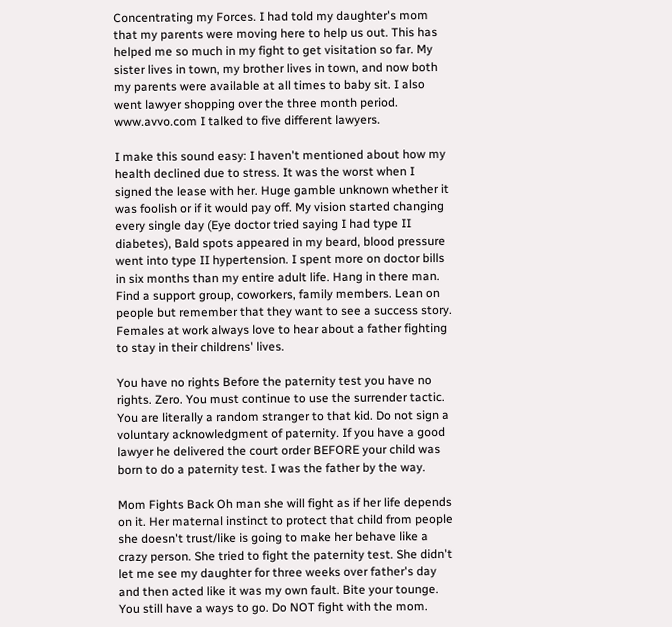Concentrating my Forces. I had told my daughter's mom that my parents were moving here to help us out. This has helped me so much in my fight to get visitation so far. My sister lives in town, my brother lives in town, and now both my parents were available at all times to baby sit. I also went lawyer shopping over the three month period. www.avvo.com I talked to five different lawyers.

I make this sound easy: I haven't mentioned about how my health declined due to stress. It was the worst when I signed the lease with her. Huge gamble unknown whether it was foolish or if it would pay off. My vision started changing every single day (Eye doctor tried saying I had type II diabetes), Bald spots appeared in my beard, blood pressure went into type II hypertension. I spent more on doctor bills in six months than my entire adult life. Hang in there man. Find a support group, coworkers, family members. Lean on people but remember that they want to see a success story. Females at work always love to hear about a father fighting to stay in their childrens' lives.

You have no rights Before the paternity test you have no rights. Zero. You must continue to use the surrender tactic. You are literally a random stranger to that kid. Do not sign a voluntary acknowledgment of paternity. If you have a good lawyer he delivered the court order BEFORE your child was born to do a paternity test. I was the father by the way.

Mom Fights Back Oh man she will fight as if her life depends on it. Her maternal instinct to protect that child from people she doesn't trust/like is going to make her behave like a crazy person. She tried to fight the paternity test. She didn't let me see my daughter for three weeks over father's day and then acted like it was my own fault. Bite your tounge. You still have a ways to go. Do NOT fight with the mom.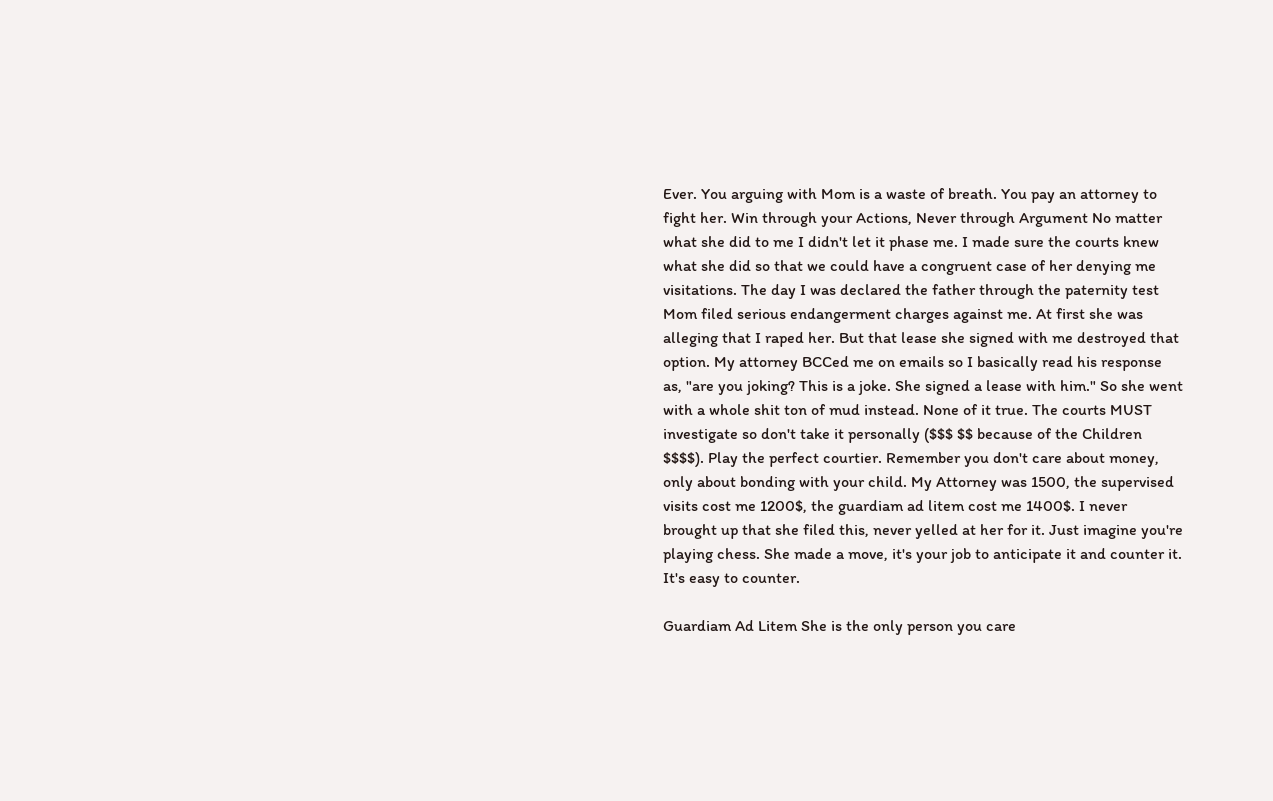Ever. You arguing with Mom is a waste of breath. You pay an attorney to fight her. Win through your Actions, Never through Argument No matter what she did to me I didn't let it phase me. I made sure the courts knew what she did so that we could have a congruent case of her denying me visitations. The day I was declared the father through the paternity test Mom filed serious endangerment charges against me. At first she was alleging that I raped her. But that lease she signed with me destroyed that option. My attorney BCCed me on emails so I basically read his response as, "are you joking? This is a joke. She signed a lease with him." So she went with a whole shit ton of mud instead. None of it true. The courts MUST investigate so don't take it personally ($$$ $$ because of the Children $$$$). Play the perfect courtier. Remember you don't care about money, only about bonding with your child. My Attorney was 1500, the supervised visits cost me 1200$, the guardiam ad litem cost me 1400$. I never brought up that she filed this, never yelled at her for it. Just imagine you're playing chess. She made a move, it's your job to anticipate it and counter it. It's easy to counter.

Guardiam Ad Litem She is the only person you care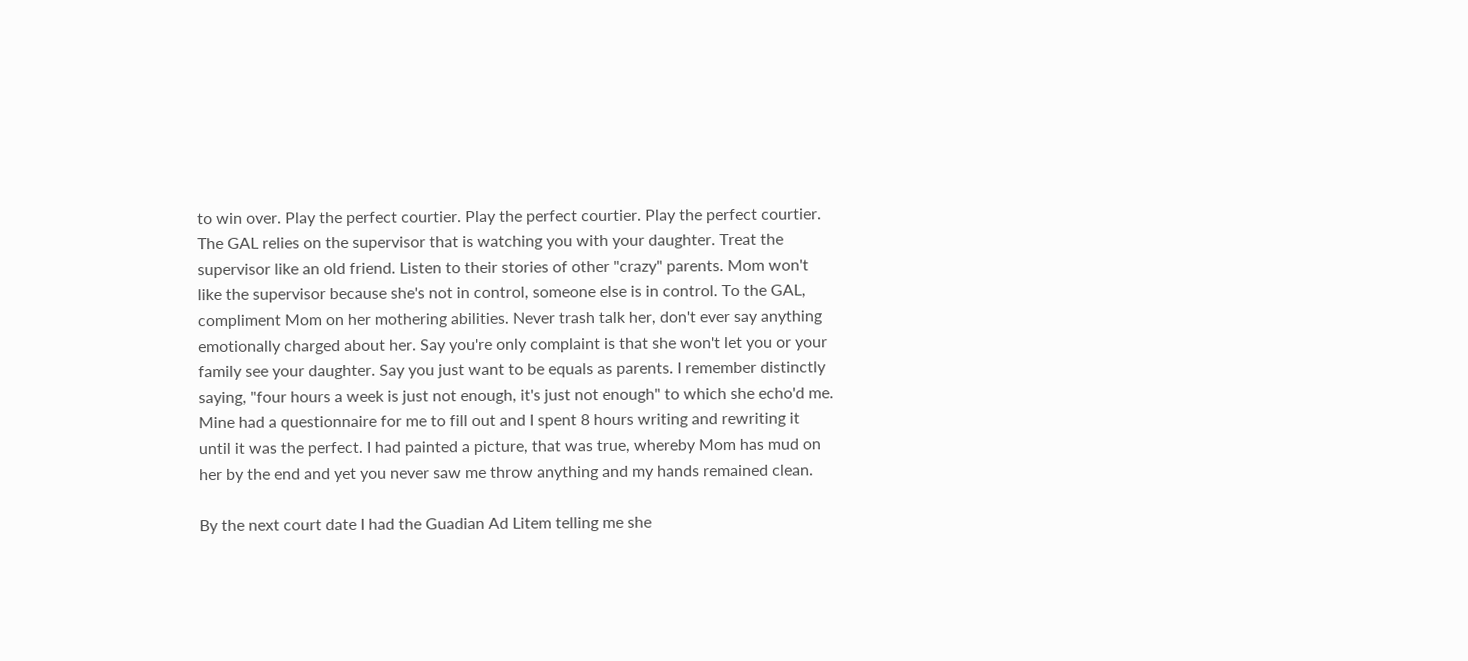to win over. Play the perfect courtier. Play the perfect courtier. Play the perfect courtier. The GAL relies on the supervisor that is watching you with your daughter. Treat the supervisor like an old friend. Listen to their stories of other "crazy" parents. Mom won't like the supervisor because she's not in control, someone else is in control. To the GAL, compliment Mom on her mothering abilities. Never trash talk her, don't ever say anything emotionally charged about her. Say you're only complaint is that she won't let you or your family see your daughter. Say you just want to be equals as parents. I remember distinctly saying, "four hours a week is just not enough, it's just not enough" to which she echo'd me. Mine had a questionnaire for me to fill out and I spent 8 hours writing and rewriting it until it was the perfect. I had painted a picture, that was true, whereby Mom has mud on her by the end and yet you never saw me throw anything and my hands remained clean.

By the next court date I had the Guadian Ad Litem telling me she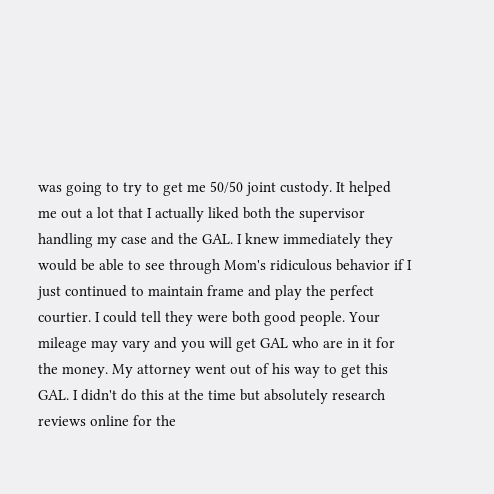was going to try to get me 50/50 joint custody. It helped me out a lot that I actually liked both the supervisor handling my case and the GAL. I knew immediately they would be able to see through Mom's ridiculous behavior if I just continued to maintain frame and play the perfect courtier. I could tell they were both good people. Your mileage may vary and you will get GAL who are in it for the money. My attorney went out of his way to get this GAL. I didn't do this at the time but absolutely research reviews online for the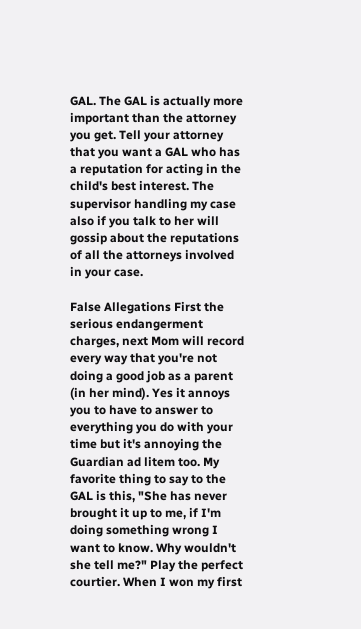GAL. The GAL is actually more important than the attorney you get. Tell your attorney that you want a GAL who has a reputation for acting in the child's best interest. The supervisor handling my case also if you talk to her will gossip about the reputations of all the attorneys involved in your case.

False Allegations First the serious endangerment charges, next Mom will record every way that you're not doing a good job as a parent (in her mind). Yes it annoys you to have to answer to everything you do with your time but it's annoying the Guardian ad litem too. My favorite thing to say to the GAL is this, "She has never brought it up to me, if I'm doing something wrong I want to know. Why wouldn't she tell me?" Play the perfect courtier. When I won my first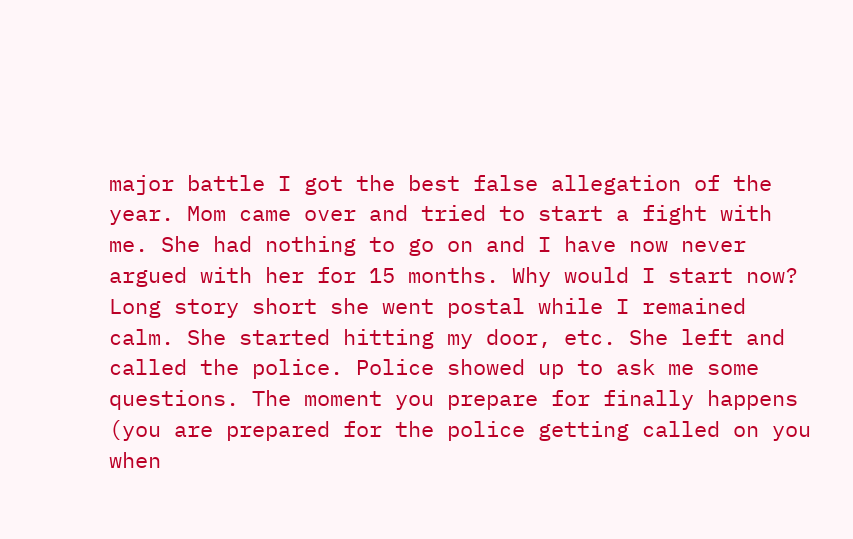major battle I got the best false allegation of the year. Mom came over and tried to start a fight with me. She had nothing to go on and I have now never argued with her for 15 months. Why would I start now? Long story short she went postal while I remained calm. She started hitting my door, etc. She left and called the police. Police showed up to ask me some questions. The moment you prepare for finally happens (you are prepared for the police getting called on you when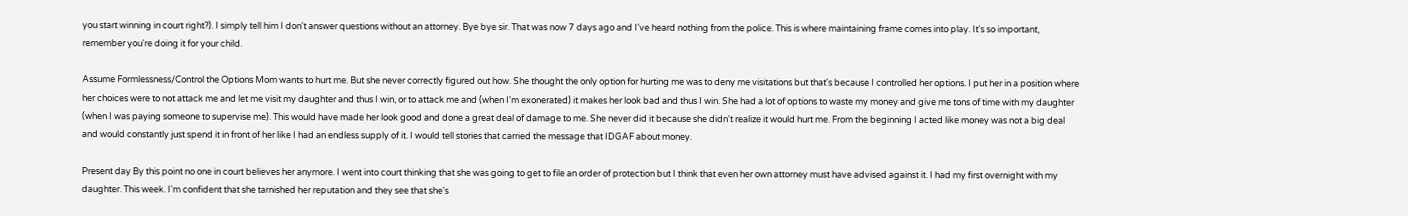you start winning in court right?). I simply tell him I don't answer questions without an attorney. Bye bye sir. That was now 7 days ago and I've heard nothing from the police. This is where maintaining frame comes into play. It's so important, remember you're doing it for your child.

Assume Formlessness/Control the Options Mom wants to hurt me. But she never correctly figured out how. She thought the only option for hurting me was to deny me visitations but that's because I controlled her options. I put her in a position where her choices were to not attack me and let me visit my daughter and thus I win, or to attack me and (when I'm exonerated) it makes her look bad and thus I win. She had a lot of options to waste my money and give me tons of time with my daughter (when I was paying someone to supervise me). This would have made her look good and done a great deal of damage to me. She never did it because she didn't realize it would hurt me. From the beginning I acted like money was not a big deal and would constantly just spend it in front of her like I had an endless supply of it. I would tell stories that carried the message that IDGAF about money.

Present day By this point no one in court believes her anymore. I went into court thinking that she was going to get to file an order of protection but I think that even her own attorney must have advised against it. I had my first overnight with my daughter. This week. I'm confident that she tarnished her reputation and they see that she's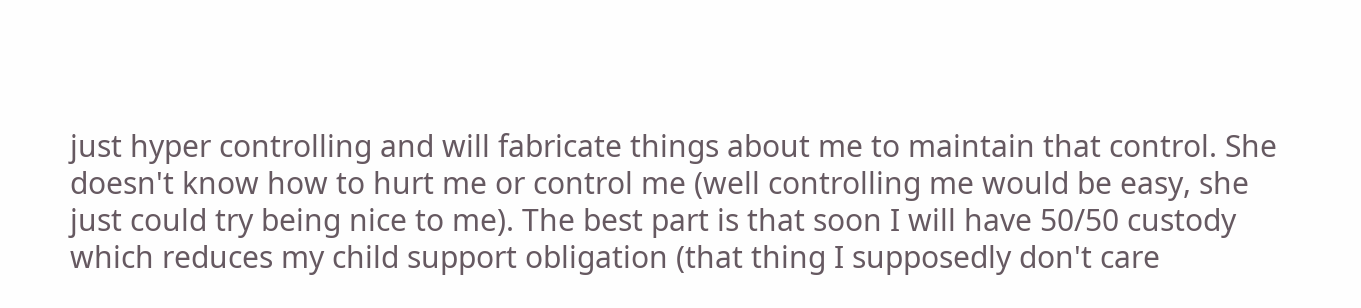just hyper controlling and will fabricate things about me to maintain that control. She doesn't know how to hurt me or control me (well controlling me would be easy, she just could try being nice to me). The best part is that soon I will have 50/50 custody which reduces my child support obligation (that thing I supposedly don't care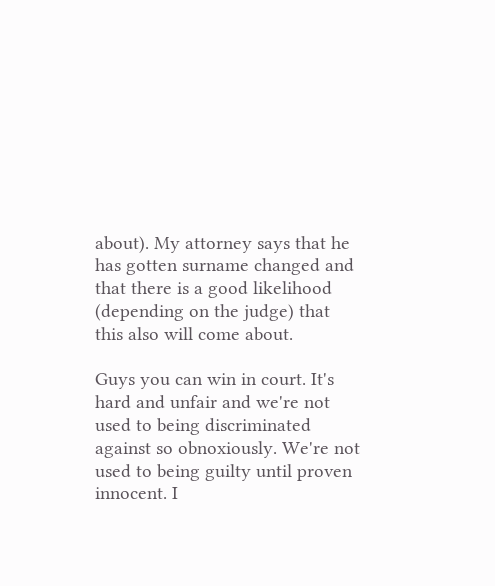about). My attorney says that he has gotten surname changed and that there is a good likelihood (depending on the judge) that this also will come about.

Guys you can win in court. It's hard and unfair and we're not used to being discriminated against so obnoxiously. We're not used to being guilty until proven innocent. I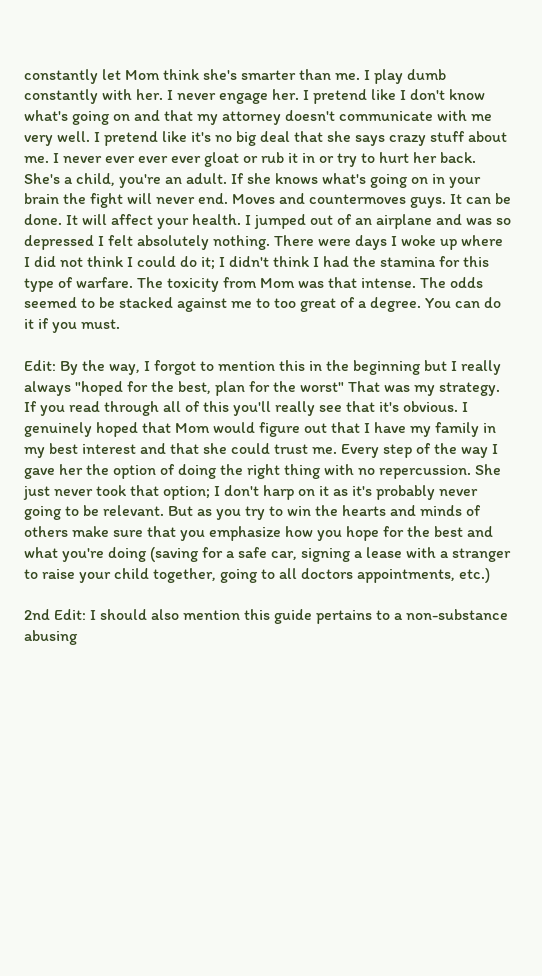constantly let Mom think she's smarter than me. I play dumb constantly with her. I never engage her. I pretend like I don't know what's going on and that my attorney doesn't communicate with me very well. I pretend like it's no big deal that she says crazy stuff about me. I never ever ever ever gloat or rub it in or try to hurt her back. She's a child, you're an adult. If she knows what's going on in your brain the fight will never end. Moves and countermoves guys. It can be done. It will affect your health. I jumped out of an airplane and was so depressed I felt absolutely nothing. There were days I woke up where I did not think I could do it; I didn't think I had the stamina for this type of warfare. The toxicity from Mom was that intense. The odds seemed to be stacked against me to too great of a degree. You can do it if you must.

Edit: By the way, I forgot to mention this in the beginning but I really always "hoped for the best, plan for the worst" That was my strategy. If you read through all of this you'll really see that it's obvious. I genuinely hoped that Mom would figure out that I have my family in my best interest and that she could trust me. Every step of the way I gave her the option of doing the right thing with no repercussion. She just never took that option; I don't harp on it as it's probably never going to be relevant. But as you try to win the hearts and minds of others make sure that you emphasize how you hope for the best and what you're doing (saving for a safe car, signing a lease with a stranger to raise your child together, going to all doctors appointments, etc.)

2nd Edit: I should also mention this guide pertains to a non-substance abusing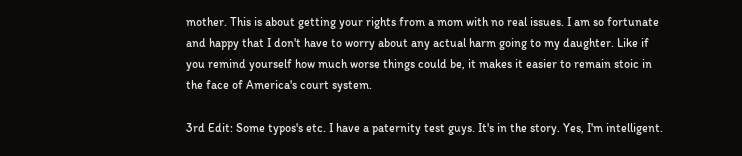mother. This is about getting your rights from a mom with no real issues. I am so fortunate and happy that I don't have to worry about any actual harm going to my daughter. Like if you remind yourself how much worse things could be, it makes it easier to remain stoic in the face of America's court system.

3rd Edit: Some typos's etc. I have a paternity test guys. It's in the story. Yes, I'm intelligent.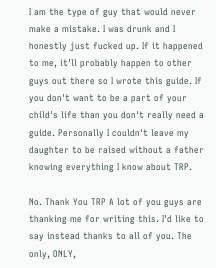I am the type of guy that would never make a mistake. I was drunk and I honestly just fucked up. If it happened to me, it'll probably happen to other guys out there so I wrote this guide. If you don't want to be a part of your child's life than you don't really need a guide. Personally I couldn't leave my daughter to be raised without a father knowing everything I know about TRP.

No. Thank You TRP A lot of you guys are thanking me for writing this. I'd like to say instead thanks to all of you. The only, ONLY,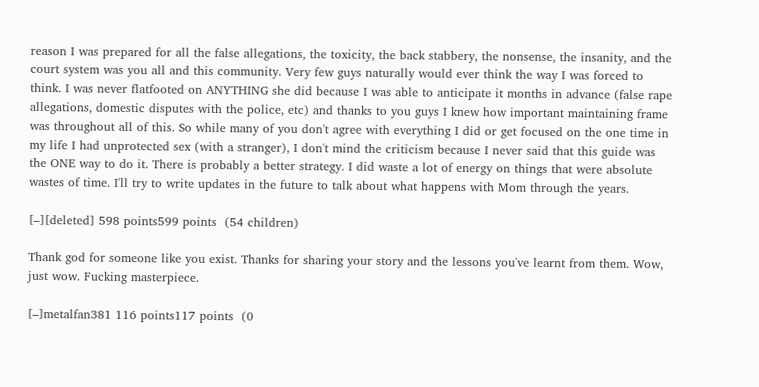reason I was prepared for all the false allegations, the toxicity, the back stabbery, the nonsense, the insanity, and the court system was you all and this community. Very few guys naturally would ever think the way I was forced to think. I was never flatfooted on ANYTHING she did because I was able to anticipate it months in advance (false rape allegations, domestic disputes with the police, etc) and thanks to you guys I knew how important maintaining frame was throughout all of this. So while many of you don't agree with everything I did or get focused on the one time in my life I had unprotected sex (with a stranger), I don't mind the criticism because I never said that this guide was the ONE way to do it. There is probably a better strategy. I did waste a lot of energy on things that were absolute wastes of time. I'll try to write updates in the future to talk about what happens with Mom through the years.

[–][deleted] 598 points599 points  (54 children)

Thank god for someone like you exist. Thanks for sharing your story and the lessons you've learnt from them. Wow, just wow. Fucking masterpiece.

[–]metalfan381 116 points117 points  (0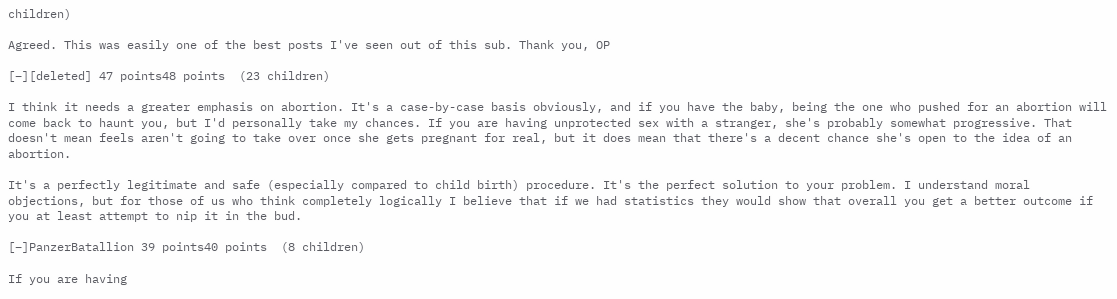children)

Agreed. This was easily one of the best posts I've seen out of this sub. Thank you, OP

[–][deleted] 47 points48 points  (23 children)

I think it needs a greater emphasis on abortion. It's a case-by-case basis obviously, and if you have the baby, being the one who pushed for an abortion will come back to haunt you, but I'd personally take my chances. If you are having unprotected sex with a stranger, she's probably somewhat progressive. That doesn't mean feels aren't going to take over once she gets pregnant for real, but it does mean that there's a decent chance she's open to the idea of an abortion.

It's a perfectly legitimate and safe (especially compared to child birth) procedure. It's the perfect solution to your problem. I understand moral objections, but for those of us who think completely logically I believe that if we had statistics they would show that overall you get a better outcome if you at least attempt to nip it in the bud.

[–]PanzerBatallion 39 points40 points  (8 children)

If you are having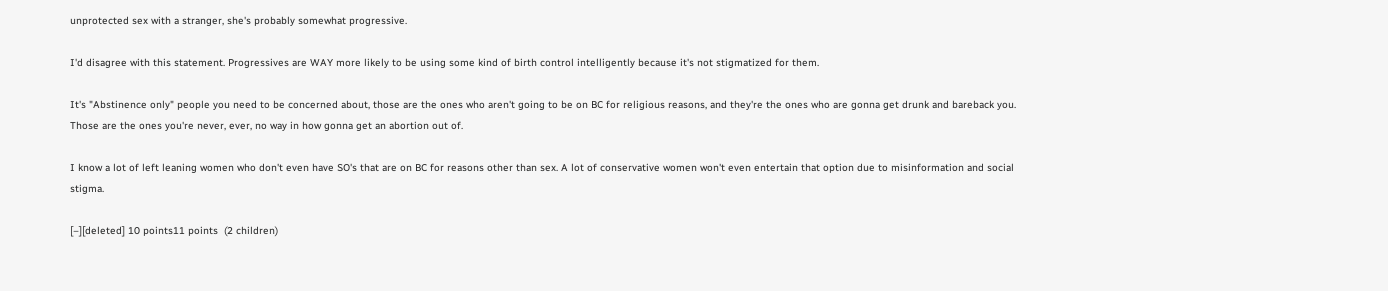unprotected sex with a stranger, she's probably somewhat progressive.

I'd disagree with this statement. Progressives are WAY more likely to be using some kind of birth control intelligently because it's not stigmatized for them.

It's "Abstinence only" people you need to be concerned about, those are the ones who aren't going to be on BC for religious reasons, and they're the ones who are gonna get drunk and bareback you. Those are the ones you're never, ever, no way in how gonna get an abortion out of.

I know a lot of left leaning women who don't even have SO's that are on BC for reasons other than sex. A lot of conservative women won't even entertain that option due to misinformation and social stigma.

[–][deleted] 10 points11 points  (2 children)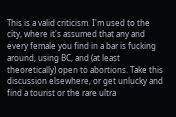This is a valid criticism. I'm used to the city, where it's assumed that any and every female you find in a bar is fucking around, using BC, and (at least theoretically) open to abortions. Take this discussion elsewhere, or get unlucky and find a tourist or the rare ultra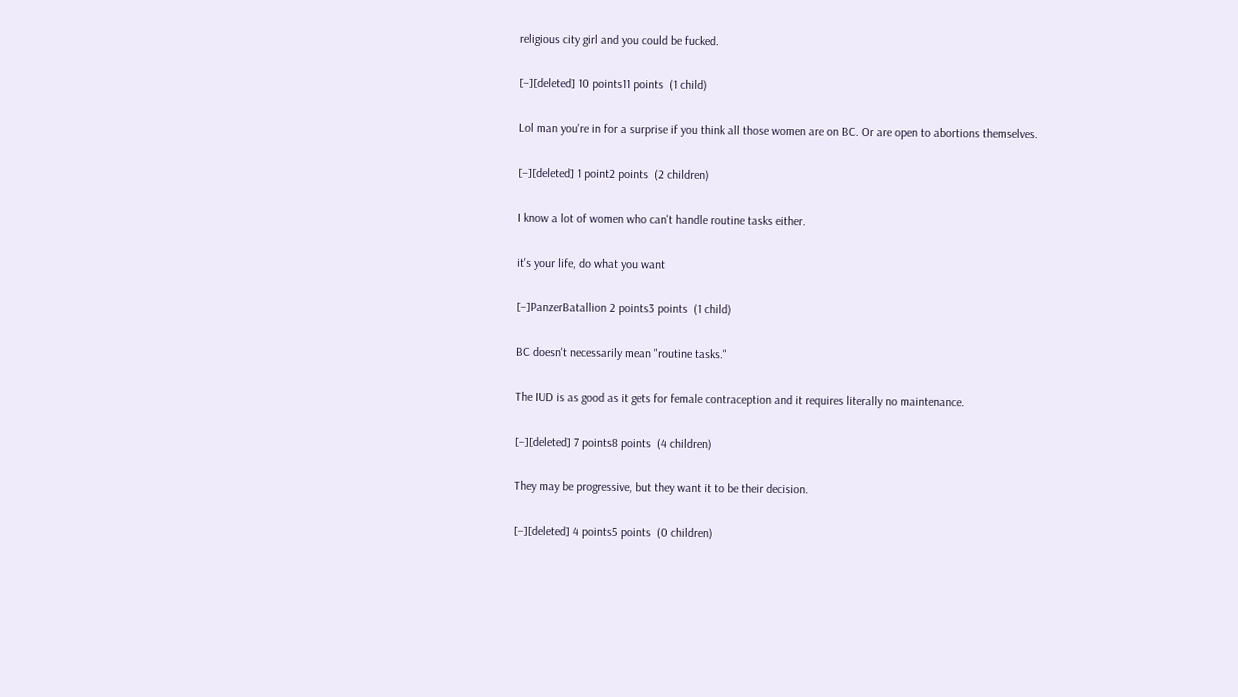religious city girl and you could be fucked.

[–][deleted] 10 points11 points  (1 child)

Lol man you're in for a surprise if you think all those women are on BC. Or are open to abortions themselves.

[–][deleted] 1 point2 points  (2 children)

I know a lot of women who can't handle routine tasks either.

it's your life, do what you want

[–]PanzerBatallion 2 points3 points  (1 child)

BC doesn't necessarily mean "routine tasks."

The IUD is as good as it gets for female contraception and it requires literally no maintenance.

[–][deleted] 7 points8 points  (4 children)

They may be progressive, but they want it to be their decision.

[–][deleted] 4 points5 points  (0 children)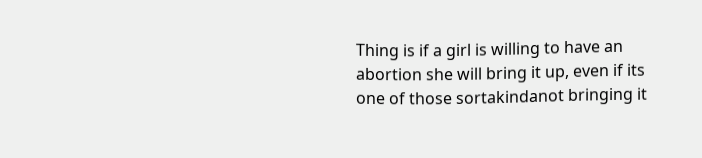Thing is if a girl is willing to have an abortion she will bring it up, even if its one of those sortakindanot bringing it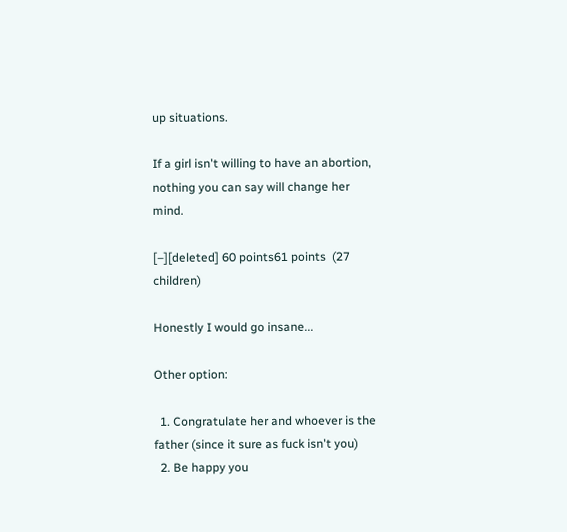up situations.

If a girl isn't willing to have an abortion, nothing you can say will change her mind.

[–][deleted] 60 points61 points  (27 children)

Honestly I would go insane...

Other option:

  1. Congratulate her and whoever is the father (since it sure as fuck isn't you)
  2. Be happy you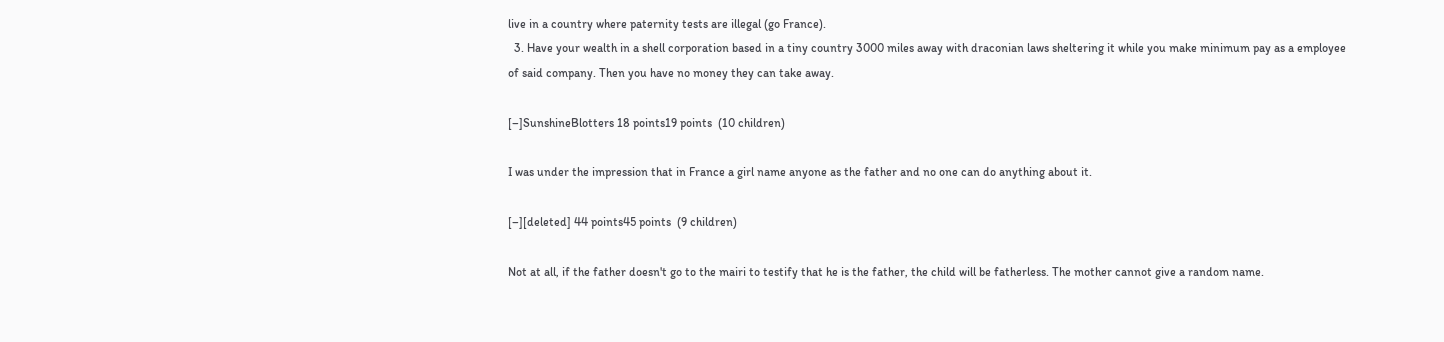live in a country where paternity tests are illegal (go France).
  3. Have your wealth in a shell corporation based in a tiny country 3000 miles away with draconian laws sheltering it while you make minimum pay as a employee of said company. Then you have no money they can take away.

[–]SunshineBlotters 18 points19 points  (10 children)

I was under the impression that in France a girl name anyone as the father and no one can do anything about it.

[–][deleted] 44 points45 points  (9 children)

Not at all, if the father doesn't go to the mairi to testify that he is the father, the child will be fatherless. The mother cannot give a random name.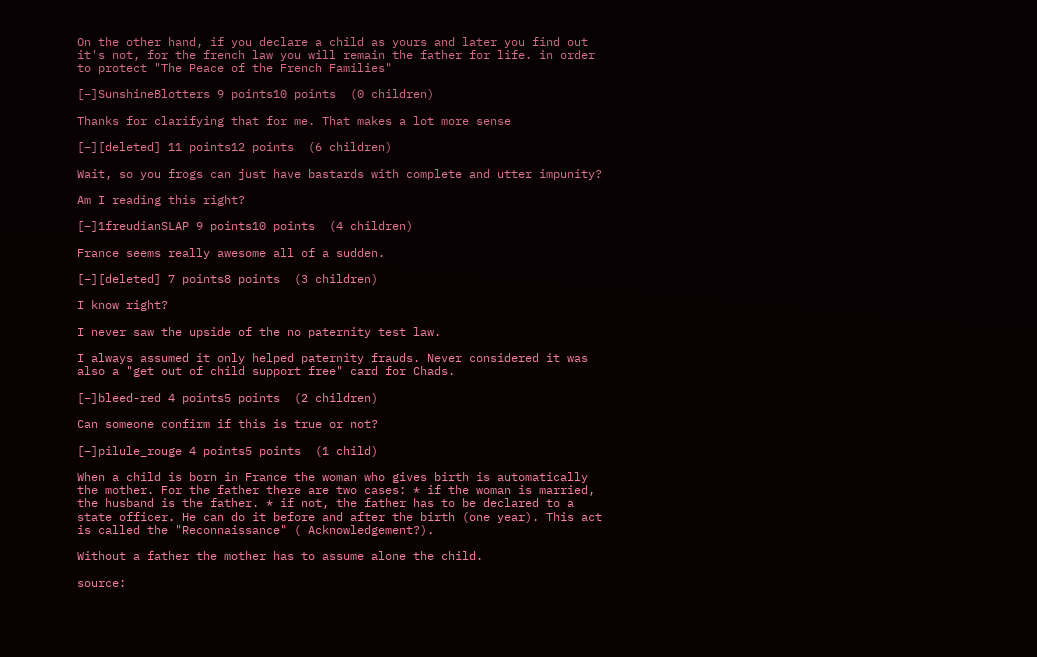On the other hand, if you declare a child as yours and later you find out it's not, for the french law you will remain the father for life. in order to protect "The Peace of the French Families"

[–]SunshineBlotters 9 points10 points  (0 children)

Thanks for clarifying that for me. That makes a lot more sense

[–][deleted] 11 points12 points  (6 children)

Wait, so you frogs can just have bastards with complete and utter impunity?

Am I reading this right?

[–]1freudianSLAP 9 points10 points  (4 children)

France seems really awesome all of a sudden.

[–][deleted] 7 points8 points  (3 children)

I know right?

I never saw the upside of the no paternity test law.

I always assumed it only helped paternity frauds. Never considered it was also a "get out of child support free" card for Chads.

[–]bleed-red 4 points5 points  (2 children)

Can someone confirm if this is true or not?

[–]pilule_rouge 4 points5 points  (1 child)

When a child is born in France the woman who gives birth is automatically the mother. For the father there are two cases: * if the woman is married, the husband is the father. * if not, the father has to be declared to a state officer. He can do it before and after the birth (one year). This act is called the "Reconnaissance" ( Acknowledgement?).

Without a father the mother has to assume alone the child.

source: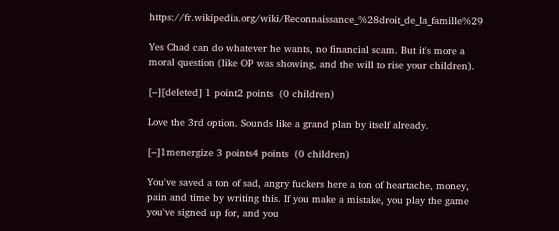https://fr.wikipedia.org/wiki/Reconnaissance_%28droit_de_la_famille%29

Yes Chad can do whatever he wants, no financial scam. But it's more a moral question (like OP was showing, and the will to rise your children).

[–][deleted] 1 point2 points  (0 children)

Love the 3rd option. Sounds like a grand plan by itself already.

[–]1menergize 3 points4 points  (0 children)

You've saved a ton of sad, angry fuckers here a ton of heartache, money, pain and time by writing this. If you make a mistake, you play the game you've signed up for, and you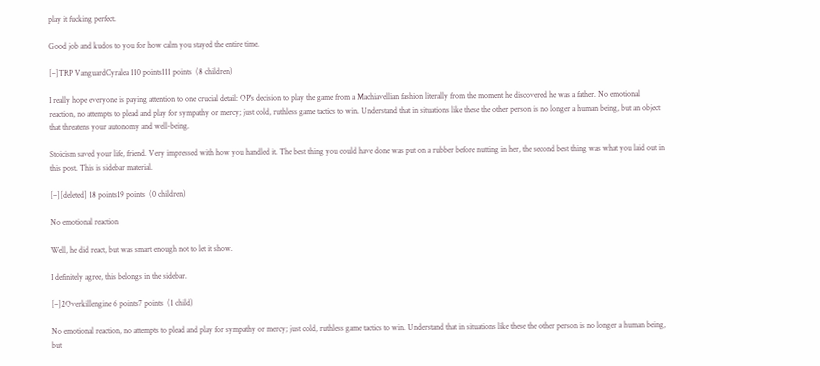play it fucking perfect.

Good job and kudos to you for how calm you stayed the entire time.

[–]TRP VanguardCyralea 110 points111 points  (8 children)

I really hope everyone is paying attention to one crucial detail: OP's decision to play the game from a Machiavellian fashion literally from the moment he discovered he was a father. No emotional reaction, no attempts to plead and play for sympathy or mercy; just cold, ruthless game tactics to win. Understand that in situations like these the other person is no longer a human being, but an object that threatens your autonomy and well-being.

Stoicism saved your life, friend. Very impressed with how you handled it. The best thing you could have done was put on a rubber before nutting in her, the second best thing was what you laid out in this post. This is sidebar material.

[–][deleted] 18 points19 points  (0 children)

No emotional reaction

Well, he did react, but was smart enough not to let it show.

I definitely agree, this belongs in the sidebar.

[–]2Overkillengine 6 points7 points  (1 child)

No emotional reaction, no attempts to plead and play for sympathy or mercy; just cold, ruthless game tactics to win. Understand that in situations like these the other person is no longer a human being, but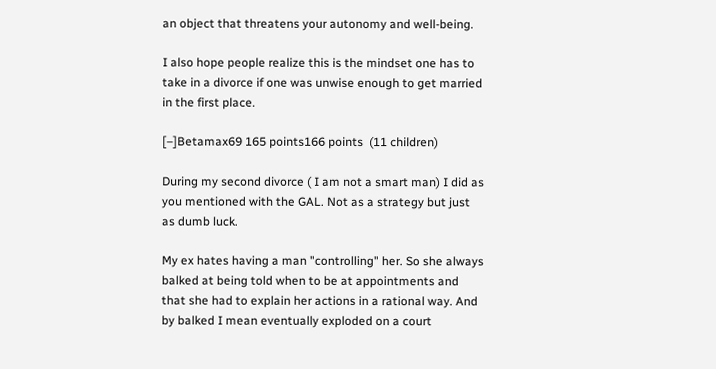an object that threatens your autonomy and well-being.

I also hope people realize this is the mindset one has to take in a divorce if one was unwise enough to get married in the first place.

[–]Betamax69 165 points166 points  (11 children)

During my second divorce ( I am not a smart man) I did as you mentioned with the GAL. Not as a strategy but just as dumb luck.

My ex hates having a man "controlling" her. So she always balked at being told when to be at appointments and that she had to explain her actions in a rational way. And by balked I mean eventually exploded on a court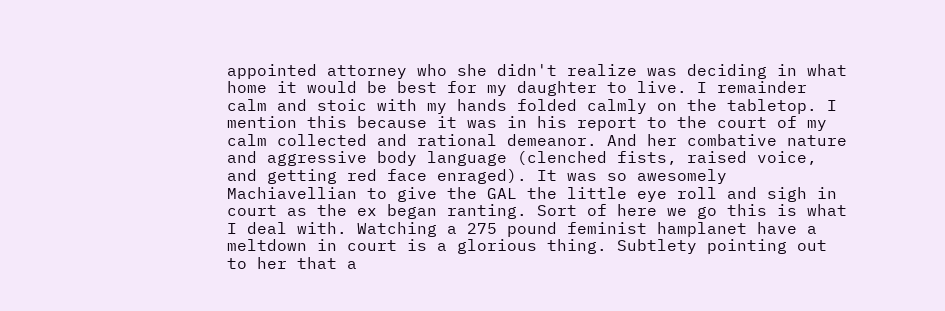appointed attorney who she didn't realize was deciding in what home it would be best for my daughter to live. I remainder calm and stoic with my hands folded calmly on the tabletop. I mention this because it was in his report to the court of my calm collected and rational demeanor. And her combative nature and aggressive body language (clenched fists, raised voice, and getting red face enraged). It was so awesomely Machiavellian to give the GAL the little eye roll and sigh in court as the ex began ranting. Sort of here we go this is what I deal with. Watching a 275 pound feminist hamplanet have a meltdown in court is a glorious thing. Subtlety pointing out to her that a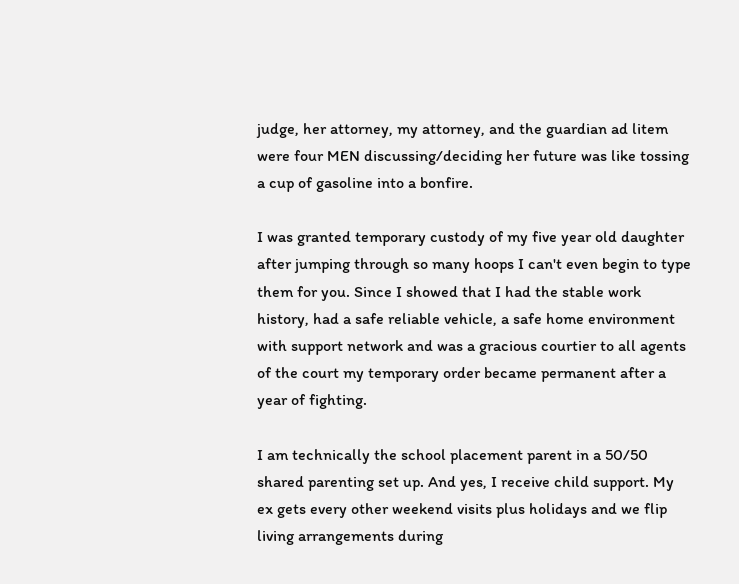judge, her attorney, my attorney, and the guardian ad litem were four MEN discussing/deciding her future was like tossing a cup of gasoline into a bonfire.

I was granted temporary custody of my five year old daughter after jumping through so many hoops I can't even begin to type them for you. Since I showed that I had the stable work history, had a safe reliable vehicle, a safe home environment with support network and was a gracious courtier to all agents of the court my temporary order became permanent after a year of fighting.

I am technically the school placement parent in a 50/50 shared parenting set up. And yes, I receive child support. My ex gets every other weekend visits plus holidays and we flip living arrangements during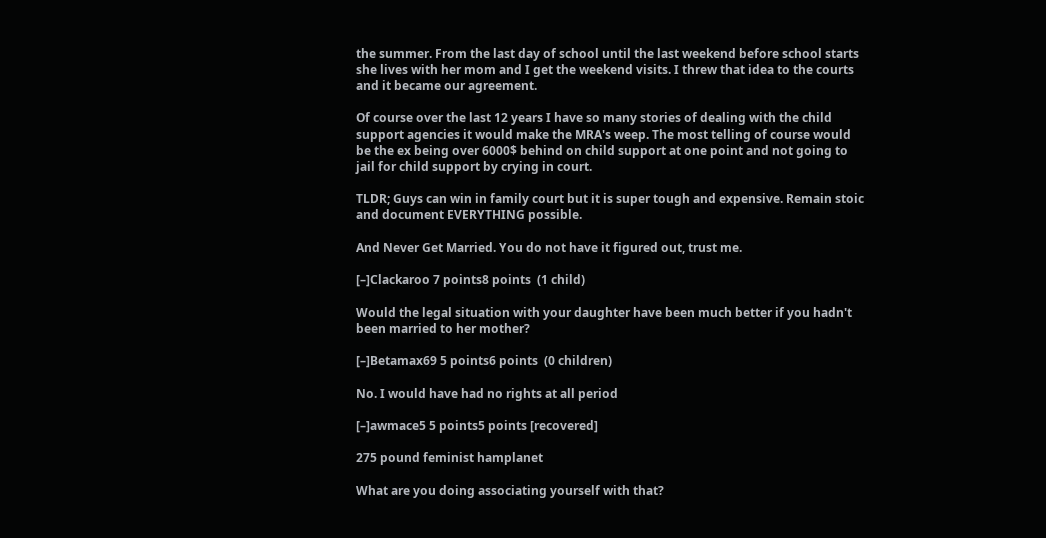the summer. From the last day of school until the last weekend before school starts she lives with her mom and I get the weekend visits. I threw that idea to the courts and it became our agreement.

Of course over the last 12 years I have so many stories of dealing with the child support agencies it would make the MRA's weep. The most telling of course would be the ex being over 6000$ behind on child support at one point and not going to jail for child support by crying in court.

TLDR; Guys can win in family court but it is super tough and expensive. Remain stoic and document EVERYTHING possible.

And Never Get Married. You do not have it figured out, trust me.

[–]Clackaroo 7 points8 points  (1 child)

Would the legal situation with your daughter have been much better if you hadn't been married to her mother?

[–]Betamax69 5 points6 points  (0 children)

No. I would have had no rights at all period

[–]awmace5 5 points5 points [recovered]

275 pound feminist hamplanet

What are you doing associating yourself with that?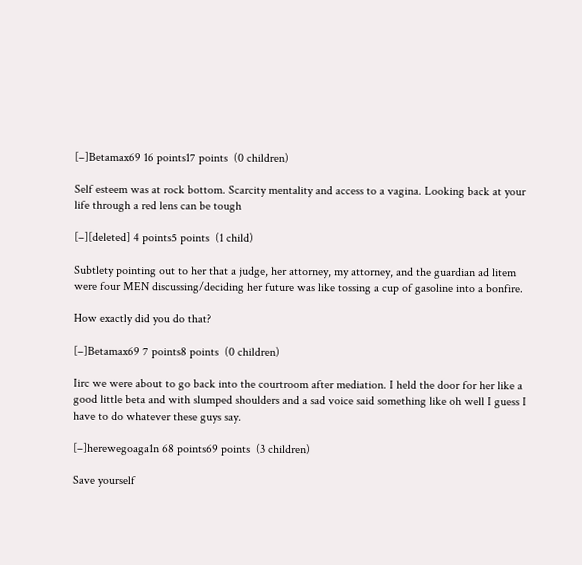[–]Betamax69 16 points17 points  (0 children)

Self esteem was at rock bottom. Scarcity mentality and access to a vagina. Looking back at your life through a red lens can be tough

[–][deleted] 4 points5 points  (1 child)

Subtlety pointing out to her that a judge, her attorney, my attorney, and the guardian ad litem were four MEN discussing/deciding her future was like tossing a cup of gasoline into a bonfire.

How exactly did you do that?

[–]Betamax69 7 points8 points  (0 children)

Iirc we were about to go back into the courtroom after mediation. I held the door for her like a good little beta and with slumped shoulders and a sad voice said something like oh well I guess I have to do whatever these guys say.

[–]herewegoaga1n 68 points69 points  (3 children)

Save yourself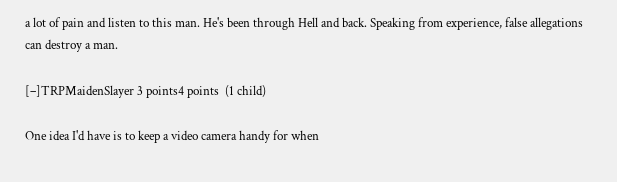a lot of pain and listen to this man. He's been through Hell and back. Speaking from experience, false allegations can destroy a man.

[–]TRPMaidenSlayer 3 points4 points  (1 child)

One idea I'd have is to keep a video camera handy for when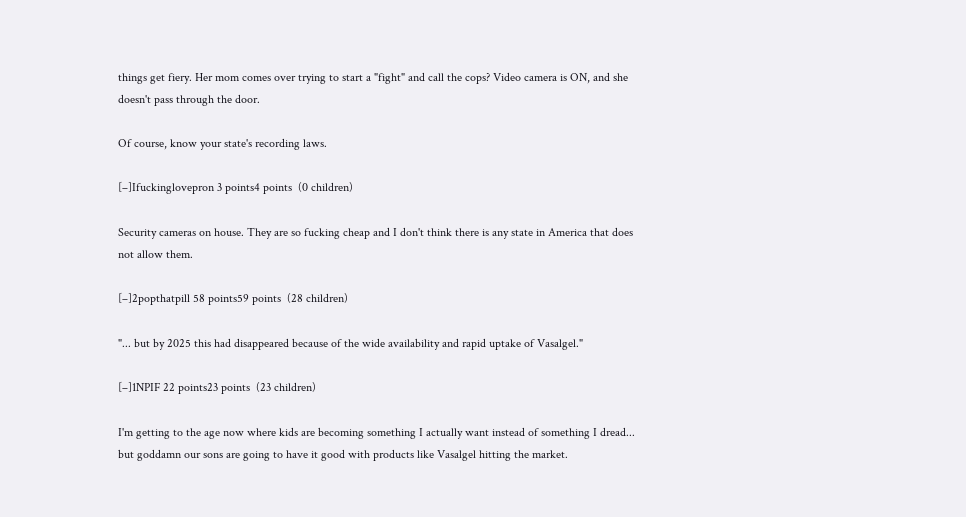things get fiery. Her mom comes over trying to start a "fight" and call the cops? Video camera is ON, and she doesn't pass through the door.

Of course, know your state's recording laws.

[–]Ifuckinglovepron 3 points4 points  (0 children)

Security cameras on house. They are so fucking cheap and I don't think there is any state in America that does not allow them.

[–]2popthatpill 58 points59 points  (28 children)

"... but by 2025 this had disappeared because of the wide availability and rapid uptake of Vasalgel."

[–]1NPIF 22 points23 points  (23 children)

I'm getting to the age now where kids are becoming something I actually want instead of something I dread... but goddamn our sons are going to have it good with products like Vasalgel hitting the market.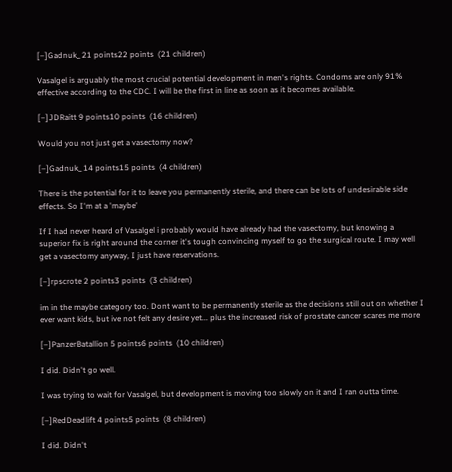[–]Gadnuk_ 21 points22 points  (21 children)

Vasalgel is arguably the most crucial potential development in men's rights. Condoms are only 91% effective according to the CDC. I will be the first in line as soon as it becomes available.

[–]JDRaitt 9 points10 points  (16 children)

Would you not just get a vasectomy now?

[–]Gadnuk_ 14 points15 points  (4 children)

There is the potential for it to leave you permanently sterile, and there can be lots of undesirable side effects. So I'm at a 'maybe'

If I had never heard of Vasalgel i probably would have already had the vasectomy, but knowing a superior fix is right around the corner it's tough convincing myself to go the surgical route. I may well get a vasectomy anyway, I just have reservations.

[–]rpscrote 2 points3 points  (3 children)

im in the maybe category too. Dont want to be permanently sterile as the decisions still out on whether I ever want kids, but ive not felt any desire yet... plus the increased risk of prostate cancer scares me more

[–]PanzerBatallion 5 points6 points  (10 children)

I did. Didn't go well.

I was trying to wait for Vasalgel, but development is moving too slowly on it and I ran outta time.

[–]RedDeadlift 4 points5 points  (8 children)

I did. Didn't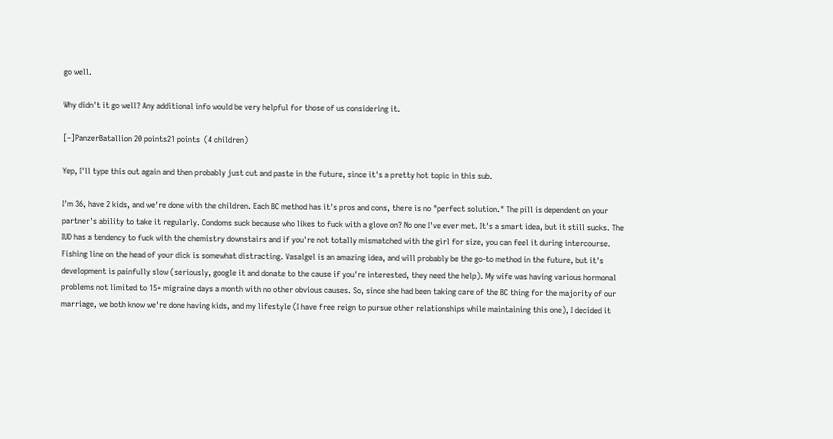go well.

Why didn't it go well? Any additional info would be very helpful for those of us considering it.

[–]PanzerBatallion 20 points21 points  (4 children)

Yep, I'll type this out again and then probably just cut and paste in the future, since it's a pretty hot topic in this sub.

I'm 36, have 2 kids, and we're done with the children. Each BC method has it's pros and cons, there is no "perfect solution." The pill is dependent on your partner's ability to take it regularly. Condoms suck because who likes to fuck with a glove on? No one I've ever met. It's a smart idea, but it still sucks. The IUD has a tendency to fuck with the chemistry downstairs and if you're not totally mismatched with the girl for size, you can feel it during intercourse. Fishing line on the head of your dick is somewhat distracting. Vasalgel is an amazing idea, and will probably be the go-to method in the future, but it's development is painfully slow (seriously, google it and donate to the cause if you're interested, they need the help). My wife was having various hormonal problems not limited to 15+ migraine days a month with no other obvious causes. So, since she had been taking care of the BC thing for the majority of our marriage, we both know we're done having kids, and my lifestyle (I have free reign to pursue other relationships while maintaining this one), I decided it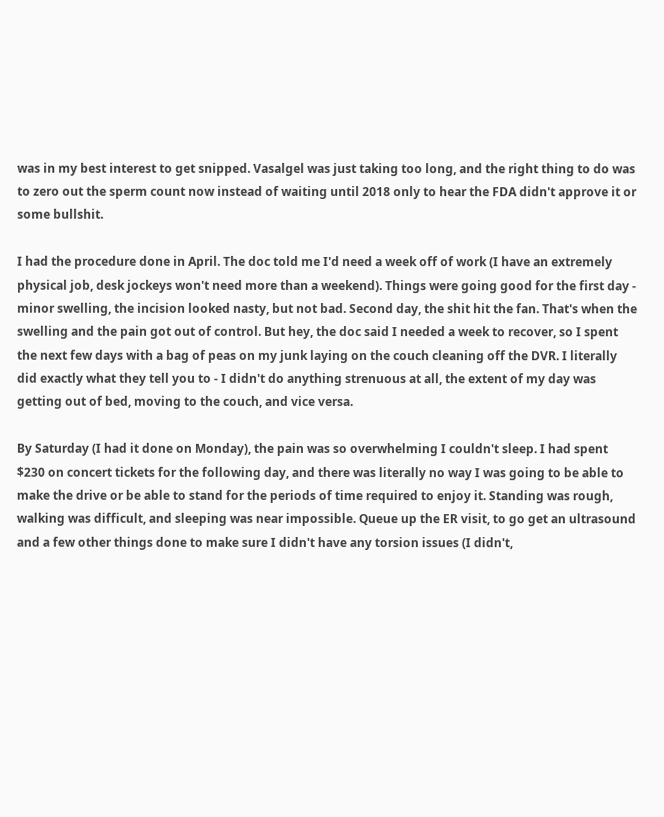was in my best interest to get snipped. Vasalgel was just taking too long, and the right thing to do was to zero out the sperm count now instead of waiting until 2018 only to hear the FDA didn't approve it or some bullshit.

I had the procedure done in April. The doc told me I'd need a week off of work (I have an extremely physical job, desk jockeys won't need more than a weekend). Things were going good for the first day - minor swelling, the incision looked nasty, but not bad. Second day, the shit hit the fan. That's when the swelling and the pain got out of control. But hey, the doc said I needed a week to recover, so I spent the next few days with a bag of peas on my junk laying on the couch cleaning off the DVR. I literally did exactly what they tell you to - I didn't do anything strenuous at all, the extent of my day was getting out of bed, moving to the couch, and vice versa.

By Saturday (I had it done on Monday), the pain was so overwhelming I couldn't sleep. I had spent $230 on concert tickets for the following day, and there was literally no way I was going to be able to make the drive or be able to stand for the periods of time required to enjoy it. Standing was rough, walking was difficult, and sleeping was near impossible. Queue up the ER visit, to go get an ultrasound and a few other things done to make sure I didn't have any torsion issues (I didn't,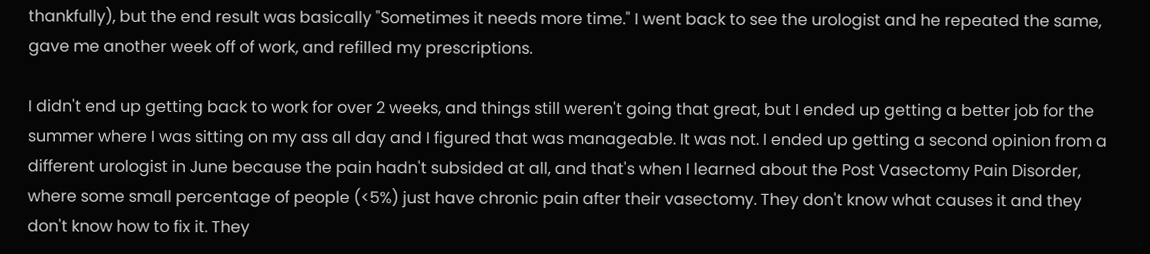thankfully), but the end result was basically "Sometimes it needs more time." I went back to see the urologist and he repeated the same, gave me another week off of work, and refilled my prescriptions.

I didn't end up getting back to work for over 2 weeks, and things still weren't going that great, but I ended up getting a better job for the summer where I was sitting on my ass all day and I figured that was manageable. It was not. I ended up getting a second opinion from a different urologist in June because the pain hadn't subsided at all, and that's when I learned about the Post Vasectomy Pain Disorder, where some small percentage of people (<5%) just have chronic pain after their vasectomy. They don't know what causes it and they don't know how to fix it. They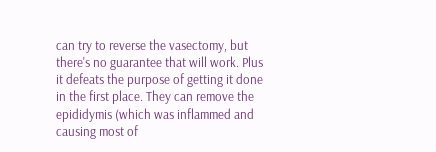can try to reverse the vasectomy, but there's no guarantee that will work. Plus it defeats the purpose of getting it done in the first place. They can remove the epididymis (which was inflammed and causing most of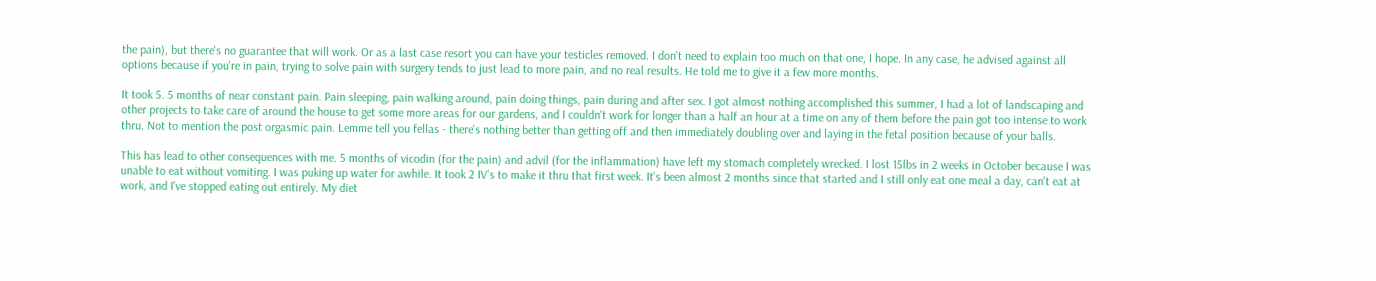the pain), but there's no guarantee that will work. Or as a last case resort you can have your testicles removed. I don't need to explain too much on that one, I hope. In any case, he advised against all options because if you're in pain, trying to solve pain with surgery tends to just lead to more pain, and no real results. He told me to give it a few more months.

It took 5. 5 months of near constant pain. Pain sleeping, pain walking around, pain doing things, pain during and after sex. I got almost nothing accomplished this summer, I had a lot of landscaping and other projects to take care of around the house to get some more areas for our gardens, and I couldn't work for longer than a half an hour at a time on any of them before the pain got too intense to work thru. Not to mention the post orgasmic pain. Lemme tell you fellas - there's nothing better than getting off and then immediately doubling over and laying in the fetal position because of your balls.

This has lead to other consequences with me. 5 months of vicodin (for the pain) and advil (for the inflammation) have left my stomach completely wrecked. I lost 15lbs in 2 weeks in October because I was unable to eat without vomiting. I was puking up water for awhile. It took 2 IV's to make it thru that first week. It's been almost 2 months since that started and I still only eat one meal a day, can't eat at work, and I've stopped eating out entirely. My diet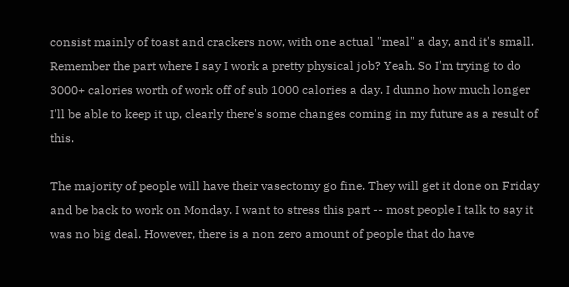consist mainly of toast and crackers now, with one actual "meal" a day, and it's small. Remember the part where I say I work a pretty physical job? Yeah. So I'm trying to do 3000+ calories worth of work off of sub 1000 calories a day. I dunno how much longer I'll be able to keep it up, clearly there's some changes coming in my future as a result of this.

The majority of people will have their vasectomy go fine. They will get it done on Friday and be back to work on Monday. I want to stress this part -- most people I talk to say it was no big deal. However, there is a non zero amount of people that do have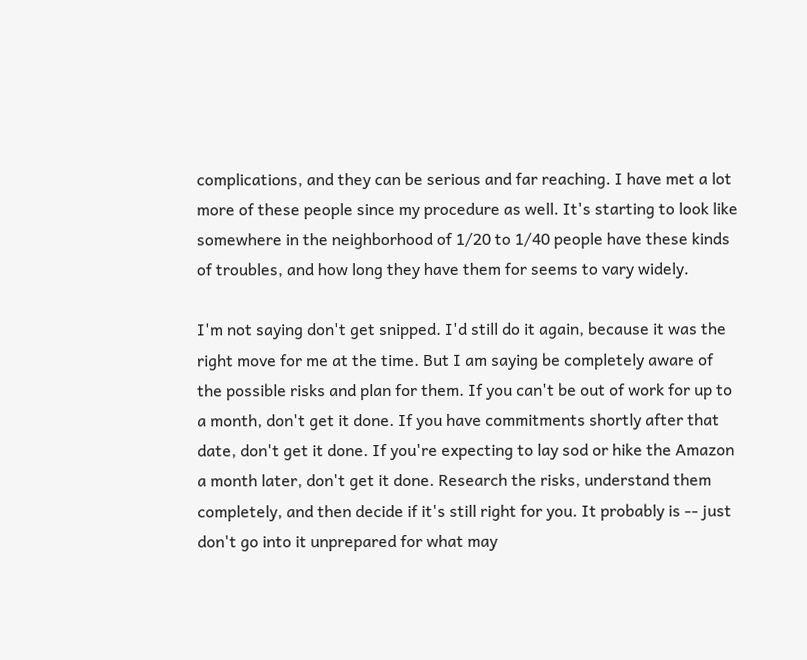complications, and they can be serious and far reaching. I have met a lot more of these people since my procedure as well. It's starting to look like somewhere in the neighborhood of 1/20 to 1/40 people have these kinds of troubles, and how long they have them for seems to vary widely.

I'm not saying don't get snipped. I'd still do it again, because it was the right move for me at the time. But I am saying be completely aware of the possible risks and plan for them. If you can't be out of work for up to a month, don't get it done. If you have commitments shortly after that date, don't get it done. If you're expecting to lay sod or hike the Amazon a month later, don't get it done. Research the risks, understand them completely, and then decide if it's still right for you. It probably is -- just don't go into it unprepared for what may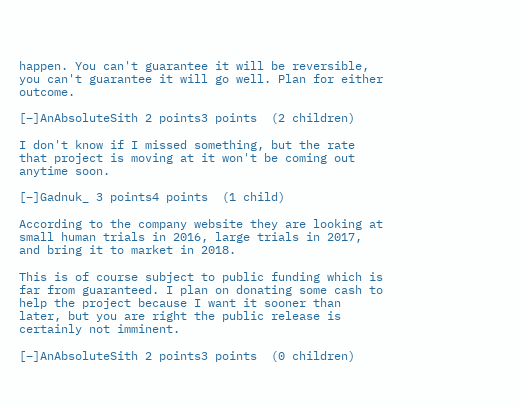happen. You can't guarantee it will be reversible, you can't guarantee it will go well. Plan for either outcome.

[–]AnAbsoluteSith 2 points3 points  (2 children)

I don't know if I missed something, but the rate that project is moving at it won't be coming out anytime soon.

[–]Gadnuk_ 3 points4 points  (1 child)

According to the company website they are looking at small human trials in 2016, large trials in 2017, and bring it to market in 2018.

This is of course subject to public funding which is far from guaranteed. I plan on donating some cash to help the project because I want it sooner than later, but you are right the public release is certainly not imminent.

[–]AnAbsoluteSith 2 points3 points  (0 children)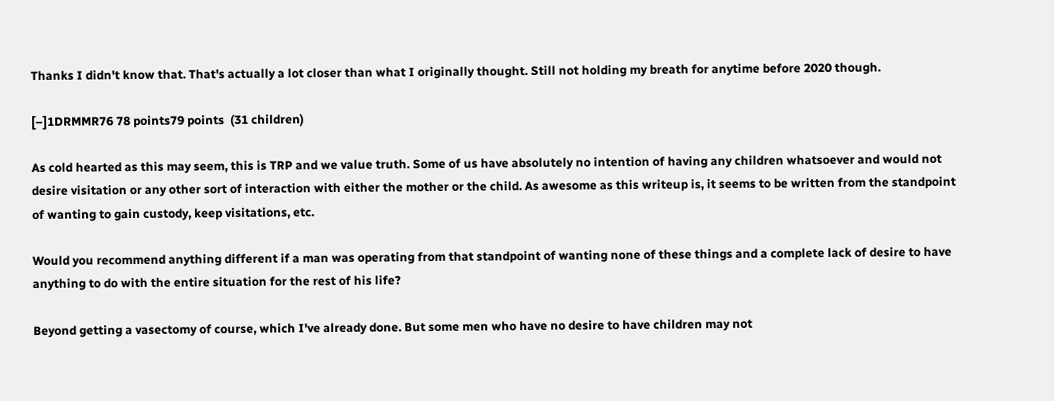Thanks I didn't know that. That's actually a lot closer than what I originally thought. Still not holding my breath for anytime before 2020 though.

[–]1DRMMR76 78 points79 points  (31 children)

As cold hearted as this may seem, this is TRP and we value truth. Some of us have absolutely no intention of having any children whatsoever and would not desire visitation or any other sort of interaction with either the mother or the child. As awesome as this writeup is, it seems to be written from the standpoint of wanting to gain custody, keep visitations, etc.

Would you recommend anything different if a man was operating from that standpoint of wanting none of these things and a complete lack of desire to have anything to do with the entire situation for the rest of his life?

Beyond getting a vasectomy of course, which I've already done. But some men who have no desire to have children may not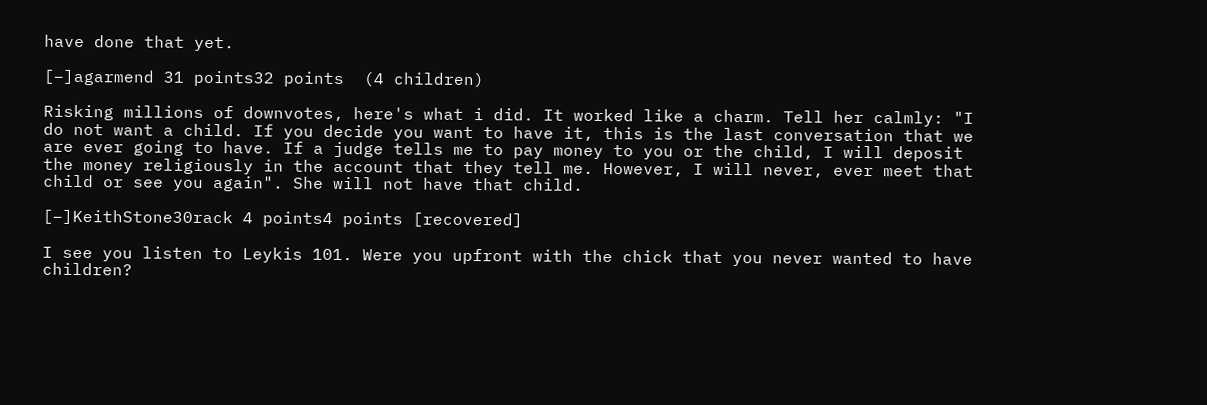have done that yet.

[–]agarmend 31 points32 points  (4 children)

Risking millions of downvotes, here's what i did. It worked like a charm. Tell her calmly: "I do not want a child. If you decide you want to have it, this is the last conversation that we are ever going to have. If a judge tells me to pay money to you or the child, I will deposit the money religiously in the account that they tell me. However, I will never, ever meet that child or see you again". She will not have that child.

[–]KeithStone30rack 4 points4 points [recovered]

I see you listen to Leykis 101. Were you upfront with the chick that you never wanted to have children?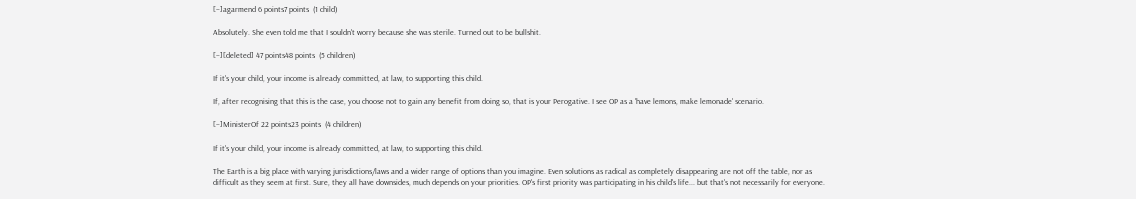[–]agarmend 6 points7 points  (1 child)

Absolutely. She even told me that I souldn't worry because she was sterile. Turned out to be bullshit.

[–][deleted] 47 points48 points  (5 children)

If it's your child, your income is already committed, at law, to supporting this child.

If, after recognising that this is the case, you choose not to gain any benefit from doing so, that is your Perogative. I see OP as a 'have lemons, make lemonade' scenario.

[–]MinisterOf 22 points23 points  (4 children)

If it's your child, your income is already committed, at law, to supporting this child.

The Earth is a big place with varying jurisdictions/laws and a wider range of options than you imagine. Even solutions as radical as completely disappearing are not off the table, nor as difficult as they seem at first. Sure, they all have downsides, much depends on your priorities. OP's first priority was participating in his child's life... but that's not necessarily for everyone.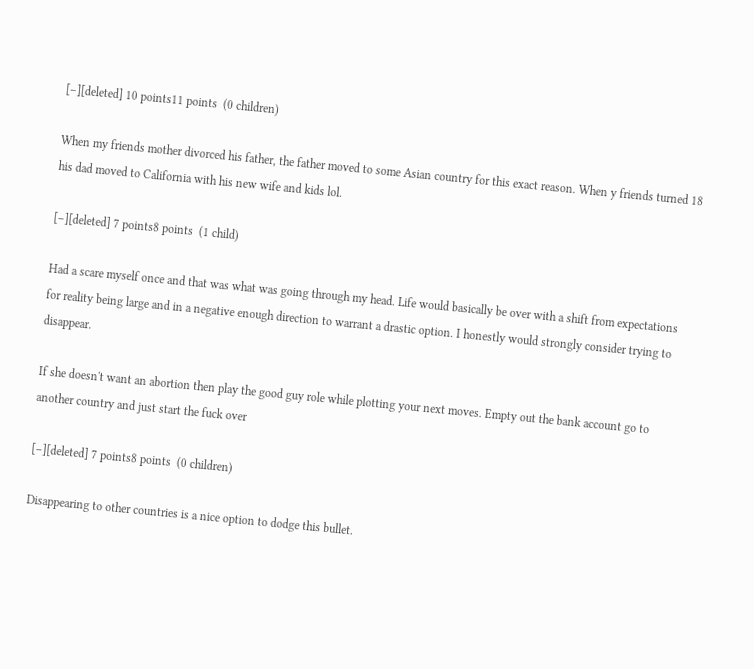[–][deleted] 10 points11 points  (0 children)

When my friends mother divorced his father, the father moved to some Asian country for this exact reason. When y friends turned 18 his dad moved to California with his new wife and kids lol.

[–][deleted] 7 points8 points  (1 child)

Had a scare myself once and that was what was going through my head. Life would basically be over with a shift from expectations for reality being large and in a negative enough direction to warrant a drastic option. I honestly would strongly consider trying to disappear.

If she doesn't want an abortion then play the good guy role while plotting your next moves. Empty out the bank account go to another country and just start the fuck over

[–][deleted] 7 points8 points  (0 children)

Disappearing to other countries is a nice option to dodge this bullet.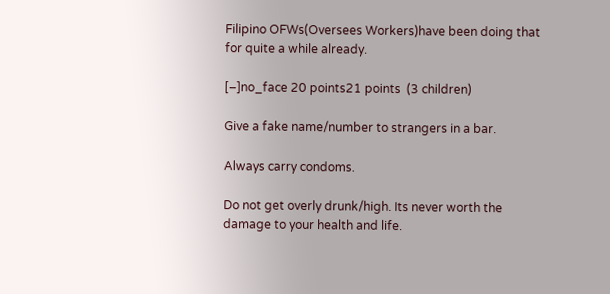Filipino OFWs(Oversees Workers)have been doing that for quite a while already.

[–]no_face 20 points21 points  (3 children)

Give a fake name/number to strangers in a bar.

Always carry condoms.

Do not get overly drunk/high. Its never worth the damage to your health and life.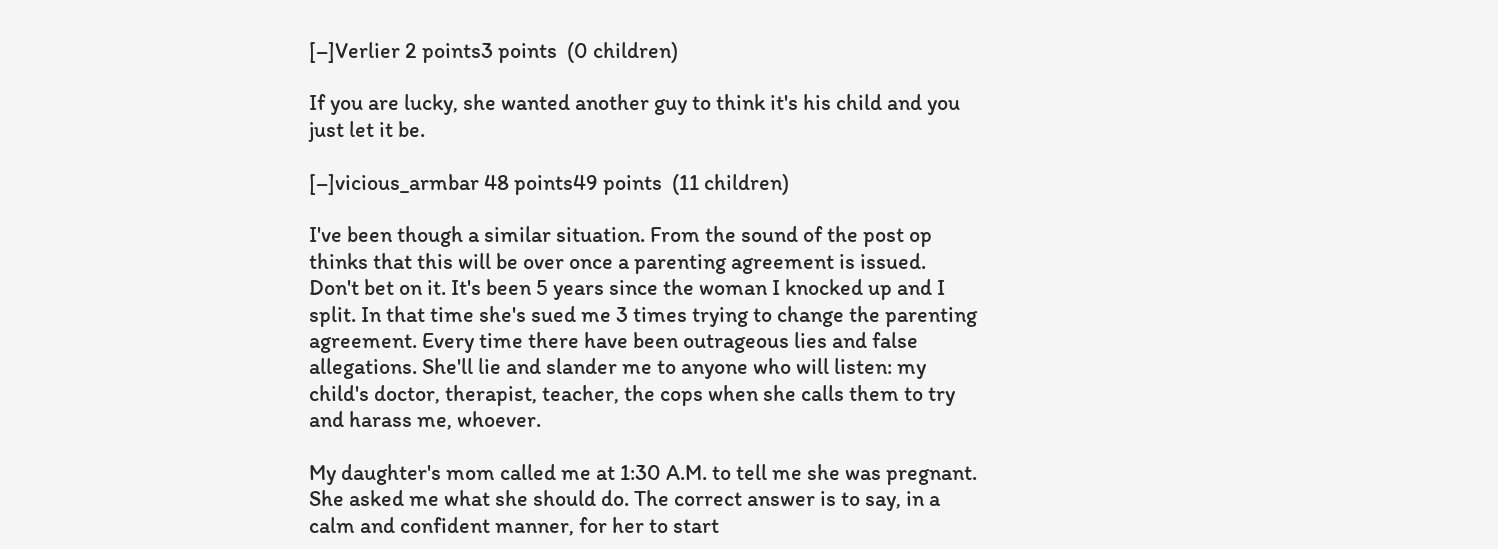[–]Verlier 2 points3 points  (0 children)

If you are lucky, she wanted another guy to think it's his child and you just let it be.

[–]vicious_armbar 48 points49 points  (11 children)

I've been though a similar situation. From the sound of the post op thinks that this will be over once a parenting agreement is issued. Don't bet on it. It's been 5 years since the woman I knocked up and I split. In that time she's sued me 3 times trying to change the parenting agreement. Every time there have been outrageous lies and false allegations. She'll lie and slander me to anyone who will listen: my child's doctor, therapist, teacher, the cops when she calls them to try and harass me, whoever.

My daughter's mom called me at 1:30 A.M. to tell me she was pregnant. She asked me what she should do. The correct answer is to say, in a calm and confident manner, for her to start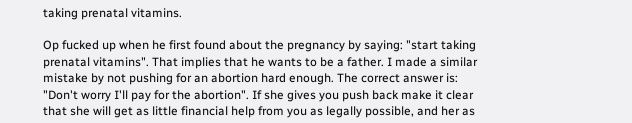taking prenatal vitamins.

Op fucked up when he first found about the pregnancy by saying: "start taking prenatal vitamins". That implies that he wants to be a father. I made a similar mistake by not pushing for an abortion hard enough. The correct answer is: "Don't worry I'll pay for the abortion". If she gives you push back make it clear that she will get as little financial help from you as legally possible, and her as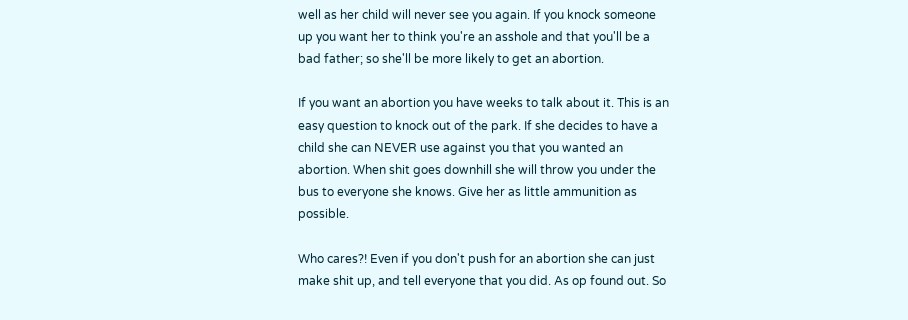well as her child will never see you again. If you knock someone up you want her to think you're an asshole and that you'll be a bad father; so she'll be more likely to get an abortion.

If you want an abortion you have weeks to talk about it. This is an easy question to knock out of the park. If she decides to have a child she can NEVER use against you that you wanted an abortion. When shit goes downhill she will throw you under the bus to everyone she knows. Give her as little ammunition as possible.

Who cares?! Even if you don't push for an abortion she can just make shit up, and tell everyone that you did. As op found out. So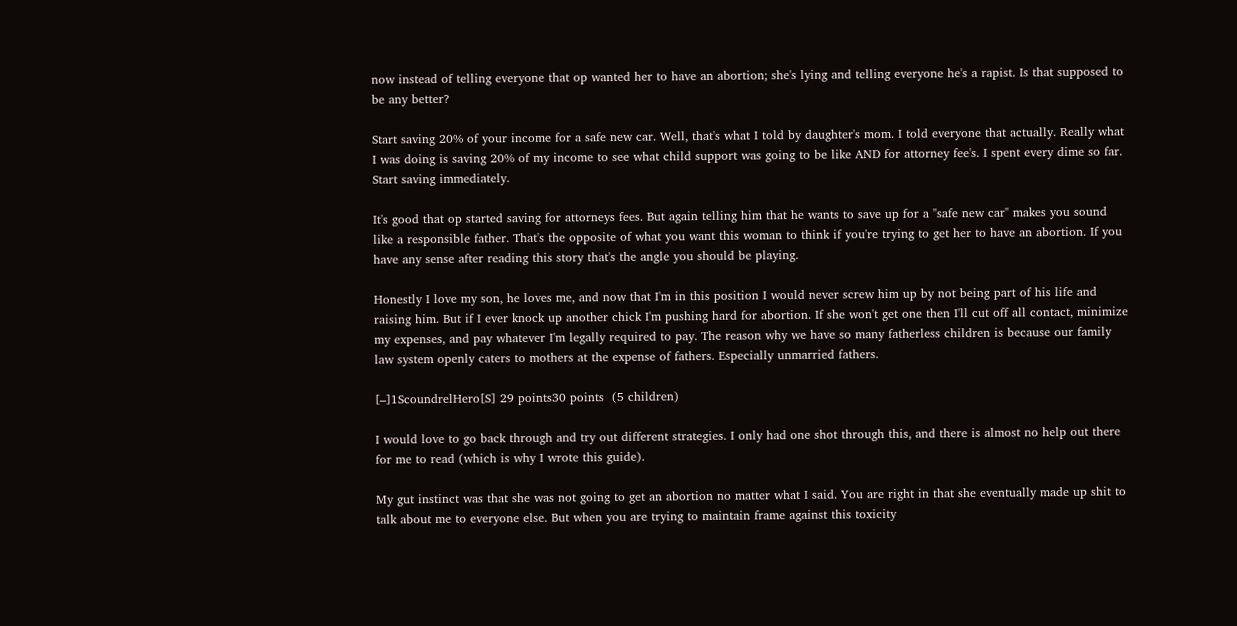now instead of telling everyone that op wanted her to have an abortion; she's lying and telling everyone he's a rapist. Is that supposed to be any better?

Start saving 20% of your income for a safe new car. Well, that's what I told by daughter's mom. I told everyone that actually. Really what I was doing is saving 20% of my income to see what child support was going to be like AND for attorney fee's. I spent every dime so far. Start saving immediately.

It's good that op started saving for attorneys fees. But again telling him that he wants to save up for a "safe new car" makes you sound like a responsible father. That's the opposite of what you want this woman to think if you're trying to get her to have an abortion. If you have any sense after reading this story that's the angle you should be playing.

Honestly I love my son, he loves me, and now that I'm in this position I would never screw him up by not being part of his life and raising him. But if I ever knock up another chick I'm pushing hard for abortion. If she won't get one then I'll cut off all contact, minimize my expenses, and pay whatever I'm legally required to pay. The reason why we have so many fatherless children is because our family law system openly caters to mothers at the expense of fathers. Especially unmarried fathers.

[–]1ScoundrelHero[S] 29 points30 points  (5 children)

I would love to go back through and try out different strategies. I only had one shot through this, and there is almost no help out there for me to read (which is why I wrote this guide).

My gut instinct was that she was not going to get an abortion no matter what I said. You are right in that she eventually made up shit to talk about me to everyone else. But when you are trying to maintain frame against this toxicity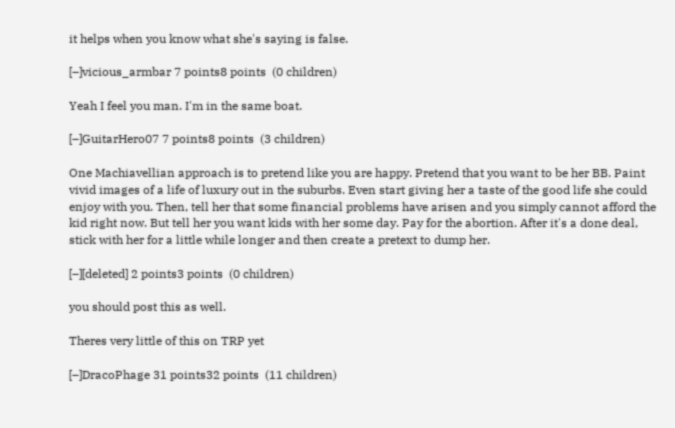it helps when you know what she's saying is false.

[–]vicious_armbar 7 points8 points  (0 children)

Yeah I feel you man. I'm in the same boat.

[–]GuitarHero07 7 points8 points  (3 children)

One Machiavellian approach is to pretend like you are happy. Pretend that you want to be her BB. Paint vivid images of a life of luxury out in the suburbs. Even start giving her a taste of the good life she could enjoy with you. Then, tell her that some financial problems have arisen and you simply cannot afford the kid right now. But tell her you want kids with her some day. Pay for the abortion. After it's a done deal, stick with her for a little while longer and then create a pretext to dump her.

[–][deleted] 2 points3 points  (0 children)

you should post this as well.

Theres very little of this on TRP yet

[–]DracoPhage 31 points32 points  (11 children)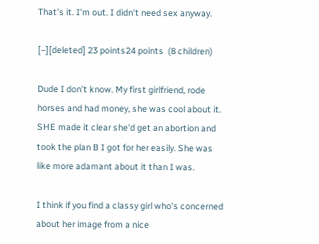That's it. I'm out. I didn't need sex anyway.

[–][deleted] 23 points24 points  (8 children)

Dude I don't know. My first girlfriend, rode horses and had money, she was cool about it. SHE made it clear she'd get an abortion and took the plan B I got for her easily. She was like more adamant about it than I was.

I think if you find a classy girl who's concerned about her image from a nice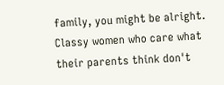family, you might be alright. Classy women who care what their parents think don't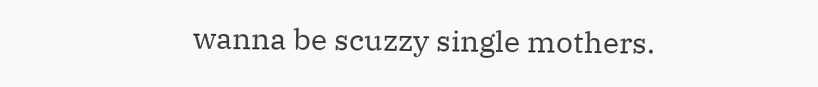wanna be scuzzy single mothers.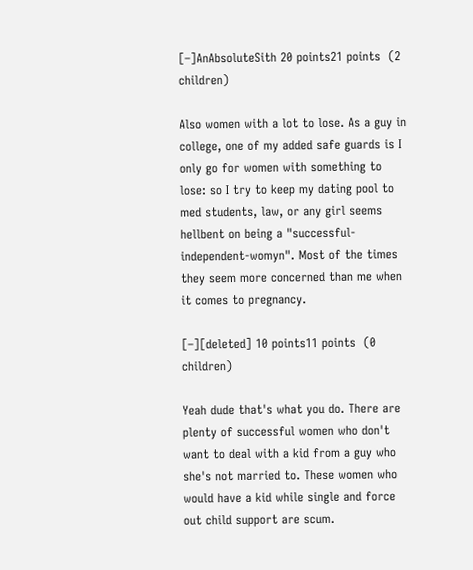[–]AnAbsoluteSith 20 points21 points  (2 children)

Also women with a lot to lose. As a guy in college, one of my added safe guards is I only go for women with something to lose: so I try to keep my dating pool to med students, law, or any girl seems hellbent on being a "successful-independent-womyn". Most of the times they seem more concerned than me when it comes to pregnancy.

[–][deleted] 10 points11 points  (0 children)

Yeah dude that's what you do. There are plenty of successful women who don't want to deal with a kid from a guy who she's not married to. These women who would have a kid while single and force out child support are scum.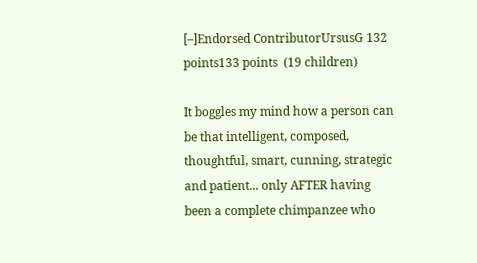[–]Endorsed ContributorUrsusG 132 points133 points  (19 children)

It boggles my mind how a person can be that intelligent, composed, thoughtful, smart, cunning, strategic and patient... only AFTER having been a complete chimpanzee who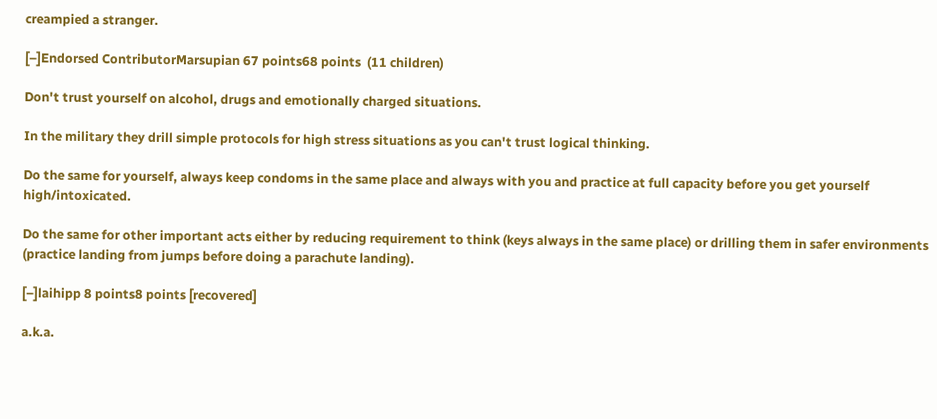creampied a stranger.

[–]Endorsed ContributorMarsupian 67 points68 points  (11 children)

Don't trust yourself on alcohol, drugs and emotionally charged situations.

In the military they drill simple protocols for high stress situations as you can't trust logical thinking.

Do the same for yourself, always keep condoms in the same place and always with you and practice at full capacity before you get yourself high/intoxicated.

Do the same for other important acts either by reducing requirement to think (keys always in the same place) or drilling them in safer environments (practice landing from jumps before doing a parachute landing).

[–]laihipp 8 points8 points [recovered]

a.k.a.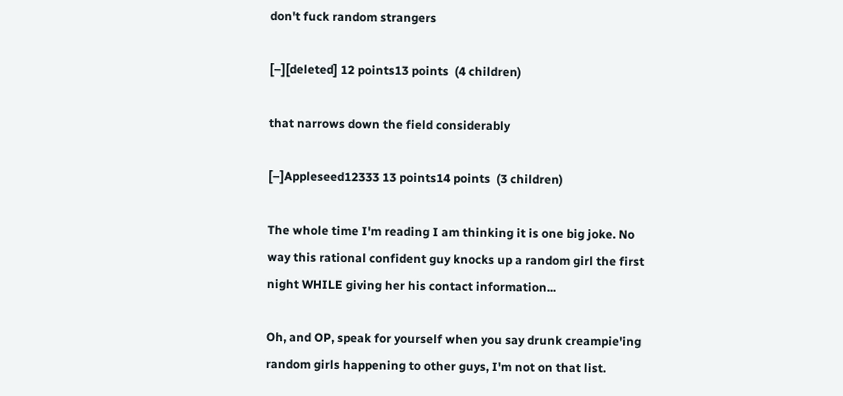don't fuck random strangers

[–][deleted] 12 points13 points  (4 children)

that narrows down the field considerably

[–]Appleseed12333 13 points14 points  (3 children)

The whole time I'm reading I am thinking it is one big joke. No way this rational confident guy knocks up a random girl the first night WHILE giving her his contact information...

Oh, and OP, speak for yourself when you say drunk creampie'ing random girls happening to other guys, I'm not on that list.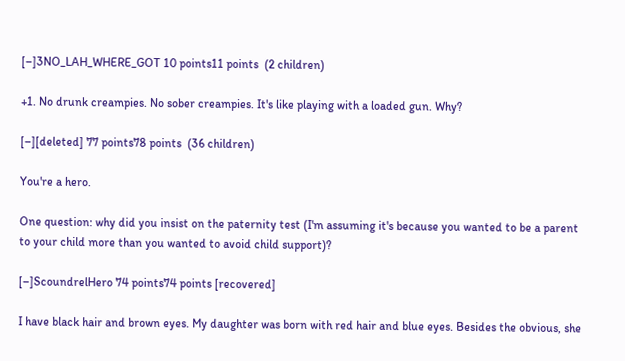[–]3NO_LAH_WHERE_GOT 10 points11 points  (2 children)

+1. No drunk creampies. No sober creampies. It's like playing with a loaded gun. Why?

[–][deleted] 77 points78 points  (36 children)

You're a hero.

One question: why did you insist on the paternity test (I'm assuming it's because you wanted to be a parent to your child more than you wanted to avoid child support)?

[–]ScoundrelHero 74 points74 points [recovered]

I have black hair and brown eyes. My daughter was born with red hair and blue eyes. Besides the obvious, she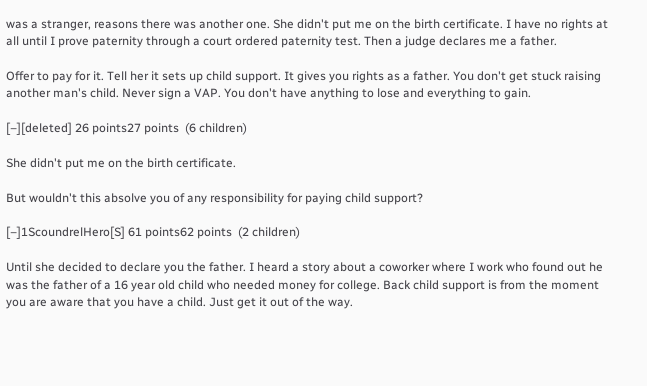was a stranger, reasons there was another one. She didn't put me on the birth certificate. I have no rights at all until I prove paternity through a court ordered paternity test. Then a judge declares me a father.

Offer to pay for it. Tell her it sets up child support. It gives you rights as a father. You don't get stuck raising another man's child. Never sign a VAP. You don't have anything to lose and everything to gain.

[–][deleted] 26 points27 points  (6 children)

She didn't put me on the birth certificate.

But wouldn't this absolve you of any responsibility for paying child support?

[–]1ScoundrelHero[S] 61 points62 points  (2 children)

Until she decided to declare you the father. I heard a story about a coworker where I work who found out he was the father of a 16 year old child who needed money for college. Back child support is from the moment you are aware that you have a child. Just get it out of the way.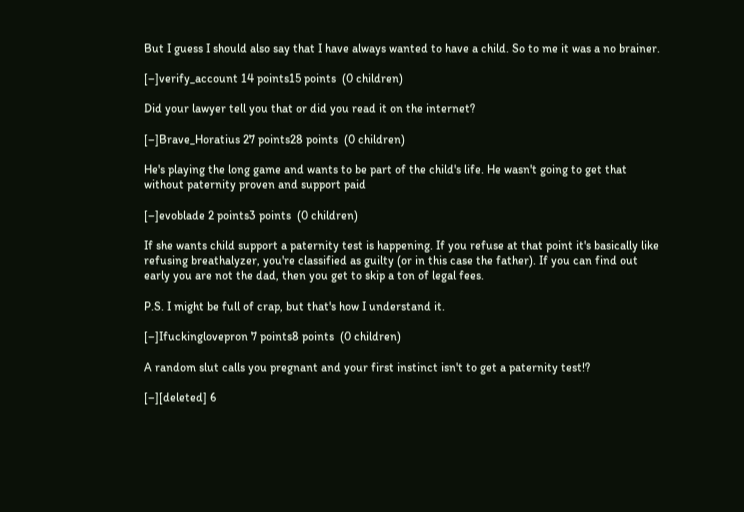But I guess I should also say that I have always wanted to have a child. So to me it was a no brainer.

[–]verify_account 14 points15 points  (0 children)

Did your lawyer tell you that or did you read it on the internet?

[–]Brave_Horatius 27 points28 points  (0 children)

He's playing the long game and wants to be part of the child's life. He wasn't going to get that without paternity proven and support paid

[–]evoblade 2 points3 points  (0 children)

If she wants child support a paternity test is happening. If you refuse at that point it's basically like refusing breathalyzer, you're classified as guilty (or in this case the father). If you can find out early you are not the dad, then you get to skip a ton of legal fees.

P.S. I might be full of crap, but that's how I understand it.

[–]Ifuckinglovepron 7 points8 points  (0 children)

A random slut calls you pregnant and your first instinct isn't to get a paternity test!?

[–][deleted] 6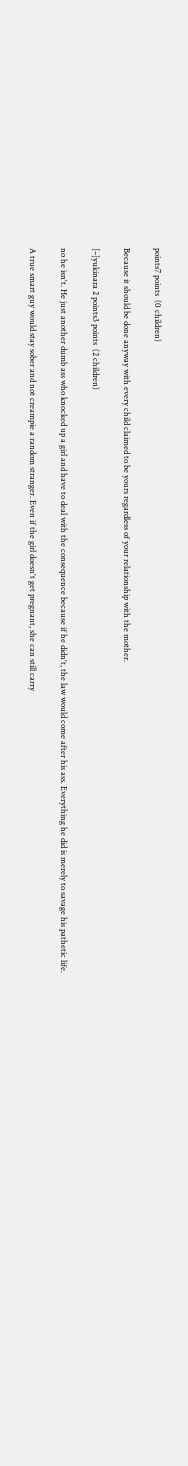points7 points  (0 children)

Because it should be done anyway with every child claimed to be yours regardless of your relationship with the mother.

[–]yukinara 2 points3 points  (2 children)

no he isn't. He just another dumb ass who knocked up a girl and have to deal with the consequence because if he didn't, the law would come after his ass. Everything he did is merely to savage his pathetic life.

A true smart guy would stay sober and not creampie a random stranger. Even if the girl doesn't get pregnant, she can still carry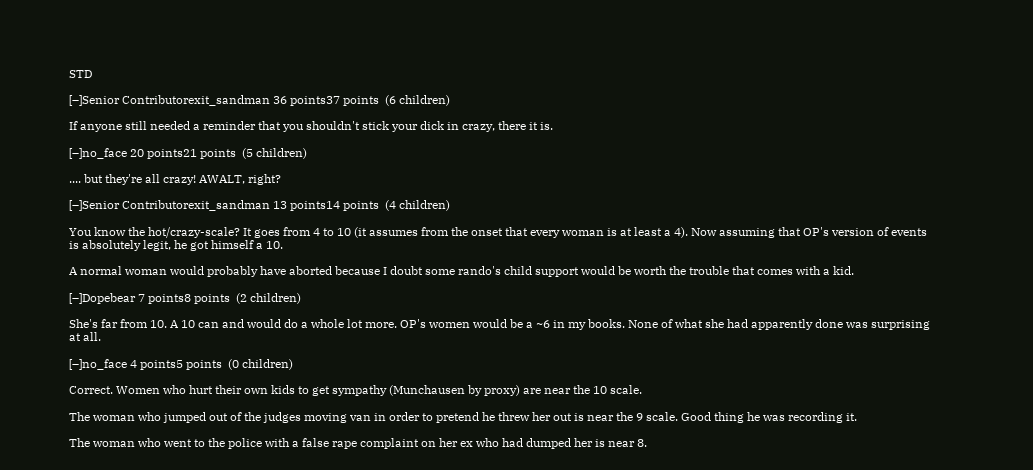STD

[–]Senior Contributorexit_sandman 36 points37 points  (6 children)

If anyone still needed a reminder that you shouldn't stick your dick in crazy, there it is.

[–]no_face 20 points21 points  (5 children)

.... but they're all crazy! AWALT, right?

[–]Senior Contributorexit_sandman 13 points14 points  (4 children)

You know the hot/crazy-scale? It goes from 4 to 10 (it assumes from the onset that every woman is at least a 4). Now assuming that OP's version of events is absolutely legit, he got himself a 10.

A normal woman would probably have aborted because I doubt some rando's child support would be worth the trouble that comes with a kid.

[–]Dopebear 7 points8 points  (2 children)

She's far from 10. A 10 can and would do a whole lot more. OP's women would be a ~6 in my books. None of what she had apparently done was surprising at all.

[–]no_face 4 points5 points  (0 children)

Correct. Women who hurt their own kids to get sympathy (Munchausen by proxy) are near the 10 scale.

The woman who jumped out of the judges moving van in order to pretend he threw her out is near the 9 scale. Good thing he was recording it.

The woman who went to the police with a false rape complaint on her ex who had dumped her is near 8.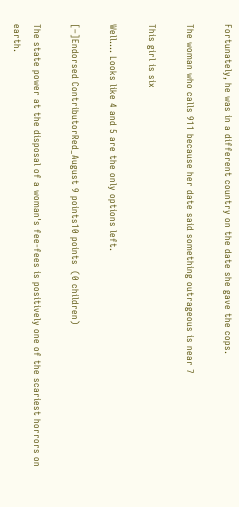Fortunately, he was in a different country on the date she gave the cops.

The woman who calls 911 because her date said something outrageous is near 7

This girl is six

Well.... Looks like 4 and 5 are the only options left.

[–]Endorsed ContributorRed_August 9 points10 points  (0 children)

The state power at the disposal of a woman's fee-fees is positively one of the scariest horrors on earth.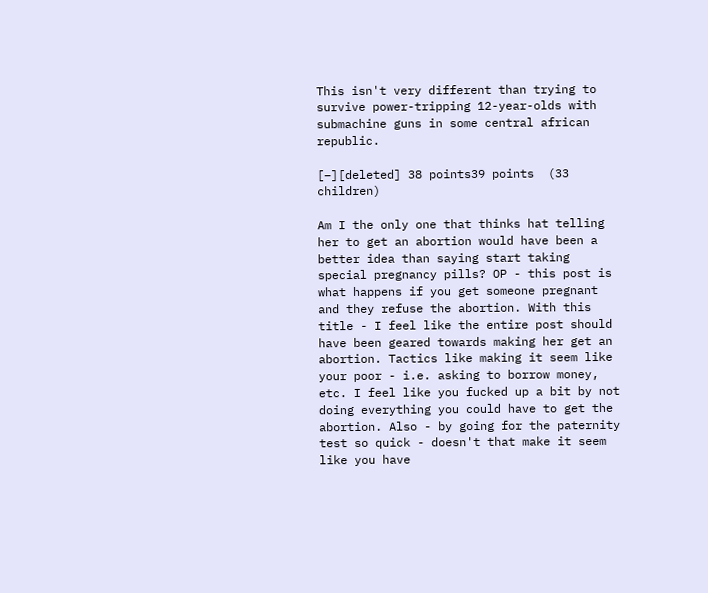This isn't very different than trying to survive power-tripping 12-year-olds with submachine guns in some central african republic.

[–][deleted] 38 points39 points  (33 children)

Am I the only one that thinks hat telling her to get an abortion would have been a better idea than saying start taking special pregnancy pills? OP - this post is what happens if you get someone pregnant and they refuse the abortion. With this title - I feel like the entire post should have been geared towards making her get an abortion. Tactics like making it seem like your poor - i.e. asking to borrow money, etc. I feel like you fucked up a bit by not doing everything you could have to get the abortion. Also - by going for the paternity test so quick - doesn't that make it seem like you have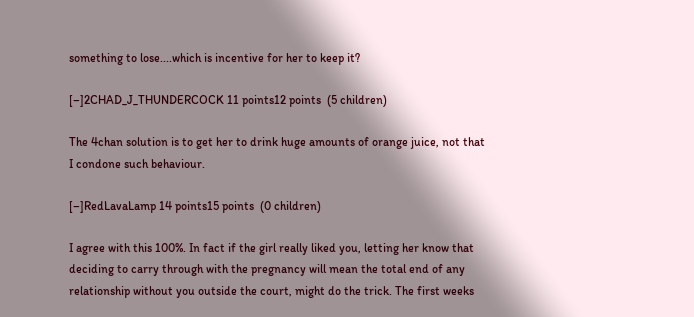something to lose....which is incentive for her to keep it?

[–]2CHAD_J_THUNDERCOCK 11 points12 points  (5 children)

The 4chan solution is to get her to drink huge amounts of orange juice, not that I condone such behaviour.

[–]RedLavaLamp 14 points15 points  (0 children)

I agree with this 100%. In fact if the girl really liked you, letting her know that deciding to carry through with the pregnancy will mean the total end of any relationship without you outside the court, might do the trick. The first weeks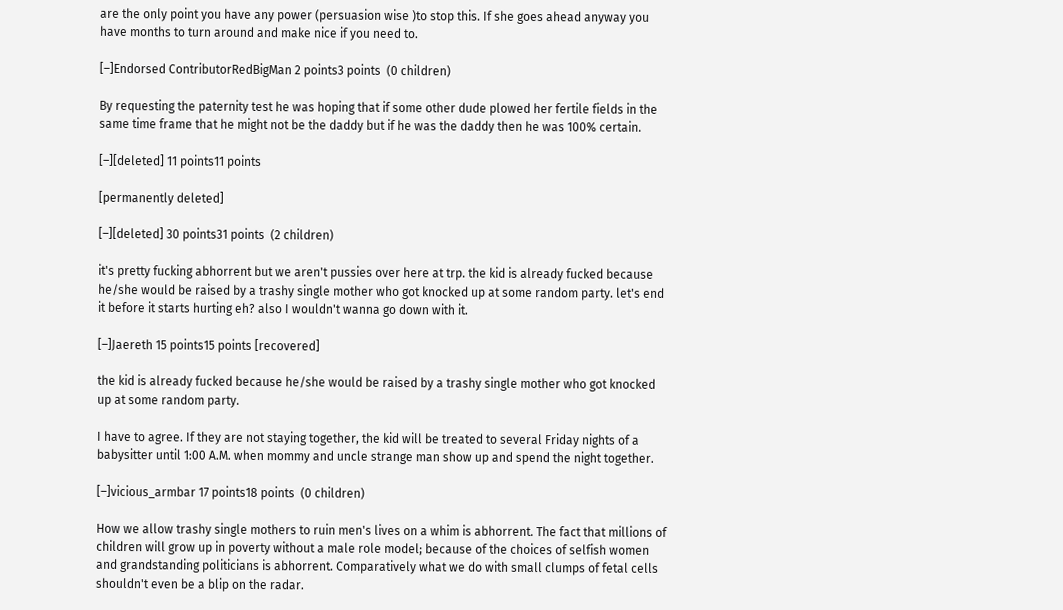are the only point you have any power (persuasion wise )to stop this. If she goes ahead anyway you have months to turn around and make nice if you need to.

[–]Endorsed ContributorRedBigMan 2 points3 points  (0 children)

By requesting the paternity test he was hoping that if some other dude plowed her fertile fields in the same time frame that he might not be the daddy but if he was the daddy then he was 100% certain.

[–][deleted] 11 points11 points

[permanently deleted]

[–][deleted] 30 points31 points  (2 children)

it's pretty fucking abhorrent but we aren't pussies over here at trp. the kid is already fucked because he/she would be raised by a trashy single mother who got knocked up at some random party. let's end it before it starts hurting eh? also I wouldn't wanna go down with it.

[–]Jaereth 15 points15 points [recovered]

the kid is already fucked because he/she would be raised by a trashy single mother who got knocked up at some random party.

I have to agree. If they are not staying together, the kid will be treated to several Friday nights of a babysitter until 1:00 A.M. when mommy and uncle strange man show up and spend the night together.

[–]vicious_armbar 17 points18 points  (0 children)

How we allow trashy single mothers to ruin men's lives on a whim is abhorrent. The fact that millions of children will grow up in poverty without a male role model; because of the choices of selfish women and grandstanding politicians is abhorrent. Comparatively what we do with small clumps of fetal cells shouldn't even be a blip on the radar.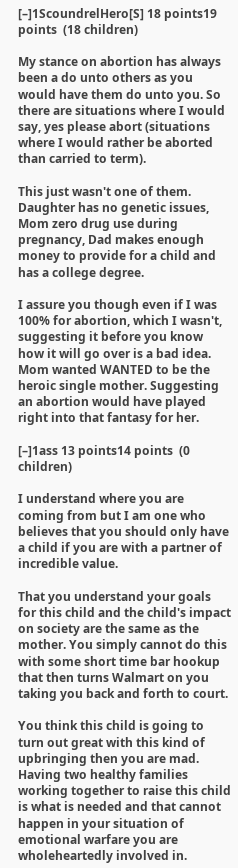[–]1ScoundrelHero[S] 18 points19 points  (18 children)

My stance on abortion has always been a do unto others as you would have them do unto you. So there are situations where I would say, yes please abort (situations where I would rather be aborted than carried to term).

This just wasn't one of them. Daughter has no genetic issues, Mom zero drug use during pregnancy, Dad makes enough money to provide for a child and has a college degree.

I assure you though even if I was 100% for abortion, which I wasn't, suggesting it before you know how it will go over is a bad idea. Mom wanted WANTED to be the heroic single mother. Suggesting an abortion would have played right into that fantasy for her.

[–]1ass 13 points14 points  (0 children)

I understand where you are coming from but I am one who believes that you should only have a child if you are with a partner of incredible value.

That you understand your goals for this child and the child's impact on society are the same as the mother. You simply cannot do this with some short time bar hookup that then turns Walmart on you taking you back and forth to court.

You think this child is going to turn out great with this kind of upbringing then you are mad. Having two healthy families working together to raise this child is what is needed and that cannot happen in your situation of emotional warfare you are wholeheartedly involved in.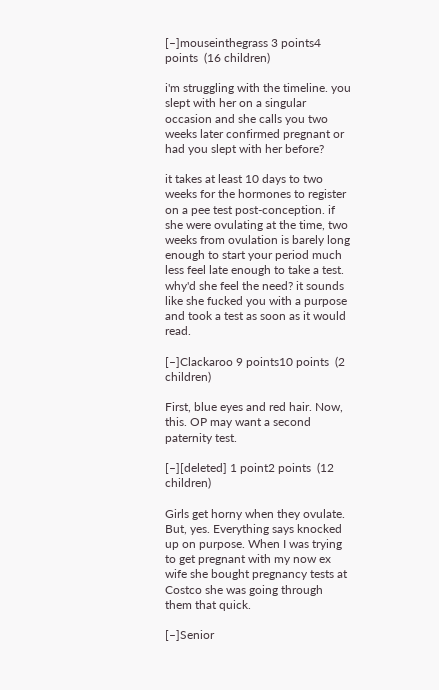[–]mouseinthegrass 3 points4 points  (16 children)

i'm struggling with the timeline. you slept with her on a singular occasion and she calls you two weeks later confirmed pregnant or had you slept with her before?

it takes at least 10 days to two weeks for the hormones to register on a pee test post-conception. if she were ovulating at the time, two weeks from ovulation is barely long enough to start your period much less feel late enough to take a test. why'd she feel the need? it sounds like she fucked you with a purpose and took a test as soon as it would read.

[–]Clackaroo 9 points10 points  (2 children)

First, blue eyes and red hair. Now, this. OP may want a second paternity test.

[–][deleted] 1 point2 points  (12 children)

Girls get horny when they ovulate. But, yes. Everything says knocked up on purpose. When I was trying to get pregnant with my now ex wife she bought pregnancy tests at Costco she was going through them that quick.

[–]Senior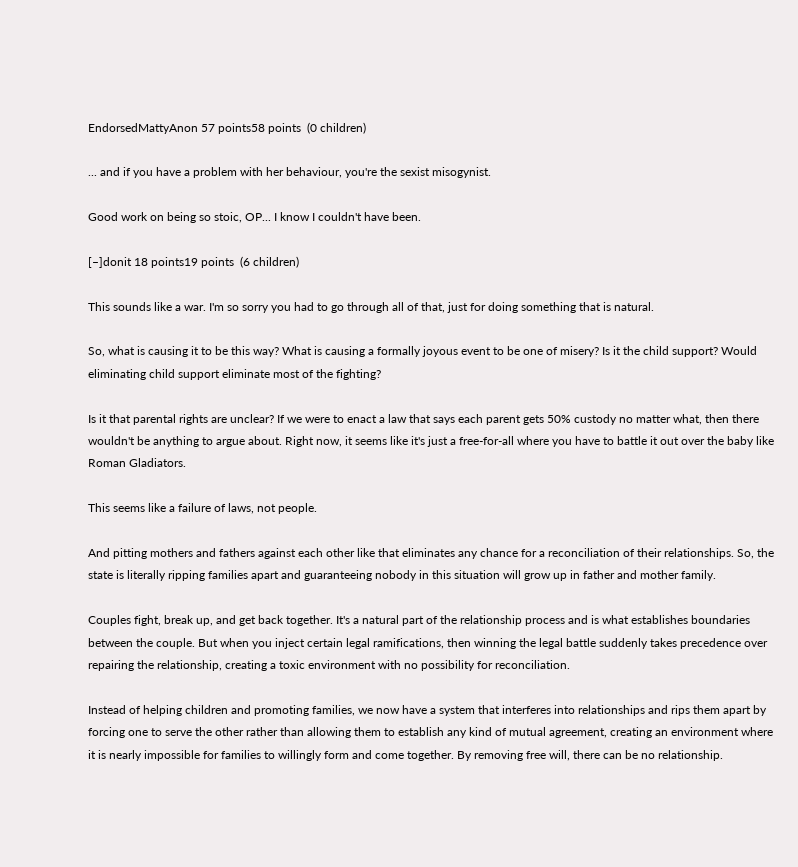EndorsedMattyAnon 57 points58 points  (0 children)

... and if you have a problem with her behaviour, you're the sexist misogynist.

Good work on being so stoic, OP... I know I couldn't have been.

[–]donit 18 points19 points  (6 children)

This sounds like a war. I'm so sorry you had to go through all of that, just for doing something that is natural.

So, what is causing it to be this way? What is causing a formally joyous event to be one of misery? Is it the child support? Would eliminating child support eliminate most of the fighting?

Is it that parental rights are unclear? If we were to enact a law that says each parent gets 50% custody no matter what, then there wouldn't be anything to argue about. Right now, it seems like it's just a free-for-all where you have to battle it out over the baby like Roman Gladiators.

This seems like a failure of laws, not people.

And pitting mothers and fathers against each other like that eliminates any chance for a reconciliation of their relationships. So, the state is literally ripping families apart and guaranteeing nobody in this situation will grow up in father and mother family.

Couples fight, break up, and get back together. It's a natural part of the relationship process and is what establishes boundaries between the couple. But when you inject certain legal ramifications, then winning the legal battle suddenly takes precedence over repairing the relationship, creating a toxic environment with no possibility for reconciliation.

Instead of helping children and promoting families, we now have a system that interferes into relationships and rips them apart by forcing one to serve the other rather than allowing them to establish any kind of mutual agreement, creating an environment where it is nearly impossible for families to willingly form and come together. By removing free will, there can be no relationship.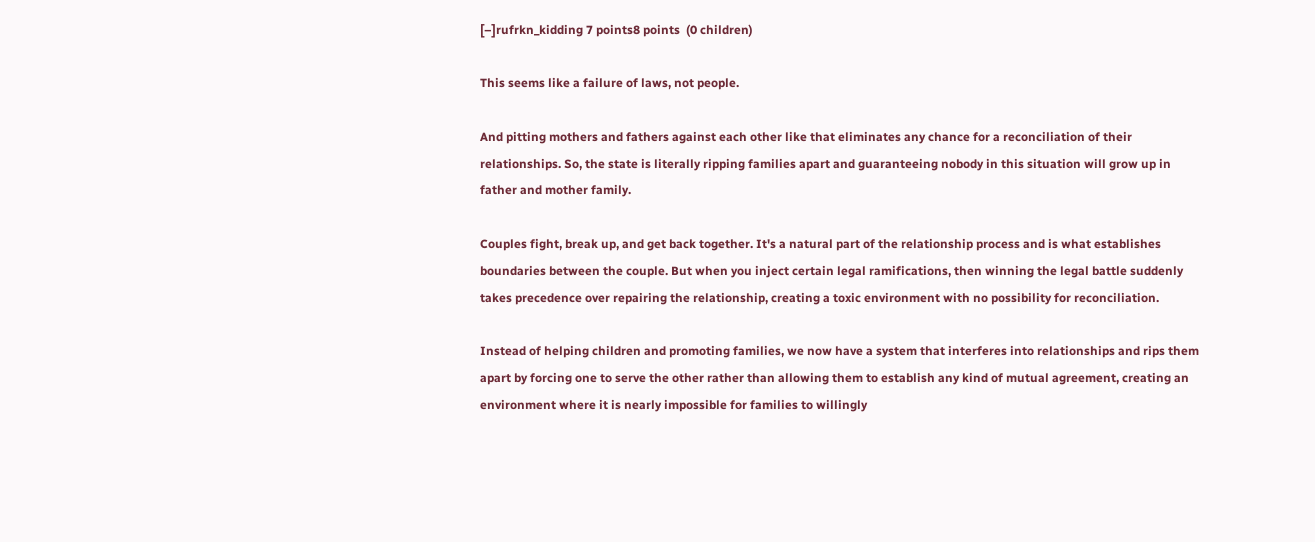[–]rufrkn_kidding 7 points8 points  (0 children)

This seems like a failure of laws, not people.

And pitting mothers and fathers against each other like that eliminates any chance for a reconciliation of their relationships. So, the state is literally ripping families apart and guaranteeing nobody in this situation will grow up in father and mother family.

Couples fight, break up, and get back together. It's a natural part of the relationship process and is what establishes boundaries between the couple. But when you inject certain legal ramifications, then winning the legal battle suddenly takes precedence over repairing the relationship, creating a toxic environment with no possibility for reconciliation.

Instead of helping children and promoting families, we now have a system that interferes into relationships and rips them apart by forcing one to serve the other rather than allowing them to establish any kind of mutual agreement, creating an environment where it is nearly impossible for families to willingly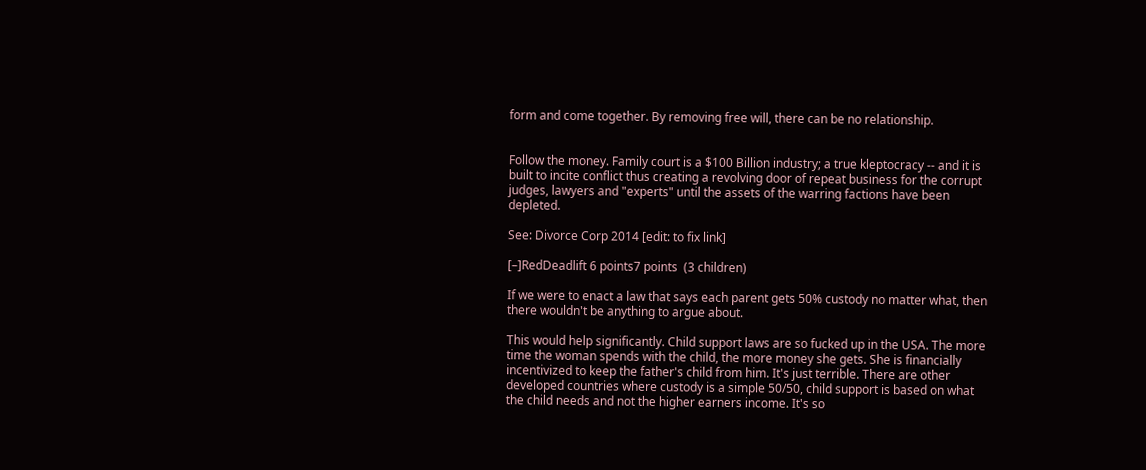form and come together. By removing free will, there can be no relationship.


Follow the money. Family court is a $100 Billion industry; a true kleptocracy -- and it is built to incite conflict thus creating a revolving door of repeat business for the corrupt judges, lawyers and "experts" until the assets of the warring factions have been depleted.

See: Divorce Corp 2014 [edit: to fix link]

[–]RedDeadlift 6 points7 points  (3 children)

If we were to enact a law that says each parent gets 50% custody no matter what, then there wouldn't be anything to argue about.

This would help significantly. Child support laws are so fucked up in the USA. The more time the woman spends with the child, the more money she gets. She is financially incentivized to keep the father's child from him. It's just terrible. There are other developed countries where custody is a simple 50/50, child support is based on what the child needs and not the higher earners income. It's so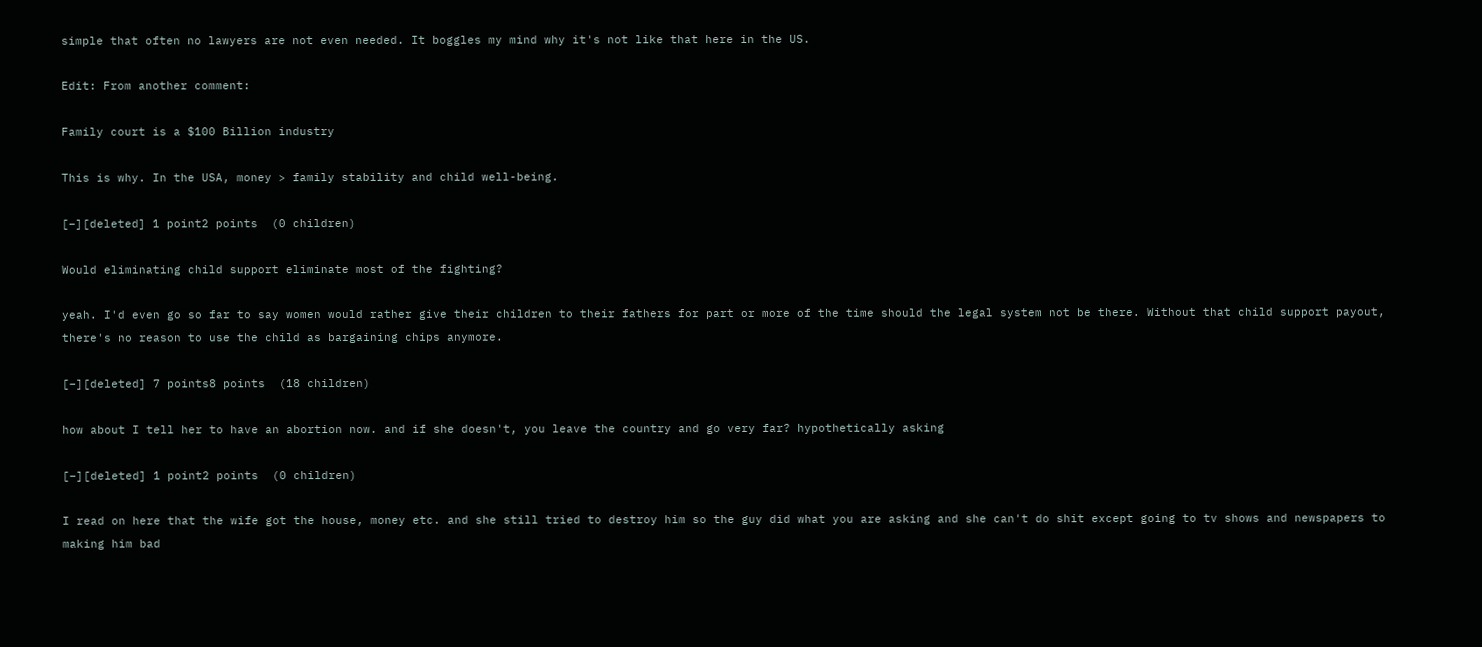simple that often no lawyers are not even needed. It boggles my mind why it's not like that here in the US.

Edit: From another comment:

Family court is a $100 Billion industry

This is why. In the USA, money > family stability and child well-being.

[–][deleted] 1 point2 points  (0 children)

Would eliminating child support eliminate most of the fighting?

yeah. I'd even go so far to say women would rather give their children to their fathers for part or more of the time should the legal system not be there. Without that child support payout, there's no reason to use the child as bargaining chips anymore.

[–][deleted] 7 points8 points  (18 children)

how about I tell her to have an abortion now. and if she doesn't, you leave the country and go very far? hypothetically asking

[–][deleted] 1 point2 points  (0 children)

I read on here that the wife got the house, money etc. and she still tried to destroy him so the guy did what you are asking and she can't do shit except going to tv shows and newspapers to making him bad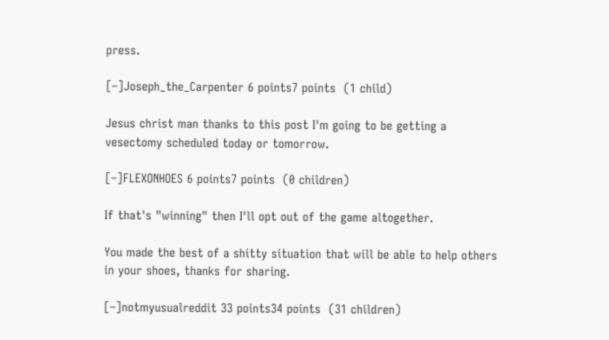press.

[–]Joseph_the_Carpenter 6 points7 points  (1 child)

Jesus christ man thanks to this post I'm going to be getting a vesectomy scheduled today or tomorrow.

[–]FLEXONHOES 6 points7 points  (0 children)

If that's "winning" then I'll opt out of the game altogether.

You made the best of a shitty situation that will be able to help others in your shoes, thanks for sharing.

[–]notmyusualreddit 33 points34 points  (31 children)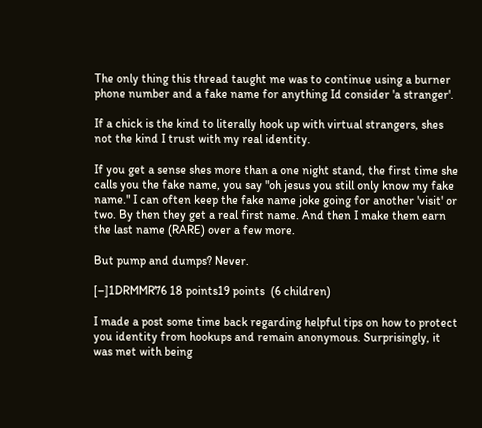The only thing this thread taught me was to continue using a burner phone number and a fake name for anything Id consider 'a stranger'.

If a chick is the kind to literally hook up with virtual strangers, shes not the kind I trust with my real identity.

If you get a sense shes more than a one night stand, the first time she calls you the fake name, you say "oh jesus you still only know my fake name." I can often keep the fake name joke going for another 'visit' or two. By then they get a real first name. And then I make them earn the last name (RARE) over a few more.

But pump and dumps? Never.

[–]1DRMMR76 18 points19 points  (6 children)

I made a post some time back regarding helpful tips on how to protect you identity from hookups and remain anonymous. Surprisingly, it was met with being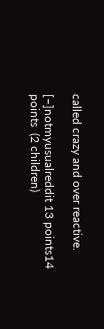called crazy and over reactive.

[–]notmyusualreddit 13 points14 points  (2 children)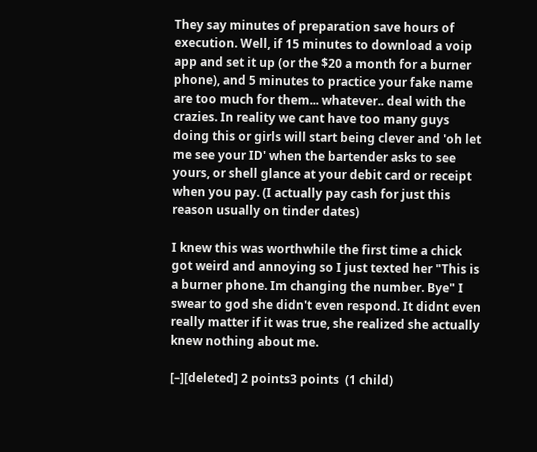They say minutes of preparation save hours of execution. Well, if 15 minutes to download a voip app and set it up (or the $20 a month for a burner phone), and 5 minutes to practice your fake name are too much for them... whatever.. deal with the crazies. In reality we cant have too many guys doing this or girls will start being clever and 'oh let me see your ID' when the bartender asks to see yours, or shell glance at your debit card or receipt when you pay. (I actually pay cash for just this reason usually on tinder dates)

I knew this was worthwhile the first time a chick got weird and annoying so I just texted her "This is a burner phone. Im changing the number. Bye" I swear to god she didn't even respond. It didnt even really matter if it was true, she realized she actually knew nothing about me.

[–][deleted] 2 points3 points  (1 child)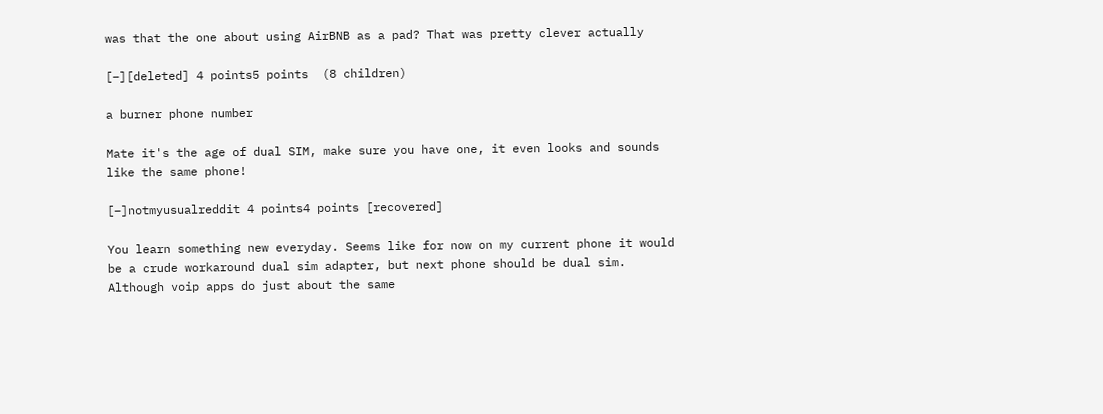was that the one about using AirBNB as a pad? That was pretty clever actually

[–][deleted] 4 points5 points  (8 children)

a burner phone number

Mate it's the age of dual SIM, make sure you have one, it even looks and sounds like the same phone!

[–]notmyusualreddit 4 points4 points [recovered]

You learn something new everyday. Seems like for now on my current phone it would be a crude workaround dual sim adapter, but next phone should be dual sim. Although voip apps do just about the same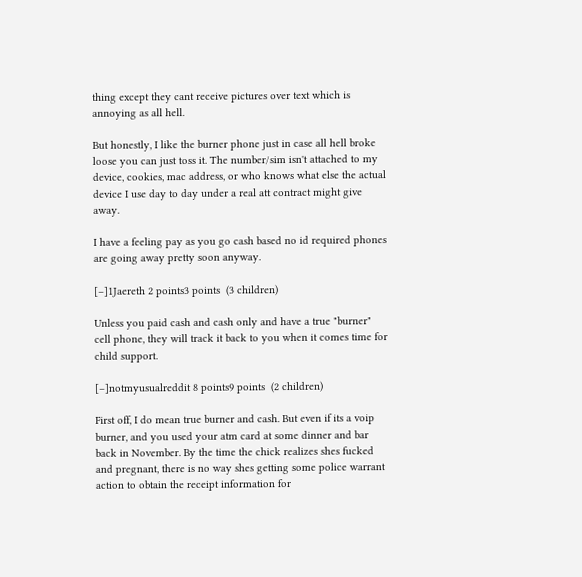thing except they cant receive pictures over text which is annoying as all hell.

But honestly, I like the burner phone just in case all hell broke loose you can just toss it. The number/sim isn't attached to my device, cookies, mac address, or who knows what else the actual device I use day to day under a real att contract might give away.

I have a feeling pay as you go cash based no id required phones are going away pretty soon anyway.

[–]1Jaereth 2 points3 points  (3 children)

Unless you paid cash and cash only and have a true "burner" cell phone, they will track it back to you when it comes time for child support.

[–]notmyusualreddit 8 points9 points  (2 children)

First off, I do mean true burner and cash. But even if its a voip burner, and you used your atm card at some dinner and bar back in November. By the time the chick realizes shes fucked and pregnant, there is no way shes getting some police warrant action to obtain the receipt information for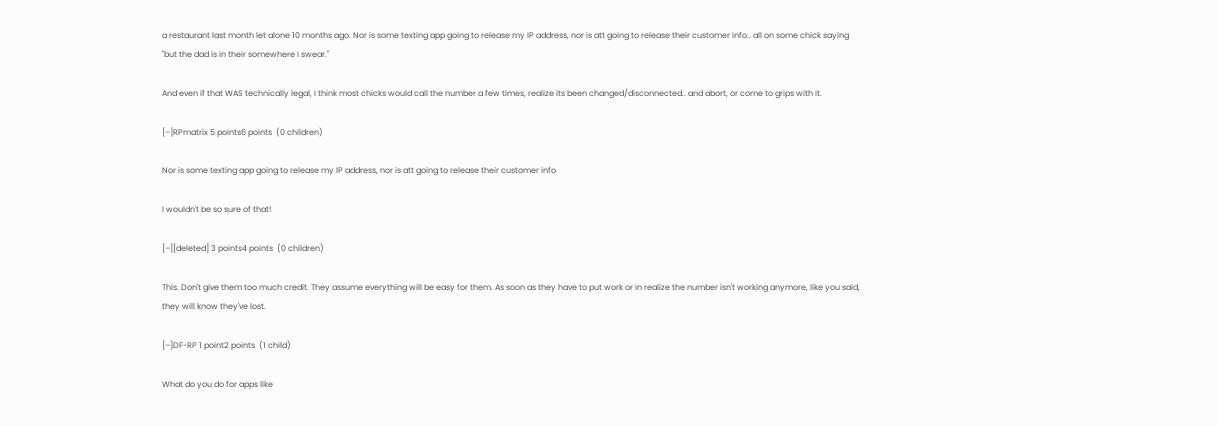a restaurant last month let alone 10 months ago. Nor is some texting app going to release my IP address, nor is att going to release their customer info.. all on some chick saying "but the dad is in their somewhere I swear."

And even if that WAS technically legal, I think most chicks would call the number a few times, realize its been changed/disconnected.. and abort, or come to grips with it.

[–]RPmatrix 5 points6 points  (0 children)

Nor is some texting app going to release my IP address, nor is att going to release their customer info

I wouldn't be so sure of that!

[–][deleted] 3 points4 points  (0 children)

This. Don't give them too much credit. They assume everything will be easy for them. As soon as they have to put work or in realize the number isn't working anymore, like you said, they will know they've lost.

[–]DF-RP 1 point2 points  (1 child)

What do you do for apps like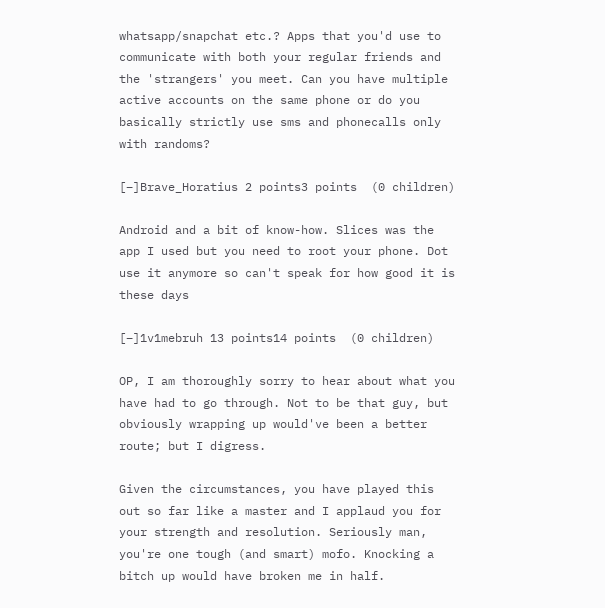whatsapp/snapchat etc.? Apps that you'd use to communicate with both your regular friends and the 'strangers' you meet. Can you have multiple active accounts on the same phone or do you basically strictly use sms and phonecalls only with randoms?

[–]Brave_Horatius 2 points3 points  (0 children)

Android and a bit of know-how. Slices was the app I used but you need to root your phone. Dot use it anymore so can't speak for how good it is these days

[–]1v1mebruh 13 points14 points  (0 children)

OP, I am thoroughly sorry to hear about what you have had to go through. Not to be that guy, but obviously wrapping up would've been a better route; but I digress.

Given the circumstances, you have played this out so far like a master and I applaud you for your strength and resolution. Seriously man, you're one tough (and smart) mofo. Knocking a bitch up would have broken me in half.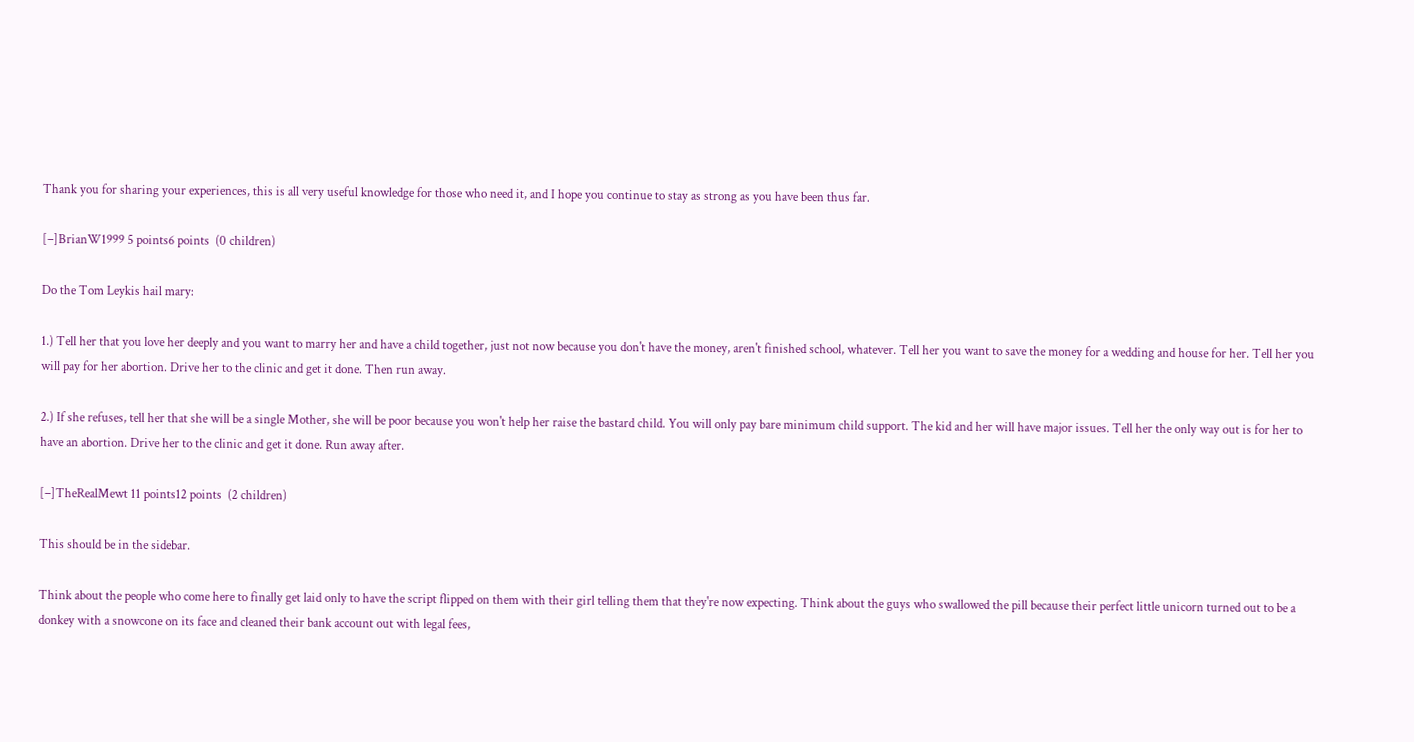Thank you for sharing your experiences, this is all very useful knowledge for those who need it, and I hope you continue to stay as strong as you have been thus far.

[–]BrianW1999 5 points6 points  (0 children)

Do the Tom Leykis hail mary:

1.) Tell her that you love her deeply and you want to marry her and have a child together, just not now because you don't have the money, aren't finished school, whatever. Tell her you want to save the money for a wedding and house for her. Tell her you will pay for her abortion. Drive her to the clinic and get it done. Then run away.

2.) If she refuses, tell her that she will be a single Mother, she will be poor because you won't help her raise the bastard child. You will only pay bare minimum child support. The kid and her will have major issues. Tell her the only way out is for her to have an abortion. Drive her to the clinic and get it done. Run away after.

[–]TheRealMewt 11 points12 points  (2 children)

This should be in the sidebar.

Think about the people who come here to finally get laid only to have the script flipped on them with their girl telling them that they're now expecting. Think about the guys who swallowed the pill because their perfect little unicorn turned out to be a donkey with a snowcone on its face and cleaned their bank account out with legal fees,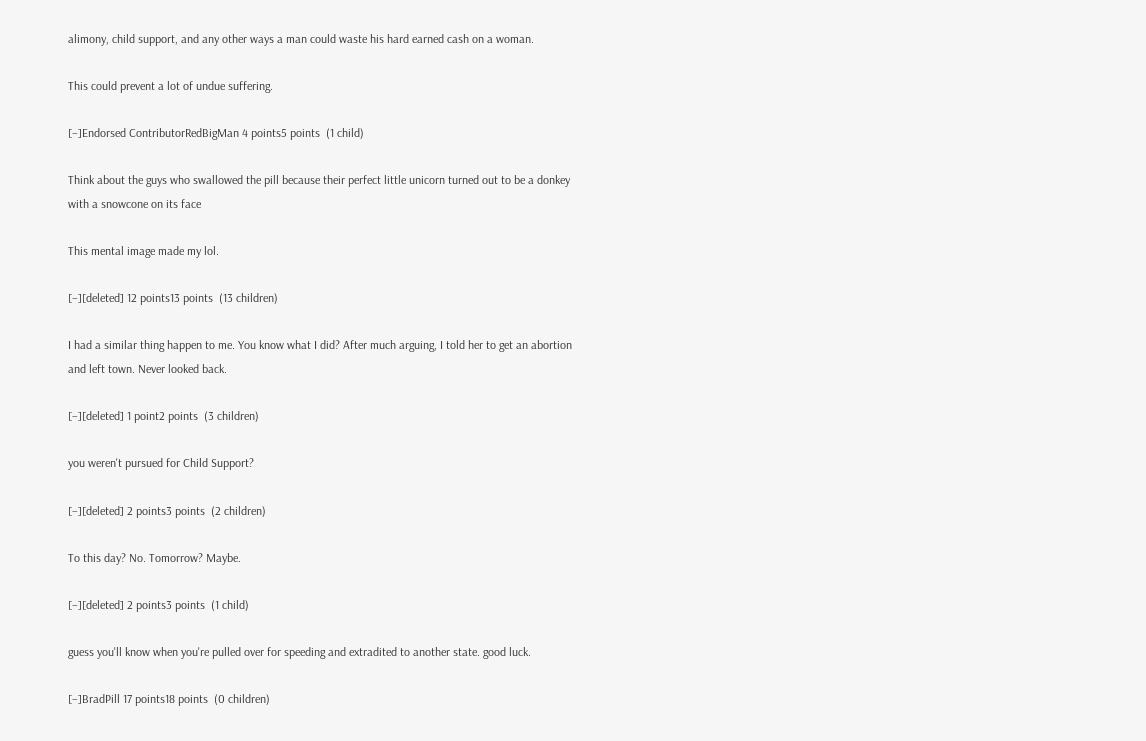alimony, child support, and any other ways a man could waste his hard earned cash on a woman.

This could prevent a lot of undue suffering.

[–]Endorsed ContributorRedBigMan 4 points5 points  (1 child)

Think about the guys who swallowed the pill because their perfect little unicorn turned out to be a donkey with a snowcone on its face

This mental image made my lol.

[–][deleted] 12 points13 points  (13 children)

I had a similar thing happen to me. You know what I did? After much arguing, I told her to get an abortion and left town. Never looked back.

[–][deleted] 1 point2 points  (3 children)

you weren't pursued for Child Support?

[–][deleted] 2 points3 points  (2 children)

To this day? No. Tomorrow? Maybe.

[–][deleted] 2 points3 points  (1 child)

guess you'll know when you're pulled over for speeding and extradited to another state. good luck.

[–]BradPill 17 points18 points  (0 children)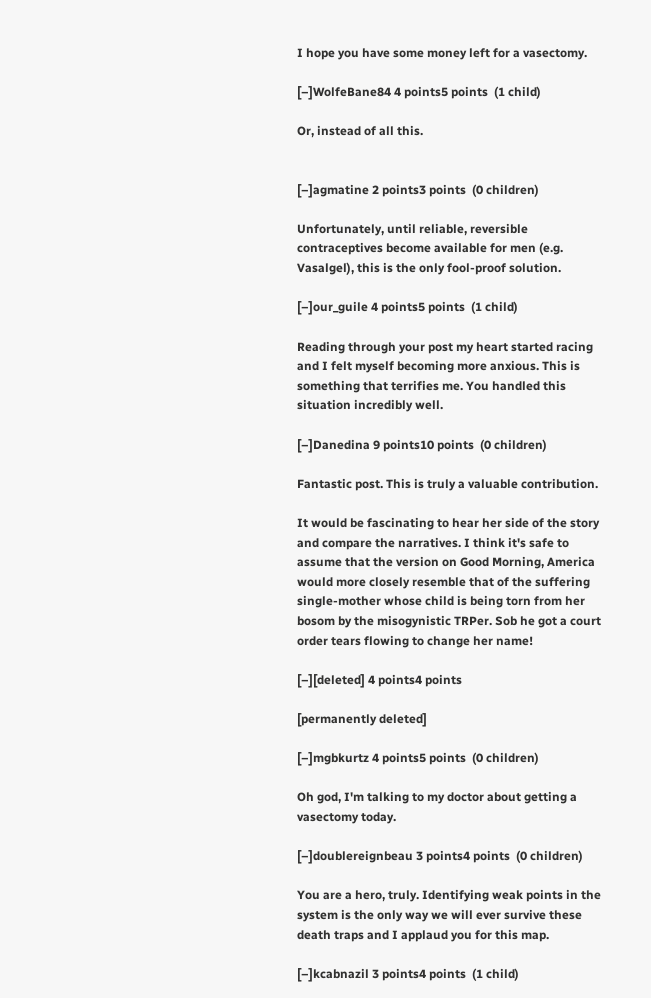I hope you have some money left for a vasectomy.

[–]WolfeBane84 4 points5 points  (1 child)

Or, instead of all this.


[–]agmatine 2 points3 points  (0 children)

Unfortunately, until reliable, reversible contraceptives become available for men (e.g. Vasalgel), this is the only fool-proof solution.

[–]our_guile 4 points5 points  (1 child)

Reading through your post my heart started racing and I felt myself becoming more anxious. This is something that terrifies me. You handled this situation incredibly well.

[–]Danedina 9 points10 points  (0 children)

Fantastic post. This is truly a valuable contribution.

It would be fascinating to hear her side of the story and compare the narratives. I think it's safe to assume that the version on Good Morning, America would more closely resemble that of the suffering single-mother whose child is being torn from her bosom by the misogynistic TRPer. Sob he got a court order tears flowing to change her name!

[–][deleted] 4 points4 points

[permanently deleted]

[–]mgbkurtz 4 points5 points  (0 children)

Oh god, I'm talking to my doctor about getting a vasectomy today.

[–]doublereignbeau 3 points4 points  (0 children)

You are a hero, truly. Identifying weak points in the system is the only way we will ever survive these death traps and I applaud you for this map.

[–]kcabnazil 3 points4 points  (1 child)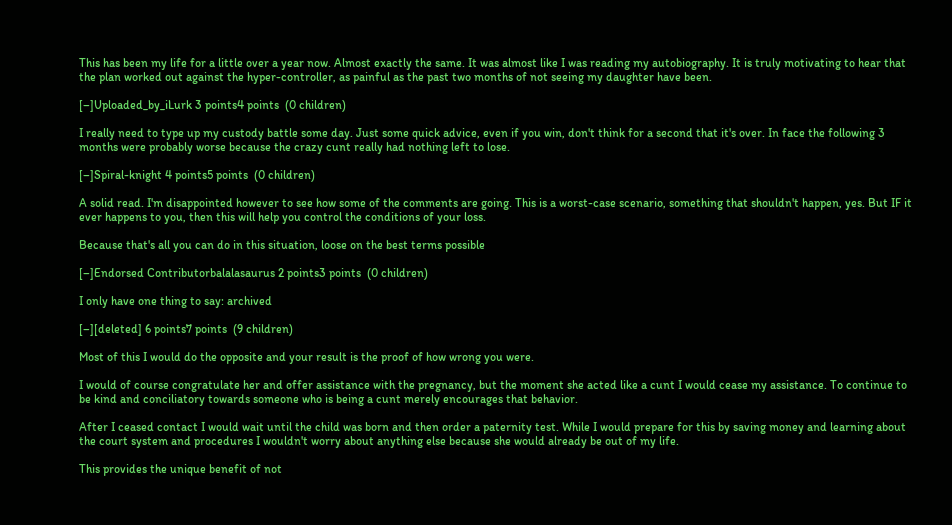This has been my life for a little over a year now. Almost exactly the same. It was almost like I was reading my autobiography. It is truly motivating to hear that the plan worked out against the hyper-controller, as painful as the past two months of not seeing my daughter have been.

[–]Uploaded_by_iLurk 3 points4 points  (0 children)

I really need to type up my custody battle some day. Just some quick advice, even if you win, don't think for a second that it's over. In face the following 3 months were probably worse because the crazy cunt really had nothing left to lose.

[–]Spiral-knight 4 points5 points  (0 children)

A solid read. I'm disappointed however to see how some of the comments are going. This is a worst-case scenario, something that shouldn't happen, yes. But IF it ever happens to you, then this will help you control the conditions of your loss.

Because that's all you can do in this situation, loose on the best terms possible

[–]Endorsed Contributorbalalasaurus 2 points3 points  (0 children)

I only have one thing to say: archived

[–][deleted] 6 points7 points  (9 children)

Most of this I would do the opposite and your result is the proof of how wrong you were.

I would of course congratulate her and offer assistance with the pregnancy, but the moment she acted like a cunt I would cease my assistance. To continue to be kind and conciliatory towards someone who is being a cunt merely encourages that behavior.

After I ceased contact I would wait until the child was born and then order a paternity test. While I would prepare for this by saving money and learning about the court system and procedures I wouldn't worry about anything else because she would already be out of my life.

This provides the unique benefit of not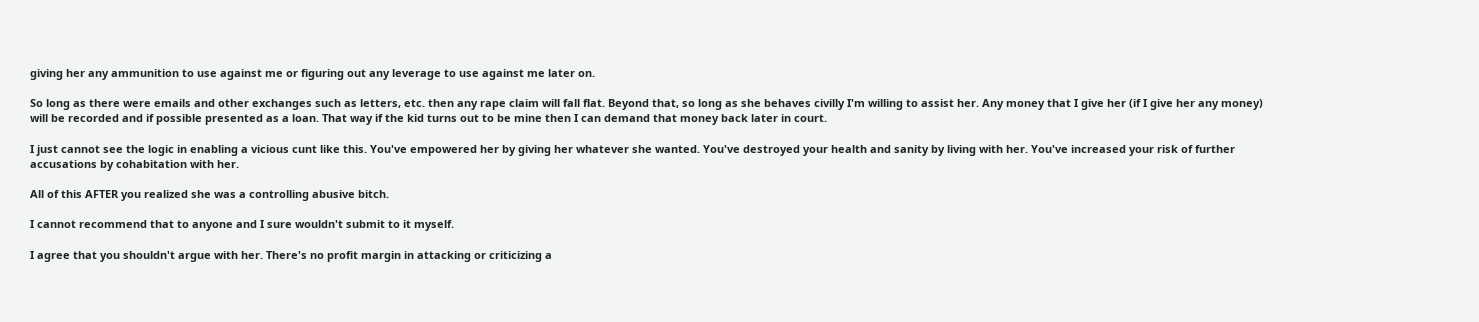giving her any ammunition to use against me or figuring out any leverage to use against me later on.

So long as there were emails and other exchanges such as letters, etc. then any rape claim will fall flat. Beyond that, so long as she behaves civilly I'm willing to assist her. Any money that I give her (if I give her any money) will be recorded and if possible presented as a loan. That way if the kid turns out to be mine then I can demand that money back later in court.

I just cannot see the logic in enabling a vicious cunt like this. You've empowered her by giving her whatever she wanted. You've destroyed your health and sanity by living with her. You've increased your risk of further accusations by cohabitation with her.

All of this AFTER you realized she was a controlling abusive bitch.

I cannot recommend that to anyone and I sure wouldn't submit to it myself.

I agree that you shouldn't argue with her. There's no profit margin in attacking or criticizing a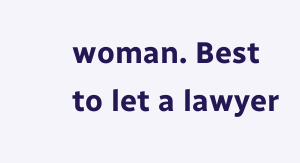woman. Best to let a lawyer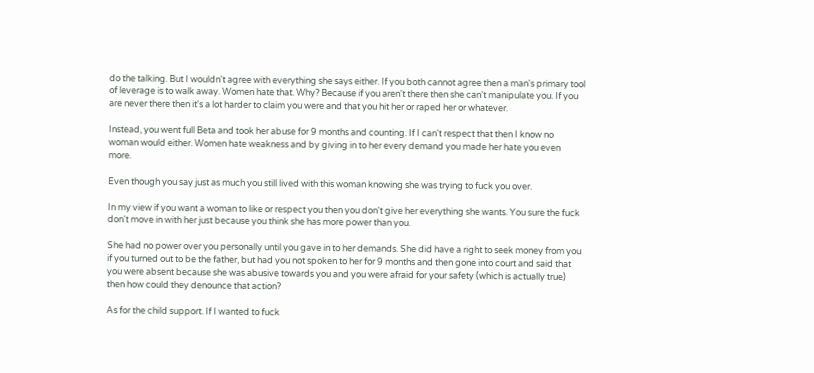do the talking. But I wouldn't agree with everything she says either. If you both cannot agree then a man's primary tool of leverage is to walk away. Women hate that. Why? Because if you aren't there then she can't manipulate you. If you are never there then it's a lot harder to claim you were and that you hit her or raped her or whatever.

Instead, you went full Beta and took her abuse for 9 months and counting. If I can't respect that then I know no woman would either. Women hate weakness and by giving in to her every demand you made her hate you even more.

Even though you say just as much you still lived with this woman knowing she was trying to fuck you over.

In my view if you want a woman to like or respect you then you don't give her everything she wants. You sure the fuck don't move in with her just because you think she has more power than you.

She had no power over you personally until you gave in to her demands. She did have a right to seek money from you if you turned out to be the father, but had you not spoken to her for 9 months and then gone into court and said that you were absent because she was abusive towards you and you were afraid for your safety (which is actually true) then how could they denounce that action?

As for the child support. If I wanted to fuck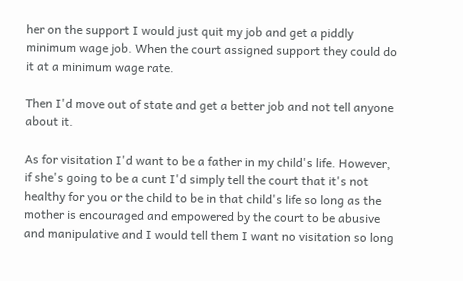her on the support I would just quit my job and get a piddly minimum wage job. When the court assigned support they could do it at a minimum wage rate.

Then I'd move out of state and get a better job and not tell anyone about it.

As for visitation I'd want to be a father in my child's life. However, if she's going to be a cunt I'd simply tell the court that it's not healthy for you or the child to be in that child's life so long as the mother is encouraged and empowered by the court to be abusive and manipulative and I would tell them I want no visitation so long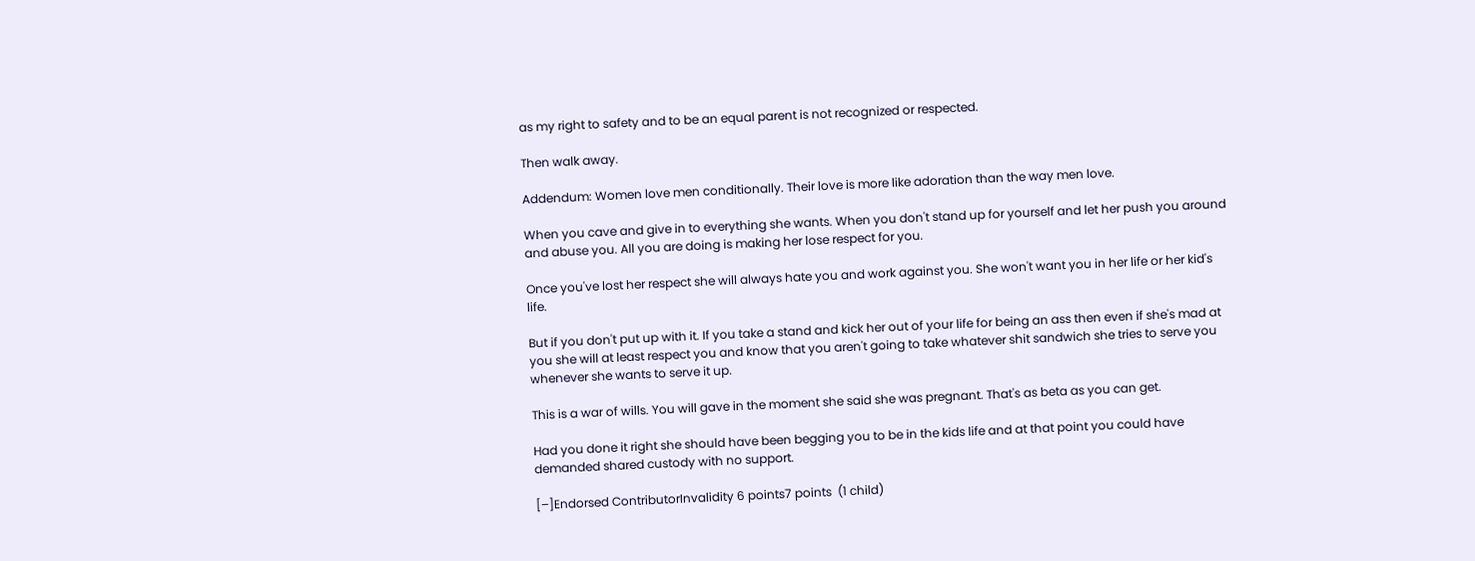as my right to safety and to be an equal parent is not recognized or respected.

Then walk away.

Addendum: Women love men conditionally. Their love is more like adoration than the way men love.

When you cave and give in to everything she wants. When you don't stand up for yourself and let her push you around and abuse you. All you are doing is making her lose respect for you.

Once you've lost her respect she will always hate you and work against you. She won't want you in her life or her kid's life.

But if you don't put up with it. If you take a stand and kick her out of your life for being an ass then even if she's mad at you she will at least respect you and know that you aren't going to take whatever shit sandwich she tries to serve you whenever she wants to serve it up.

This is a war of wills. You will gave in the moment she said she was pregnant. That's as beta as you can get.

Had you done it right she should have been begging you to be in the kids life and at that point you could have demanded shared custody with no support.

[–]Endorsed ContributorInvalidity 6 points7 points  (1 child)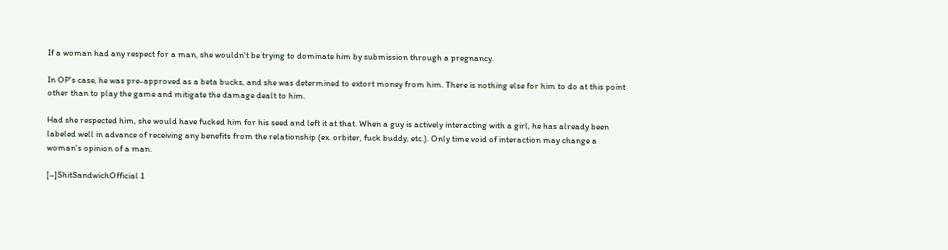If a woman had any respect for a man, she wouldn't be trying to dominate him by submission through a pregnancy.

In OP's case, he was pre-approved as a beta bucks, and she was determined to extort money from him. There is nothing else for him to do at this point other than to play the game and mitigate the damage dealt to him.

Had she respected him, she would have fucked him for his seed and left it at that. When a guy is actively interacting with a girl, he has already been labeled well in advance of receiving any benefits from the relationship (ex. orbiter, fuck buddy, etc.). Only time void of interaction may change a woman's opinion of a man.

[–]ShitSandwichOfficial 1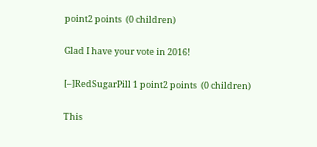point2 points  (0 children)

Glad I have your vote in 2016!

[–]RedSugarPill 1 point2 points  (0 children)

This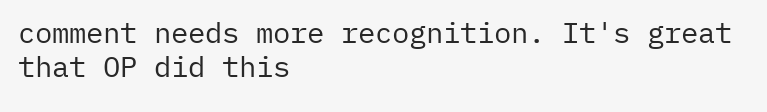comment needs more recognition. It's great that OP did this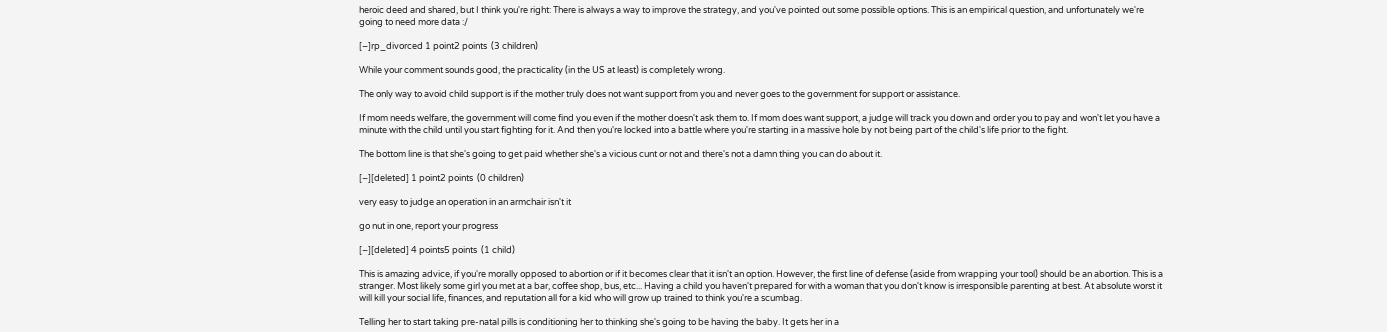heroic deed and shared, but I think you're right: There is always a way to improve the strategy, and you've pointed out some possible options. This is an empirical question, and unfortunately we're going to need more data :/

[–]rp_divorced 1 point2 points  (3 children)

While your comment sounds good, the practicality (in the US at least) is completely wrong.

The only way to avoid child support is if the mother truly does not want support from you and never goes to the government for support or assistance.

If mom needs welfare, the government will come find you even if the mother doesn't ask them to. If mom does want support, a judge will track you down and order you to pay and won't let you have a minute with the child until you start fighting for it. And then you're locked into a battle where you're starting in a massive hole by not being part of the child's life prior to the fight.

The bottom line is that she's going to get paid whether she's a vicious cunt or not and there's not a damn thing you can do about it.

[–][deleted] 1 point2 points  (0 children)

very easy to judge an operation in an armchair isn't it

go nut in one, report your progress

[–][deleted] 4 points5 points  (1 child)

This is amazing advice, if you're morally opposed to abortion or if it becomes clear that it isn't an option. However, the first line of defense (aside from wrapping your tool) should be an abortion. This is a stranger. Most likely some girl you met at a bar, coffee shop, bus, etc... Having a child you haven't prepared for with a woman that you don't know is irresponsible parenting at best. At absolute worst it will kill your social life, finances, and reputation all for a kid who will grow up trained to think you're a scumbag.

Telling her to start taking pre-natal pills is conditioning her to thinking she's going to be having the baby. It gets her in a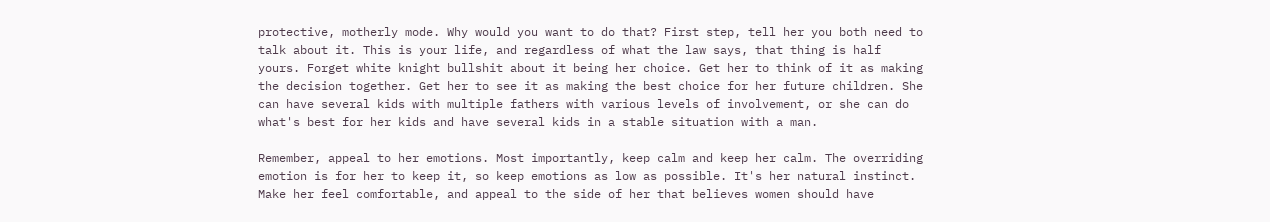protective, motherly mode. Why would you want to do that? First step, tell her you both need to talk about it. This is your life, and regardless of what the law says, that thing is half yours. Forget white knight bullshit about it being her choice. Get her to think of it as making the decision together. Get her to see it as making the best choice for her future children. She can have several kids with multiple fathers with various levels of involvement, or she can do what's best for her kids and have several kids in a stable situation with a man.

Remember, appeal to her emotions. Most importantly, keep calm and keep her calm. The overriding emotion is for her to keep it, so keep emotions as low as possible. It's her natural instinct. Make her feel comfortable, and appeal to the side of her that believes women should have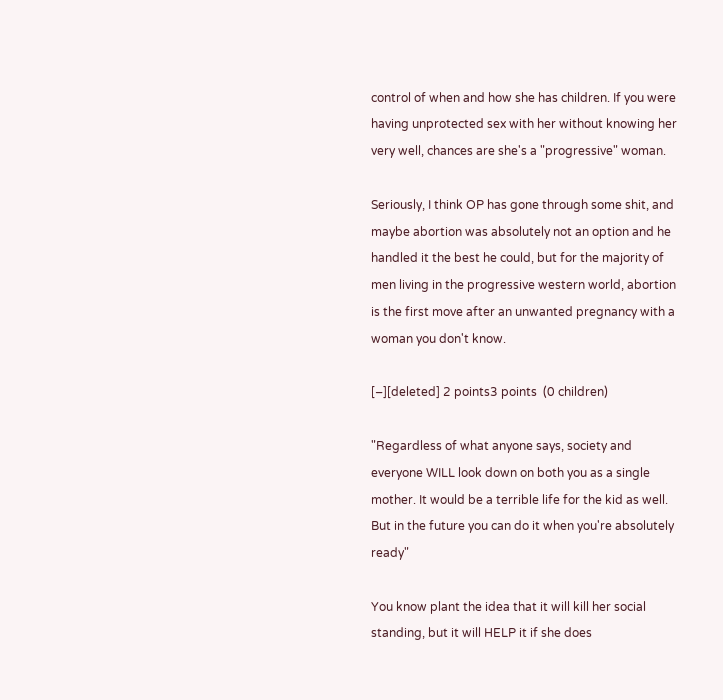control of when and how she has children. If you were having unprotected sex with her without knowing her very well, chances are she's a "progressive" woman.

Seriously, I think OP has gone through some shit, and maybe abortion was absolutely not an option and he handled it the best he could, but for the majority of men living in the progressive western world, abortion is the first move after an unwanted pregnancy with a woman you don't know.

[–][deleted] 2 points3 points  (0 children)

"Regardless of what anyone says, society and everyone WILL look down on both you as a single mother. It would be a terrible life for the kid as well. But in the future you can do it when you're absolutely ready"

You know plant the idea that it will kill her social standing, but it will HELP it if she does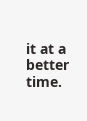it at a better time.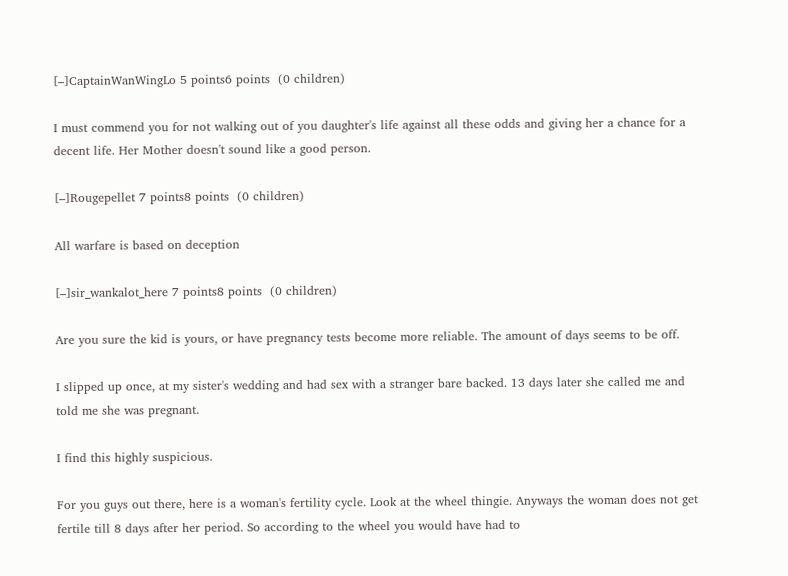[–]CaptainWanWingLo 5 points6 points  (0 children)

I must commend you for not walking out of you daughter's life against all these odds and giving her a chance for a decent life. Her Mother doesn't sound like a good person.

[–]Rougepellet 7 points8 points  (0 children)

All warfare is based on deception

[–]sir_wankalot_here 7 points8 points  (0 children)

Are you sure the kid is yours, or have pregnancy tests become more reliable. The amount of days seems to be off.

I slipped up once, at my sister's wedding and had sex with a stranger bare backed. 13 days later she called me and told me she was pregnant.

I find this highly suspicious.

For you guys out there, here is a woman's fertility cycle. Look at the wheel thingie. Anyways the woman does not get fertile till 8 days after her period. So according to the wheel you would have had to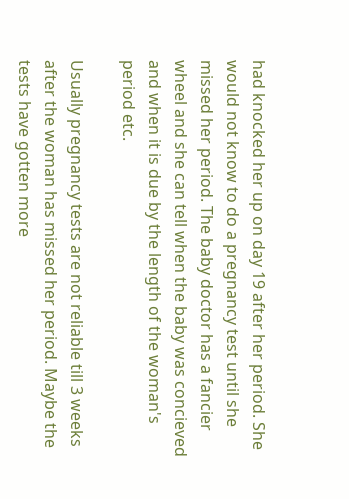had knocked her up on day 19 after her period. She would not know to do a pregnancy test until she missed her period. The baby doctor has a fancier wheel and she can tell when the baby was concieved and when it is due by the length of the woman's period etc.

Usually pregnancy tests are not reliable till 3 weeks after the woman has missed her period. Maybe the tests have gotten more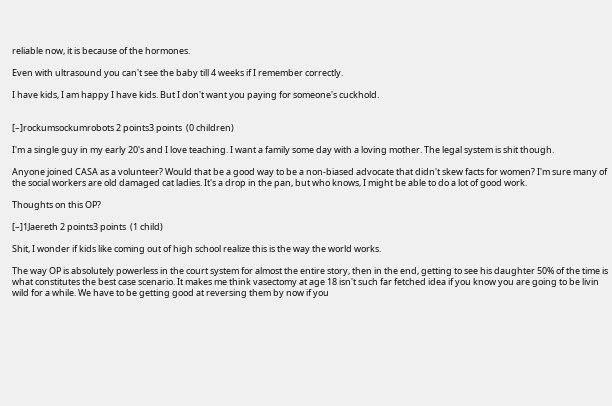reliable now, it is because of the hormones.

Even with ultrasound you can't see the baby till 4 weeks if I remember correctly.

I have kids, I am happy I have kids. But I don't want you paying for someone's cuckhold.


[–]rockumsockumrobots 2 points3 points  (0 children)

I'm a single guy in my early 20's and I love teaching. I want a family some day with a loving mother. The legal system is shit though.

Anyone joined CASA as a volunteer? Would that be a good way to be a non-biased advocate that didn't skew facts for women? I'm sure many of the social workers are old damaged cat ladies. It's a drop in the pan, but who knows, I might be able to do a lot of good work.

Thoughts on this OP?

[–]1Jaereth 2 points3 points  (1 child)

Shit, I wonder if kids like coming out of high school realize this is the way the world works.

The way OP is absolutely powerless in the court system for almost the entire story, then in the end, getting to see his daughter 50% of the time is what constitutes the best case scenario. It makes me think vasectomy at age 18 isn't such far fetched idea if you know you are going to be livin wild for a while. We have to be getting good at reversing them by now if you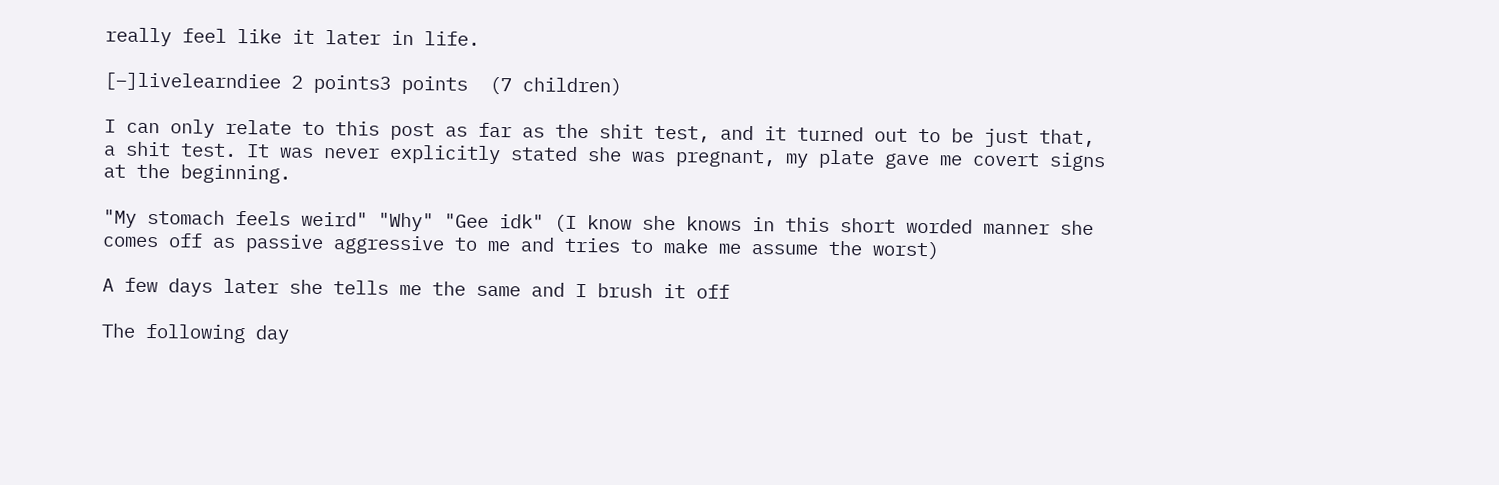really feel like it later in life.

[–]livelearndiee 2 points3 points  (7 children)

I can only relate to this post as far as the shit test, and it turned out to be just that, a shit test. It was never explicitly stated she was pregnant, my plate gave me covert signs at the beginning.

"My stomach feels weird" "Why" "Gee idk" (I know she knows in this short worded manner she comes off as passive aggressive to me and tries to make me assume the worst)

A few days later she tells me the same and I brush it off

The following day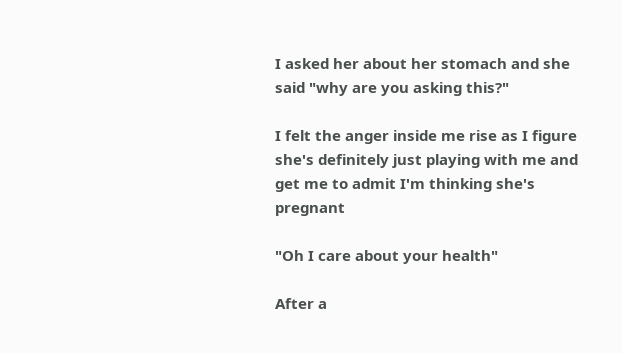I asked her about her stomach and she said "why are you asking this?"

I felt the anger inside me rise as I figure she's definitely just playing with me and get me to admit I'm thinking she's pregnant

"Oh I care about your health"

After a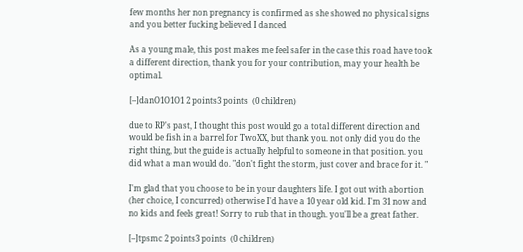few months her non pregnancy is confirmed as she showed no physical signs and you better fucking believed I danced

As a young male, this post makes me feel safer in the case this road have took a different direction, thank you for your contribution, may your health be optimal.

[–]danO1O1O1 2 points3 points  (0 children)

due to RP's past, I thought this post would go a total different direction and would be fish in a barrel for TwoXX, but thank you. not only did you do the right thing, but the guide is actually helpful to someone in that position. you did what a man would do. "don't fight the storm, just cover and brace for it. "

I'm glad that you choose to be in your daughters life. I got out with abortion (her choice, I concurred) otherwise I'd have a 10 year old kid. I'm 31 now and no kids and feels great! Sorry to rub that in though. you'll be a great father.

[–]tpsmc 2 points3 points  (0 children)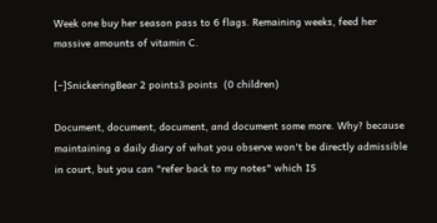Week one buy her season pass to 6 flags. Remaining weeks, feed her massive amounts of vitamin C.

[–]SnickeringBear 2 points3 points  (0 children)

Document, document, document, and document some more. Why? because maintaining a daily diary of what you observe won't be directly admissible in court, but you can "refer back to my notes" which IS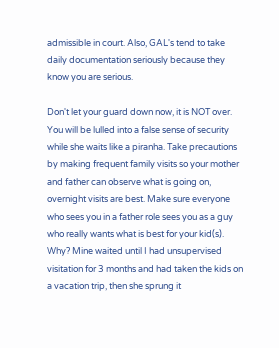admissible in court. Also, GAL's tend to take daily documentation seriously because they know you are serious.

Don't let your guard down now, it is NOT over. You will be lulled into a false sense of security while she waits like a piranha. Take precautions by making frequent family visits so your mother and father can observe what is going on, overnight visits are best. Make sure everyone who sees you in a father role sees you as a guy who really wants what is best for your kid(s). Why? Mine waited until I had unsupervised visitation for 3 months and had taken the kids on a vacation trip, then she sprung it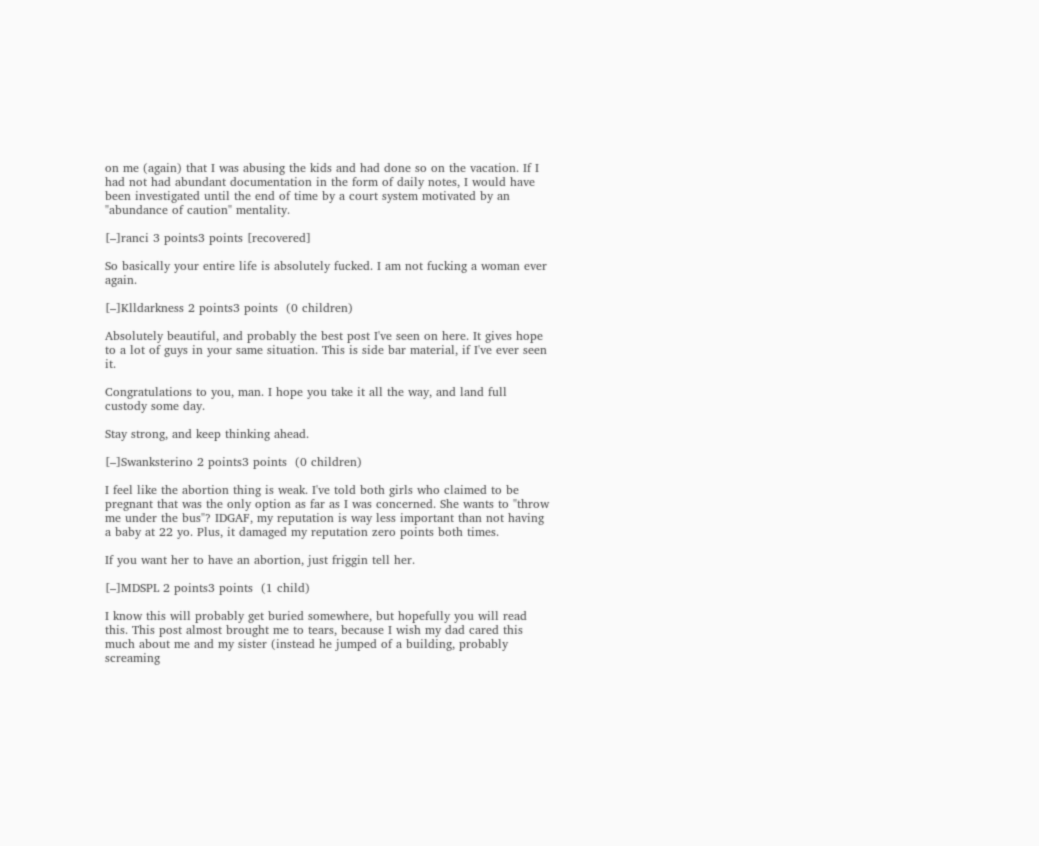on me (again) that I was abusing the kids and had done so on the vacation. If I had not had abundant documentation in the form of daily notes, I would have been investigated until the end of time by a court system motivated by an "abundance of caution" mentality.

[–]ranci 3 points3 points [recovered]

So basically your entire life is absolutely fucked. I am not fucking a woman ever again.

[–]Klldarkness 2 points3 points  (0 children)

Absolutely beautiful, and probably the best post I've seen on here. It gives hope to a lot of guys in your same situation. This is side bar material, if I've ever seen it.

Congratulations to you, man. I hope you take it all the way, and land full custody some day.

Stay strong, and keep thinking ahead.

[–]Swanksterino 2 points3 points  (0 children)

I feel like the abortion thing is weak. I've told both girls who claimed to be pregnant that was the only option as far as I was concerned. She wants to "throw me under the bus"? IDGAF, my reputation is way less important than not having a baby at 22 yo. Plus, it damaged my reputation zero points both times.

If you want her to have an abortion, just friggin tell her.

[–]MDSPL 2 points3 points  (1 child)

I know this will probably get buried somewhere, but hopefully you will read this. This post almost brought me to tears, because I wish my dad cared this much about me and my sister (instead he jumped of a building, probably screaming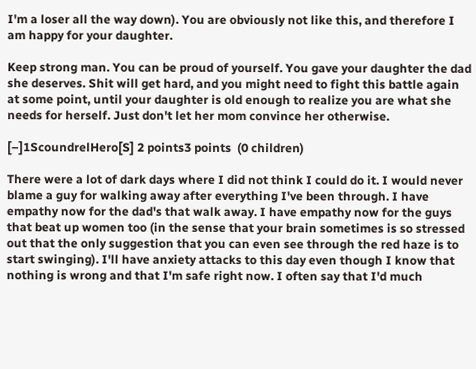I'm a loser all the way down). You are obviously not like this, and therefore I am happy for your daughter.

Keep strong man. You can be proud of yourself. You gave your daughter the dad she deserves. Shit will get hard, and you might need to fight this battle again at some point, until your daughter is old enough to realize you are what she needs for herself. Just don't let her mom convince her otherwise.

[–]1ScoundrelHero[S] 2 points3 points  (0 children)

There were a lot of dark days where I did not think I could do it. I would never blame a guy for walking away after everything I've been through. I have empathy now for the dad's that walk away. I have empathy now for the guys that beat up women too (in the sense that your brain sometimes is so stressed out that the only suggestion that you can even see through the red haze is to start swinging). I'll have anxiety attacks to this day even though I know that nothing is wrong and that I'm safe right now. I often say that I'd much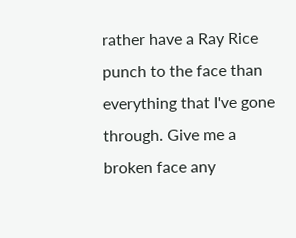rather have a Ray Rice punch to the face than everything that I've gone through. Give me a broken face any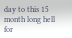day to this 15 month long hell for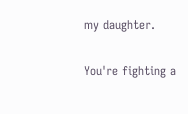my daughter.

You're fighting a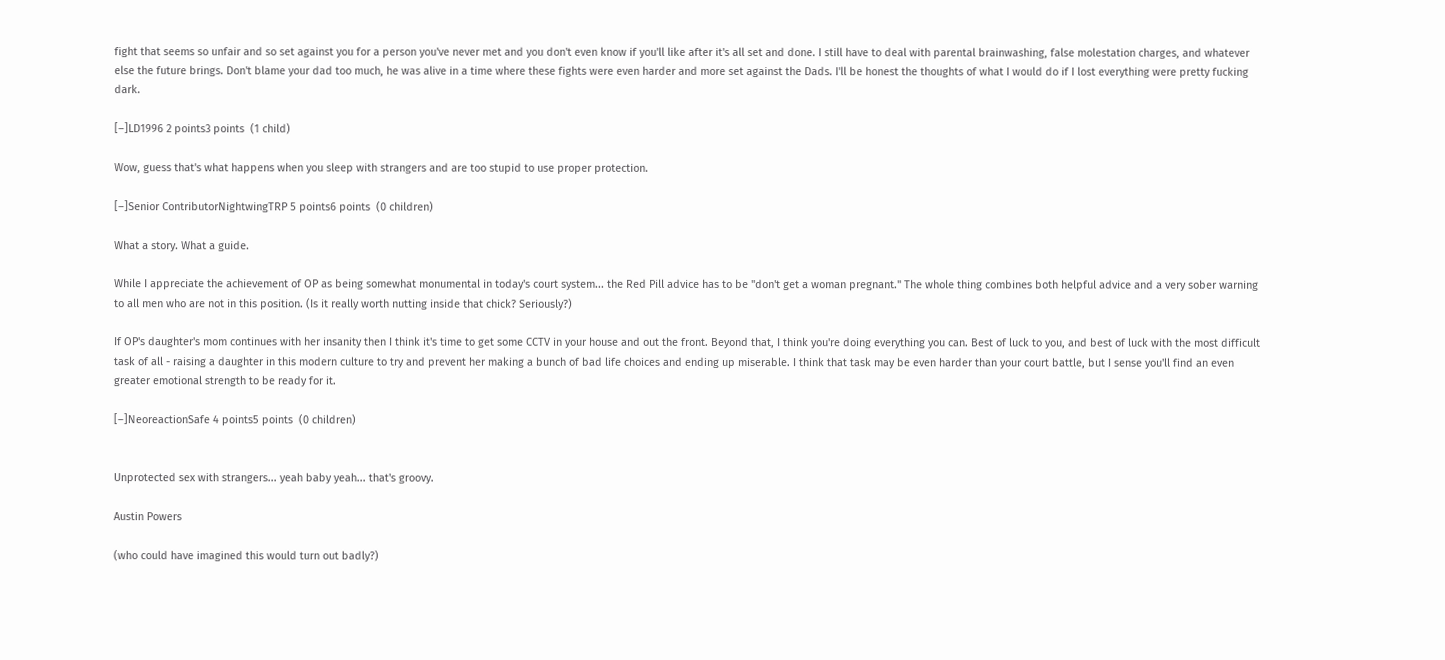fight that seems so unfair and so set against you for a person you've never met and you don't even know if you'll like after it's all set and done. I still have to deal with parental brainwashing, false molestation charges, and whatever else the future brings. Don't blame your dad too much, he was alive in a time where these fights were even harder and more set against the Dads. I'll be honest the thoughts of what I would do if I lost everything were pretty fucking dark.

[–]LD1996 2 points3 points  (1 child)

Wow, guess that's what happens when you sleep with strangers and are too stupid to use proper protection.

[–]Senior ContributorNightwingTRP 5 points6 points  (0 children)

What a story. What a guide.

While I appreciate the achievement of OP as being somewhat monumental in today's court system... the Red Pill advice has to be "don't get a woman pregnant." The whole thing combines both helpful advice and a very sober warning to all men who are not in this position. (Is it really worth nutting inside that chick? Seriously?)

If OP's daughter's mom continues with her insanity then I think it's time to get some CCTV in your house and out the front. Beyond that, I think you're doing everything you can. Best of luck to you, and best of luck with the most difficult task of all - raising a daughter in this modern culture to try and prevent her making a bunch of bad life choices and ending up miserable. I think that task may be even harder than your court battle, but I sense you'll find an even greater emotional strength to be ready for it.

[–]NeoreactionSafe 4 points5 points  (0 children)


Unprotected sex with strangers... yeah baby yeah... that's groovy.

Austin Powers

(who could have imagined this would turn out badly?)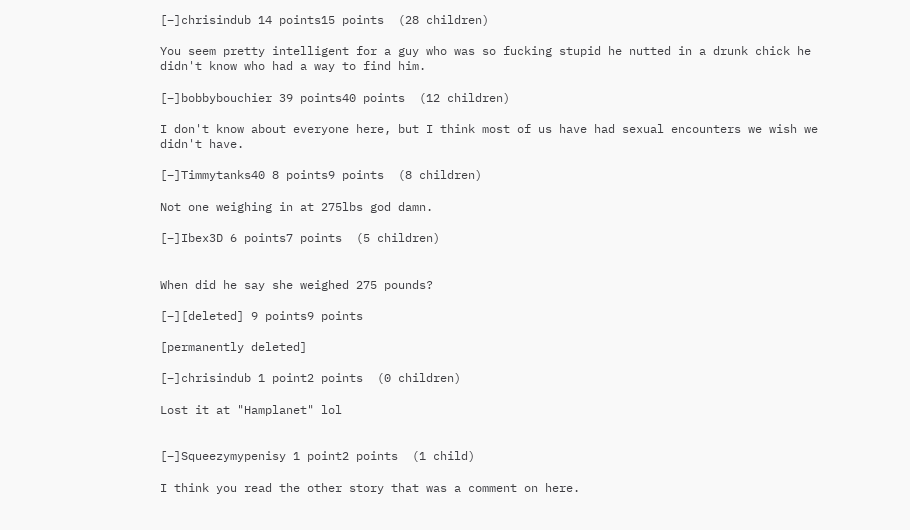[–]chrisindub 14 points15 points  (28 children)

You seem pretty intelligent for a guy who was so fucking stupid he nutted in a drunk chick he didn't know who had a way to find him.

[–]bobbybouchier 39 points40 points  (12 children)

I don't know about everyone here, but I think most of us have had sexual encounters we wish we didn't have.

[–]Timmytanks40 8 points9 points  (8 children)

Not one weighing in at 275lbs god damn.

[–]Ibex3D 6 points7 points  (5 children)


When did he say she weighed 275 pounds?

[–][deleted] 9 points9 points

[permanently deleted]

[–]chrisindub 1 point2 points  (0 children)

Lost it at "Hamplanet" lol


[–]Squeezymypenisy 1 point2 points  (1 child)

I think you read the other story that was a comment on here.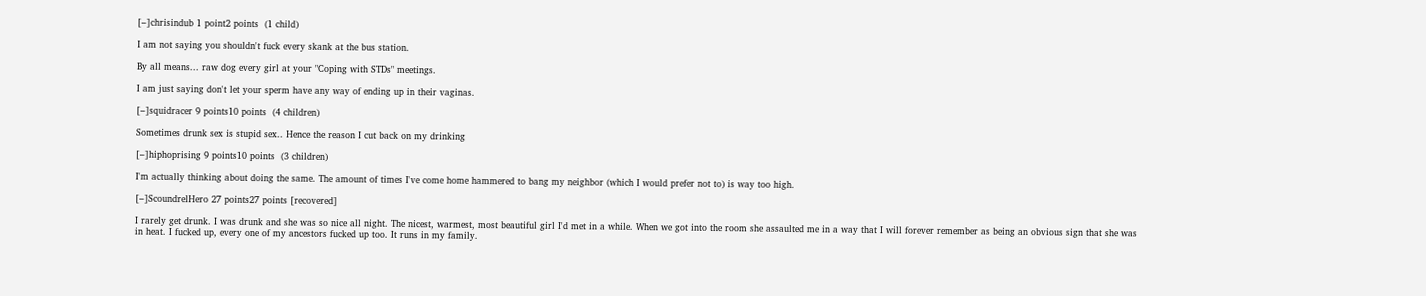[–]chrisindub 1 point2 points  (1 child)

I am not saying you shouldn't fuck every skank at the bus station.

By all means... raw dog every girl at your "Coping with STDs" meetings.

I am just saying don't let your sperm have any way of ending up in their vaginas.

[–]squidracer 9 points10 points  (4 children)

Sometimes drunk sex is stupid sex.. Hence the reason I cut back on my drinking

[–]hiphoprising 9 points10 points  (3 children)

I'm actually thinking about doing the same. The amount of times I've come home hammered to bang my neighbor (which I would prefer not to) is way too high.

[–]ScoundrelHero 27 points27 points [recovered]

I rarely get drunk. I was drunk and she was so nice all night. The nicest, warmest, most beautiful girl I'd met in a while. When we got into the room she assaulted me in a way that I will forever remember as being an obvious sign that she was in heat. I fucked up, every one of my ancestors fucked up too. It runs in my family.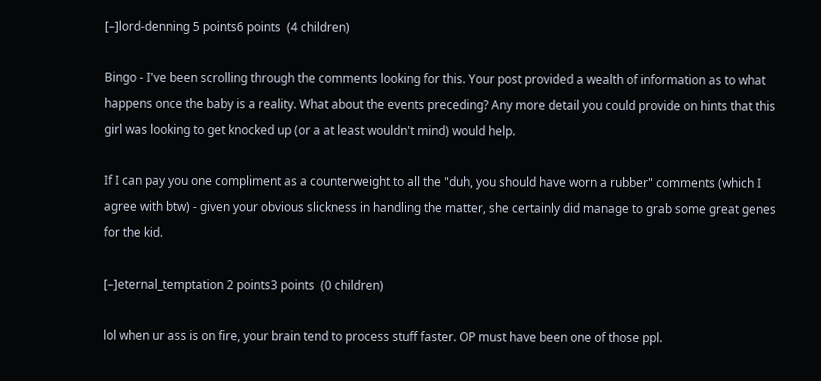[–]lord-denning 5 points6 points  (4 children)

Bingo - I've been scrolling through the comments looking for this. Your post provided a wealth of information as to what happens once the baby is a reality. What about the events preceding? Any more detail you could provide on hints that this girl was looking to get knocked up (or a at least wouldn't mind) would help.

If I can pay you one compliment as a counterweight to all the "duh, you should have worn a rubber" comments (which I agree with btw) - given your obvious slickness in handling the matter, she certainly did manage to grab some great genes for the kid.

[–]eternal_temptation 2 points3 points  (0 children)

lol when ur ass is on fire, your brain tend to process stuff faster. OP must have been one of those ppl.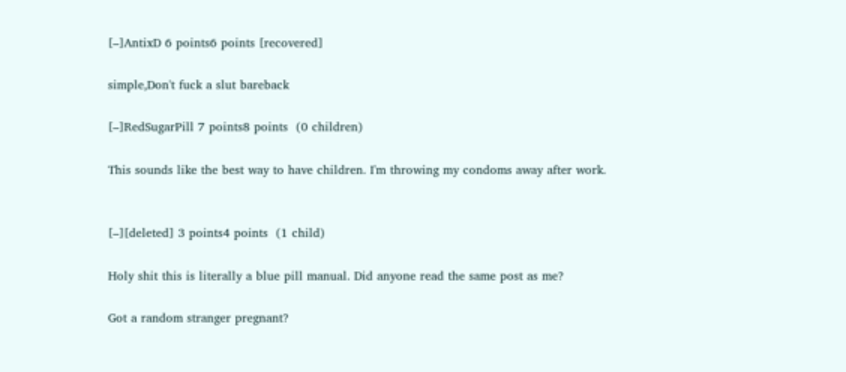[–]AntixD 6 points6 points [recovered]

simple,Don't fuck a slut bareback

[–]RedSugarPill 7 points8 points  (0 children)

This sounds like the best way to have children. I'm throwing my condoms away after work.


[–][deleted] 3 points4 points  (1 child)

Holy shit this is literally a blue pill manual. Did anyone read the same post as me?

Got a random stranger pregnant?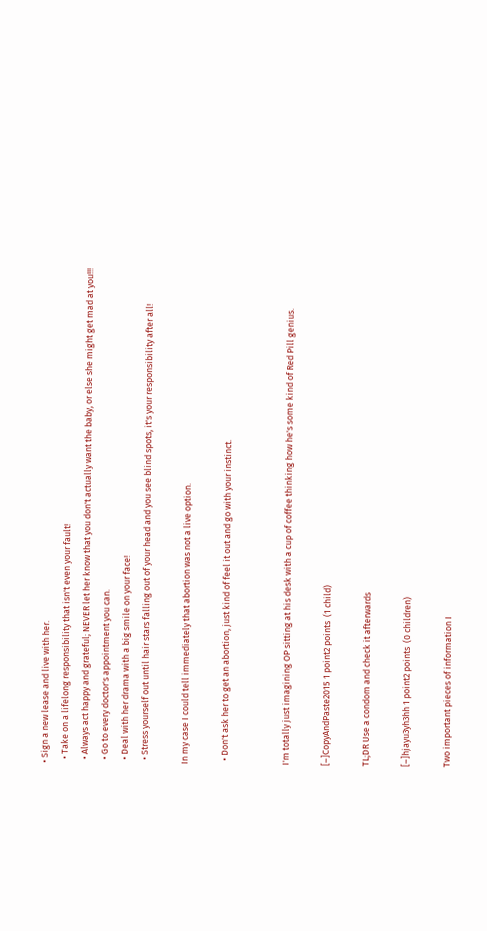• Sign a new lease and live with her.
  • Take on a lifelong responsibility that isn't even your fault!
  • Always act happy and grateful; NEVER let her know that you don't actually want the baby, or else she might get mad at you!!!
  • Go to every doctor's appointment you can.
  • Deal with her drama with a big smile on your face!
  • Stress yourself out until hair stars falling out of your head and you see blind spots, it's your responsibility after all!

In my case I could tell immediately that abortion was not a live option.

  • Don't ask her to get an abortion, just kind of feel it out and go with your instinct.


I'm totally just imagining OP sitting at his desk with a cup of coffee thinking how he's some kind of Red Pill genius.

[–]CopyAndPaste2015 1 point2 points  (1 child)

TL;DR Use a condom and check it afterwards

[–]hjayu3yh3hh 1 point2 points  (0 children)

Two important pieces of information I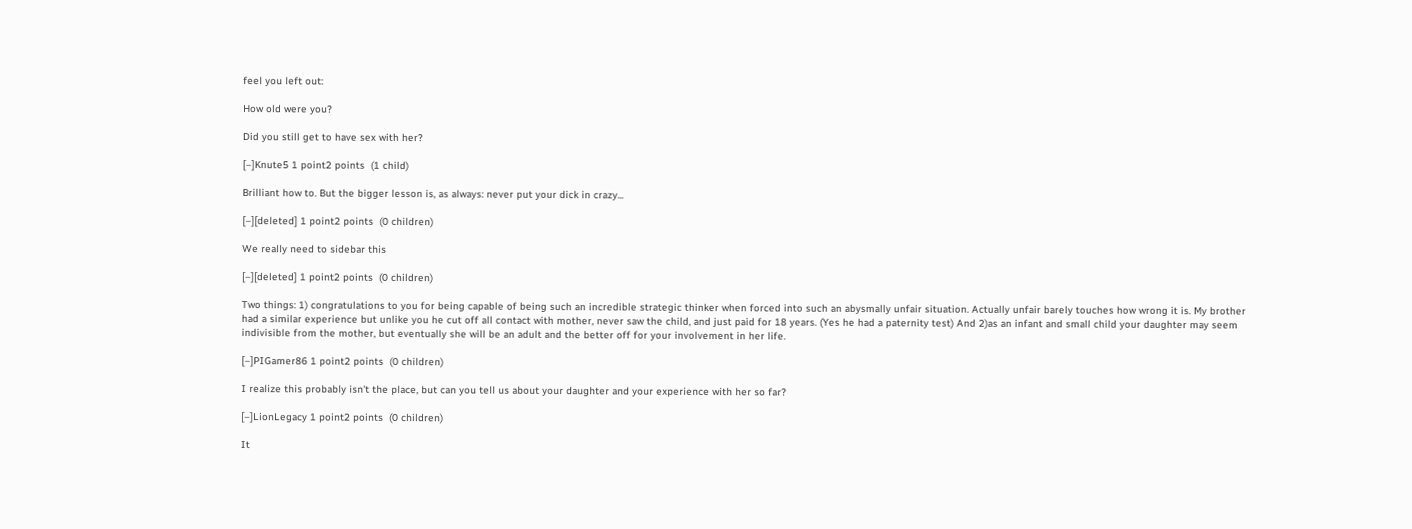feel you left out:

How old were you?

Did you still get to have sex with her?

[–]Knute5 1 point2 points  (1 child)

Brilliant how to. But the bigger lesson is, as always: never put your dick in crazy...

[–][deleted] 1 point2 points  (0 children)

We really need to sidebar this

[–][deleted] 1 point2 points  (0 children)

Two things: 1) congratulations to you for being capable of being such an incredible strategic thinker when forced into such an abysmally unfair situation. Actually unfair barely touches how wrong it is. My brother had a similar experience but unlike you he cut off all contact with mother, never saw the child, and just paid for 18 years. (Yes he had a paternity test) And 2)as an infant and small child your daughter may seem indivisible from the mother, but eventually she will be an adult and the better off for your involvement in her life.

[–]PIGamer86 1 point2 points  (0 children)

I realize this probably isn't the place, but can you tell us about your daughter and your experience with her so far?

[–]LionLegacy 1 point2 points  (0 children)

It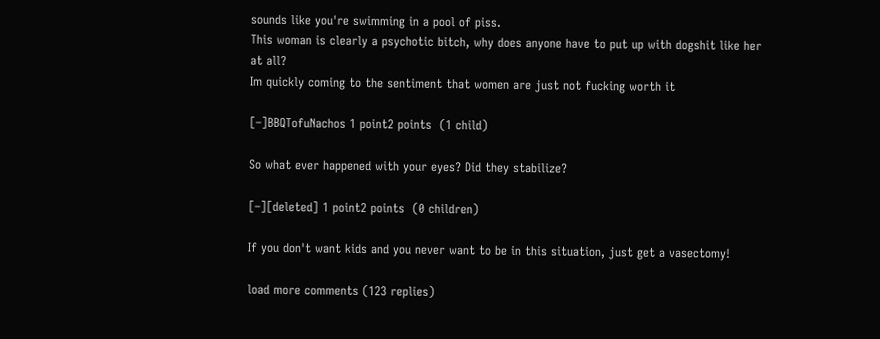sounds like you're swimming in a pool of piss.
This woman is clearly a psychotic bitch, why does anyone have to put up with dogshit like her at all?
Im quickly coming to the sentiment that women are just not fucking worth it

[–]BBQTofuNachos 1 point2 points  (1 child)

So what ever happened with your eyes? Did they stabilize?

[–][deleted] 1 point2 points  (0 children)

If you don't want kids and you never want to be in this situation, just get a vasectomy!

load more comments (123 replies)